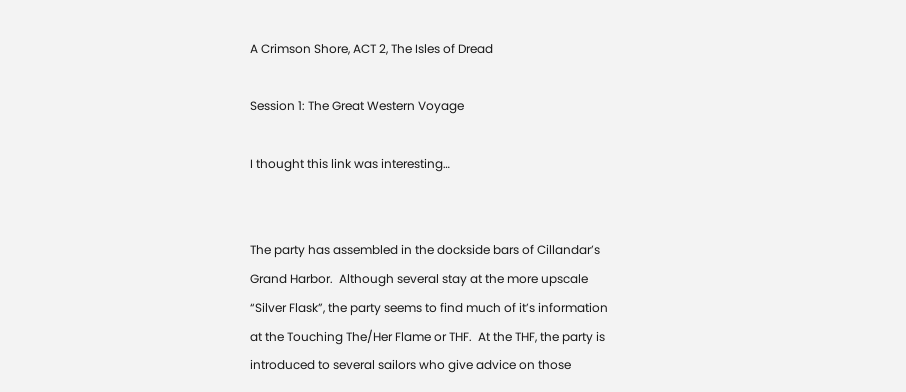A Crimson Shore, ACT 2, The Isles of Dread

Session 1: The Great Western Voyage

I thought this link was interesting…


The party has assembled in the dockside bars of Cillandar’s Grand Harbor.  Although several stay at the more upscale “Silver Flask”, the party seems to find much of it’s information at the Touching The/Her Flame or THF.  At the THF, the party is introduced to several sailors who give advice on those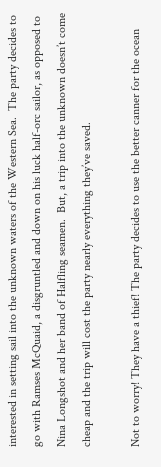interested in setting sail into the unknown waters of the Western Sea.  The party decides to go with Ramses McQuaid, a disgruntled and down on his luck half-orc sailor, as opposed to Nina Longshot and her band of Halfling seamen.  But, a trip into the unknown doesn’t come cheap and the trip will cost the party nearly everything they’ve saved.

Not to worry! They have a thief! The party decides to use the better canner for the ocean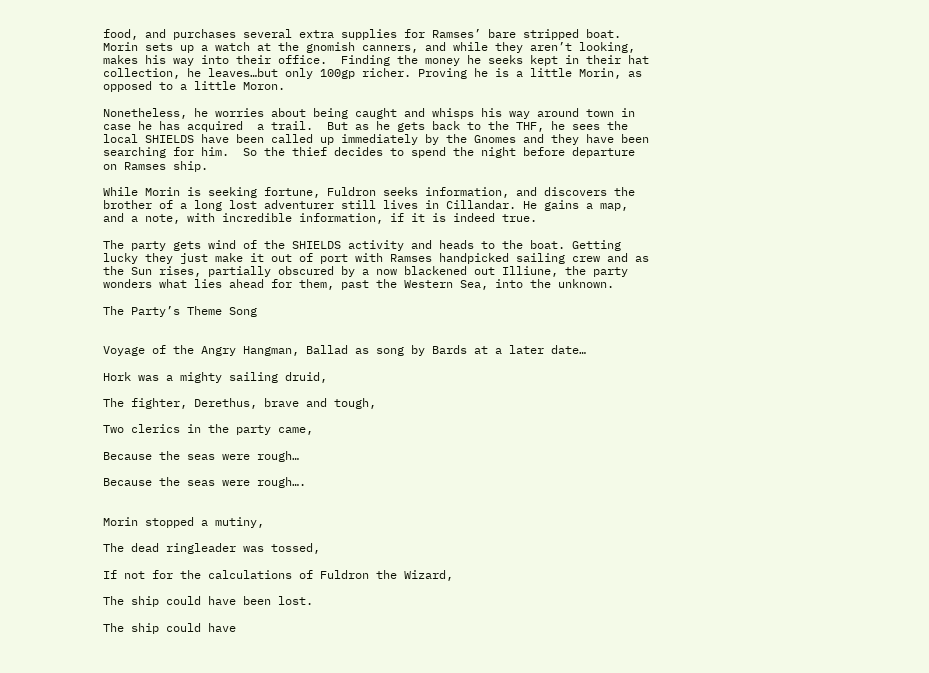food, and purchases several extra supplies for Ramses’ bare stripped boat.  Morin sets up a watch at the gnomish canners, and while they aren’t looking, makes his way into their office.  Finding the money he seeks kept in their hat collection, he leaves…but only 100gp richer. Proving he is a little Morin, as opposed to a little Moron.

Nonetheless, he worries about being caught and whisps his way around town in case he has acquired  a trail.  But as he gets back to the THF, he sees the  local SHIELDS have been called up immediately by the Gnomes and they have been searching for him.  So the thief decides to spend the night before departure on Ramses ship.

While Morin is seeking fortune, Fuldron seeks information, and discovers the brother of a long lost adventurer still lives in Cillandar. He gains a map, and a note, with incredible information, if it is indeed true.

The party gets wind of the SHIELDS activity and heads to the boat. Getting lucky they just make it out of port with Ramses handpicked sailing crew and as the Sun rises, partially obscured by a now blackened out Illiune, the party wonders what lies ahead for them, past the Western Sea, into the unknown.

The Party’s Theme Song


Voyage of the Angry Hangman, Ballad as song by Bards at a later date…

Hork was a mighty sailing druid,

The fighter, Derethus, brave and tough,

Two clerics in the party came,

Because the seas were rough…

Because the seas were rough….


Morin stopped a mutiny,

The dead ringleader was tossed,

If not for the calculations of Fuldron the Wizard,

The ship could have been lost.

The ship could have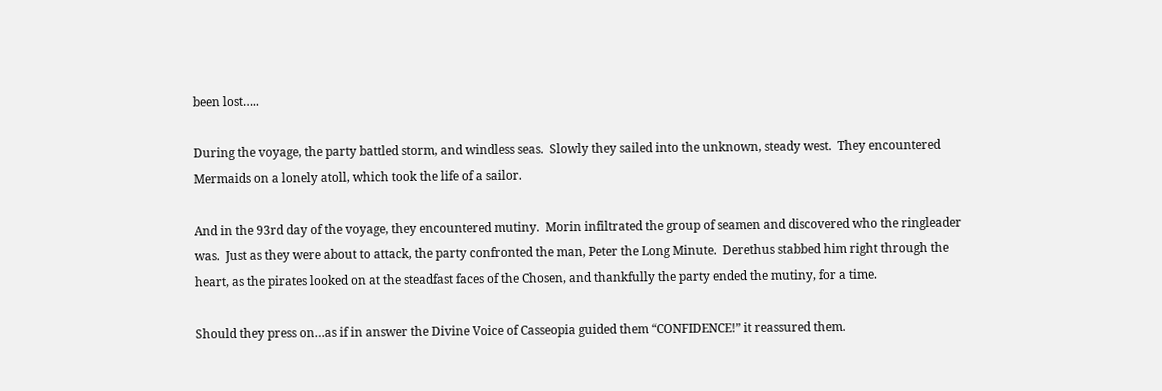been lost…..

During the voyage, the party battled storm, and windless seas.  Slowly they sailed into the unknown, steady west.  They encountered Mermaids on a lonely atoll, which took the life of a sailor.

And in the 93rd day of the voyage, they encountered mutiny.  Morin infiltrated the group of seamen and discovered who the ringleader was.  Just as they were about to attack, the party confronted the man, Peter the Long Minute.  Derethus stabbed him right through the heart, as the pirates looked on at the steadfast faces of the Chosen, and thankfully the party ended the mutiny, for a time.

Should they press on…as if in answer the Divine Voice of Casseopia guided them “CONFIDENCE!” it reassured them.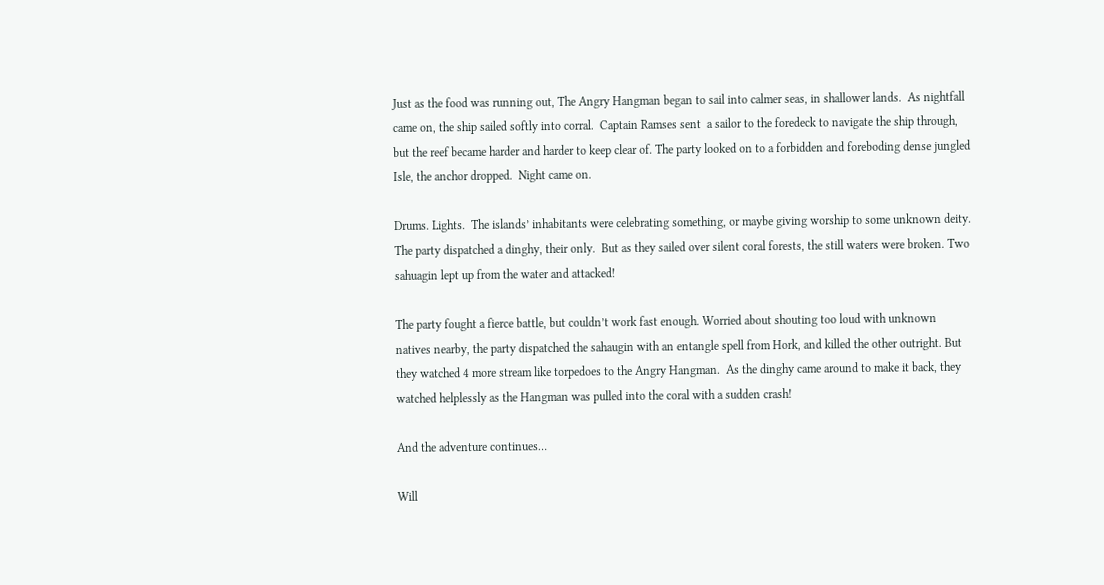Just as the food was running out, The Angry Hangman began to sail into calmer seas, in shallower lands.  As nightfall came on, the ship sailed softly into corral.  Captain Ramses sent  a sailor to the foredeck to navigate the ship through, but the reef became harder and harder to keep clear of. The party looked on to a forbidden and foreboding dense jungled Isle, the anchor dropped.  Night came on.

Drums. Lights.  The islands’ inhabitants were celebrating something, or maybe giving worship to some unknown deity.  The party dispatched a dinghy, their only.  But as they sailed over silent coral forests, the still waters were broken. Two sahuagin lept up from the water and attacked!

The party fought a fierce battle, but couldn’t work fast enough. Worried about shouting too loud with unknown natives nearby, the party dispatched the sahaugin with an entangle spell from Hork, and killed the other outright. But they watched 4 more stream like torpedoes to the Angry Hangman.  As the dinghy came around to make it back, they watched helplessly as the Hangman was pulled into the coral with a sudden crash!

And the adventure continues…

Will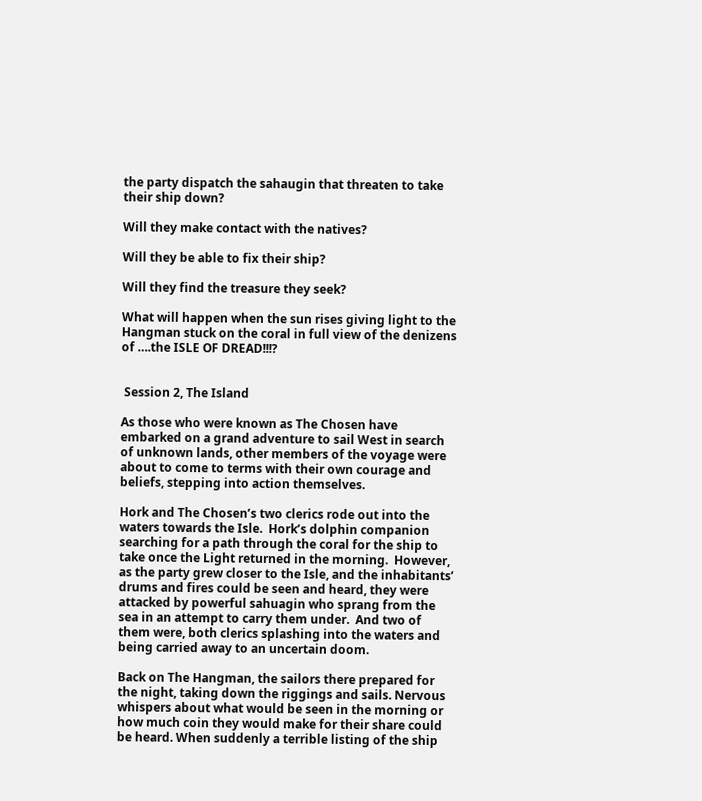the party dispatch the sahaugin that threaten to take their ship down?

Will they make contact with the natives?

Will they be able to fix their ship?

Will they find the treasure they seek?

What will happen when the sun rises giving light to the Hangman stuck on the coral in full view of the denizens of ….the ISLE OF DREAD!!!?


 Session 2, The Island

As those who were known as The Chosen have embarked on a grand adventure to sail West in search of unknown lands, other members of the voyage were about to come to terms with their own courage and beliefs, stepping into action themselves.

Hork and The Chosen’s two clerics rode out into the waters towards the Isle.  Hork’s dolphin companion searching for a path through the coral for the ship to take once the Light returned in the morning.  However, as the party grew closer to the Isle, and the inhabitants’ drums and fires could be seen and heard, they were attacked by powerful sahuagin who sprang from the sea in an attempt to carry them under.  And two of them were, both clerics splashing into the waters and being carried away to an uncertain doom.

Back on The Hangman, the sailors there prepared for the night, taking down the riggings and sails. Nervous whispers about what would be seen in the morning or how much coin they would make for their share could be heard. When suddenly a terrible listing of the ship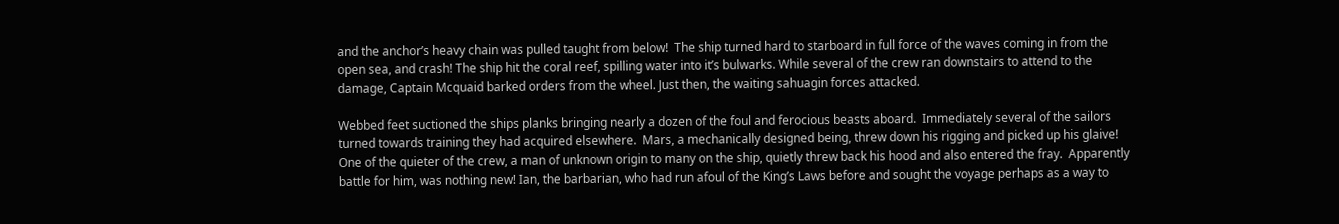and the anchor’s heavy chain was pulled taught from below!  The ship turned hard to starboard in full force of the waves coming in from the open sea, and crash! The ship hit the coral reef, spilling water into it’s bulwarks. While several of the crew ran downstairs to attend to the damage, Captain Mcquaid barked orders from the wheel. Just then, the waiting sahuagin forces attacked.

Webbed feet suctioned the ships planks bringing nearly a dozen of the foul and ferocious beasts aboard.  Immediately several of the sailors turned towards training they had acquired elsewhere.  Mars, a mechanically designed being, threw down his rigging and picked up his glaive!  One of the quieter of the crew, a man of unknown origin to many on the ship, quietly threw back his hood and also entered the fray.  Apparently battle for him, was nothing new! Ian, the barbarian, who had run afoul of the King’s Laws before and sought the voyage perhaps as a way to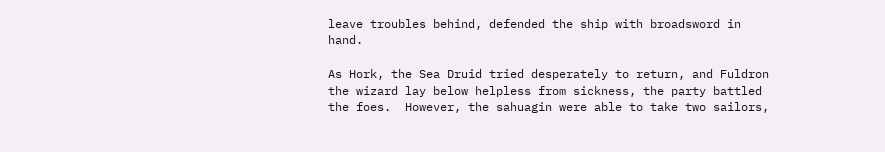leave troubles behind, defended the ship with broadsword in hand.

As Hork, the Sea Druid tried desperately to return, and Fuldron the wizard lay below helpless from sickness, the party battled the foes.  However, the sahuagin were able to take two sailors,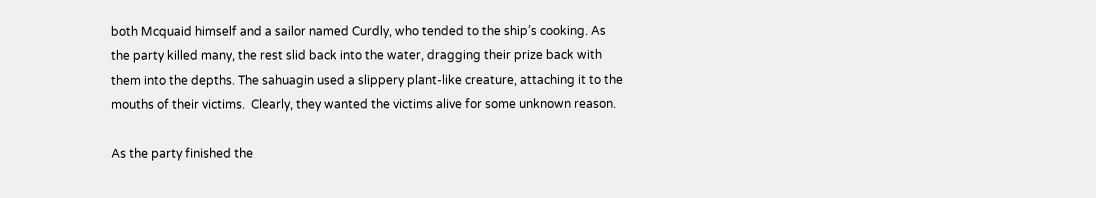both Mcquaid himself and a sailor named Curdly, who tended to the ship’s cooking. As the party killed many, the rest slid back into the water, dragging their prize back with them into the depths. The sahuagin used a slippery plant-like creature, attaching it to the mouths of their victims.  Clearly, they wanted the victims alive for some unknown reason.

As the party finished the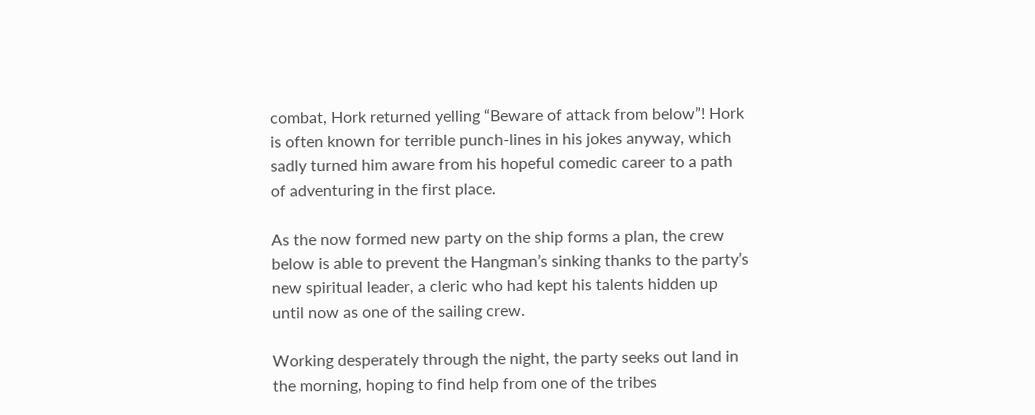combat, Hork returned yelling “Beware of attack from below”! Hork is often known for terrible punch-lines in his jokes anyway, which sadly turned him aware from his hopeful comedic career to a path of adventuring in the first place.

As the now formed new party on the ship forms a plan, the crew below is able to prevent the Hangman’s sinking thanks to the party’s new spiritual leader, a cleric who had kept his talents hidden up until now as one of the sailing crew.

Working desperately through the night, the party seeks out land in the morning, hoping to find help from one of the tribes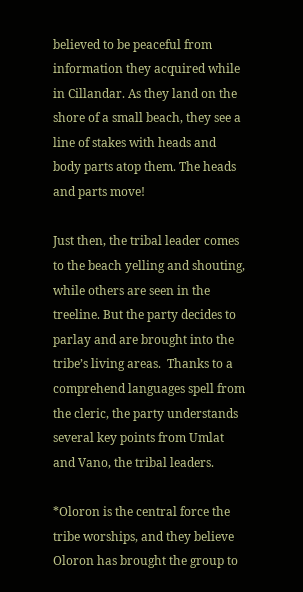believed to be peaceful from information they acquired while in Cillandar. As they land on the shore of a small beach, they see a line of stakes with heads and body parts atop them. The heads and parts move!

Just then, the tribal leader comes to the beach yelling and shouting, while others are seen in the treeline. But the party decides to parlay and are brought into the tribe’s living areas.  Thanks to a comprehend languages spell from the cleric, the party understands several key points from Umlat and Vano, the tribal leaders.

*Oloron is the central force the tribe worships, and they believe Oloron has brought the group to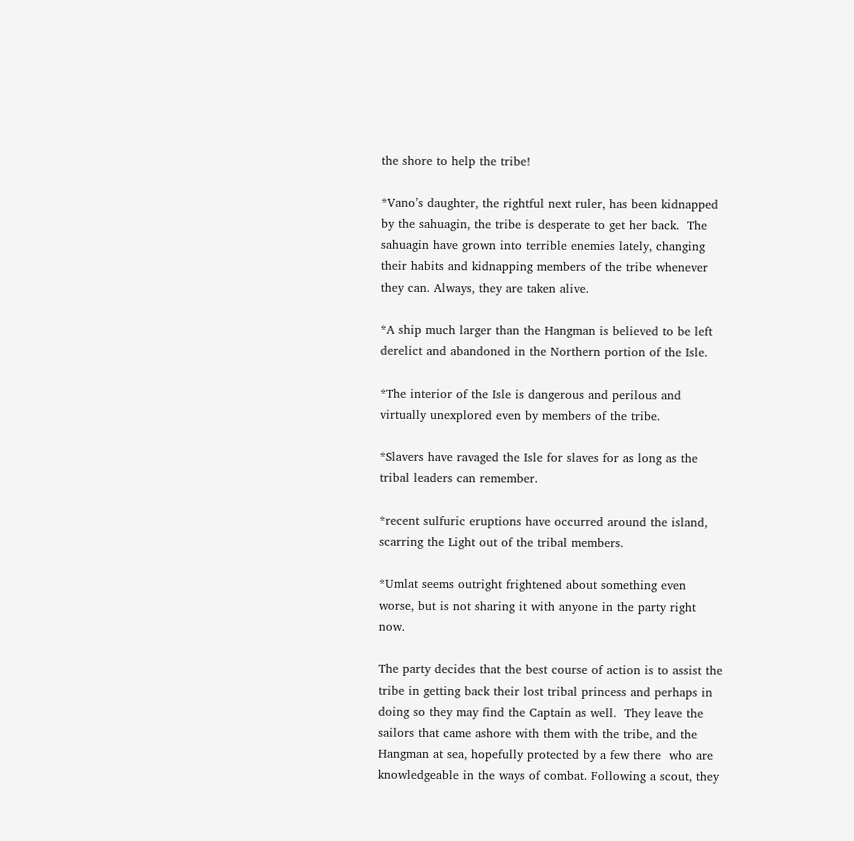the shore to help the tribe!

*Vano’s daughter, the rightful next ruler, has been kidnapped by the sahuagin, the tribe is desperate to get her back.  The sahuagin have grown into terrible enemies lately, changing their habits and kidnapping members of the tribe whenever they can. Always, they are taken alive.

*A ship much larger than the Hangman is believed to be left derelict and abandoned in the Northern portion of the Isle.

*The interior of the Isle is dangerous and perilous and virtually unexplored even by members of the tribe.

*Slavers have ravaged the Isle for slaves for as long as the tribal leaders can remember.

*recent sulfuric eruptions have occurred around the island, scarring the Light out of the tribal members.

*Umlat seems outright frightened about something even worse, but is not sharing it with anyone in the party right now.

The party decides that the best course of action is to assist the tribe in getting back their lost tribal princess and perhaps in doing so they may find the Captain as well.  They leave the sailors that came ashore with them with the tribe, and the Hangman at sea, hopefully protected by a few there  who are  knowledgeable in the ways of combat. Following a scout, they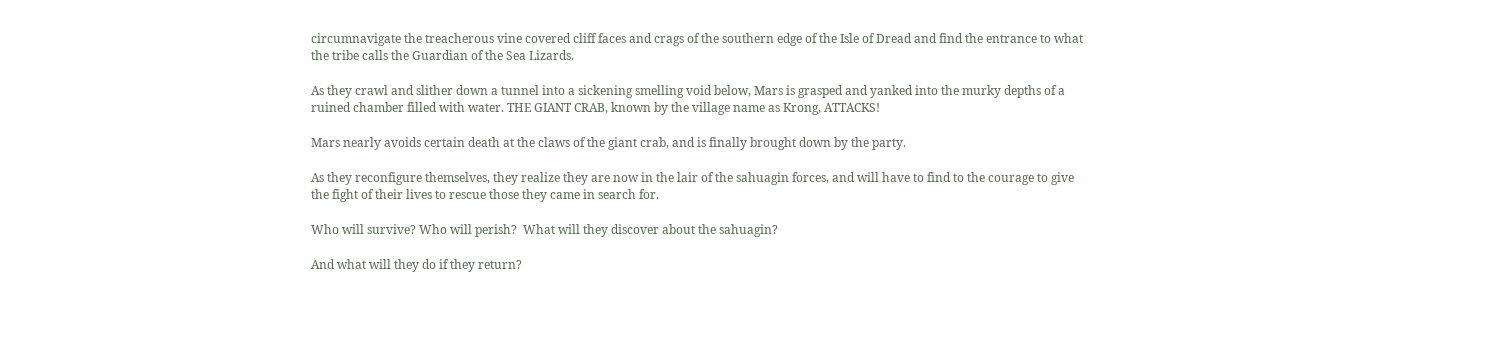circumnavigate the treacherous vine covered cliff faces and crags of the southern edge of the Isle of Dread and find the entrance to what the tribe calls the Guardian of the Sea Lizards.

As they crawl and slither down a tunnel into a sickening smelling void below, Mars is grasped and yanked into the murky depths of a ruined chamber filled with water. THE GIANT CRAB, known by the village name as Krong, ATTACKS!

Mars nearly avoids certain death at the claws of the giant crab, and is finally brought down by the party.

As they reconfigure themselves, they realize they are now in the lair of the sahuagin forces, and will have to find to the courage to give the fight of their lives to rescue those they came in search for.

Who will survive? Who will perish?  What will they discover about the sahuagin?

And what will they do if they return?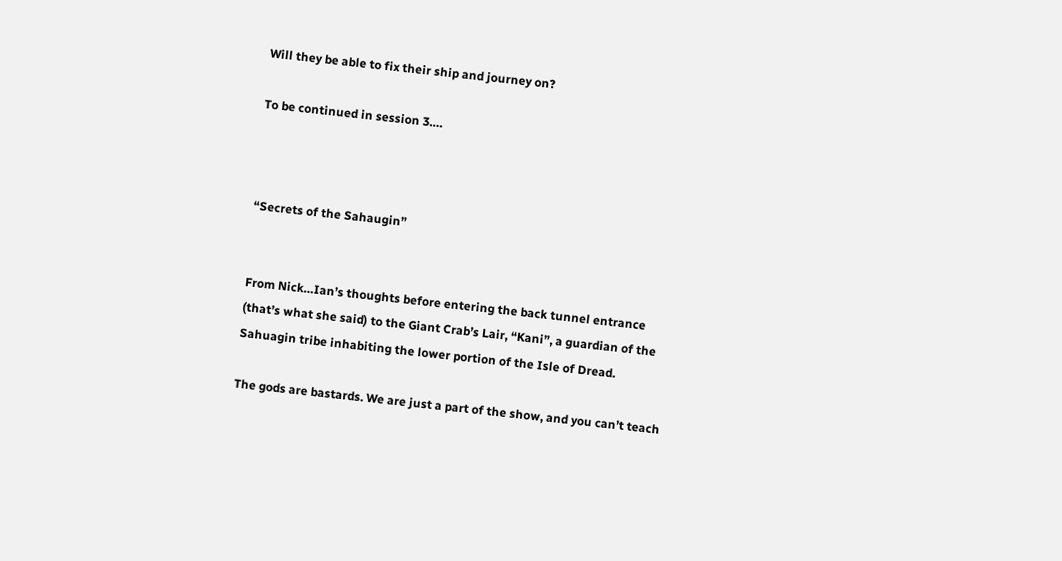Will they be able to fix their ship and journey on?

To be continued in session 3….



“Secrets of the Sahaugin”


From Nick…Ian’s thoughts before entering the back tunnel entrance (that’s what she said) to the Giant Crab’s Lair, “Kani”, a guardian of the Sahuagin tribe inhabiting the lower portion of the Isle of Dread.

The gods are bastards. We are just a part of the show, and you can’t teach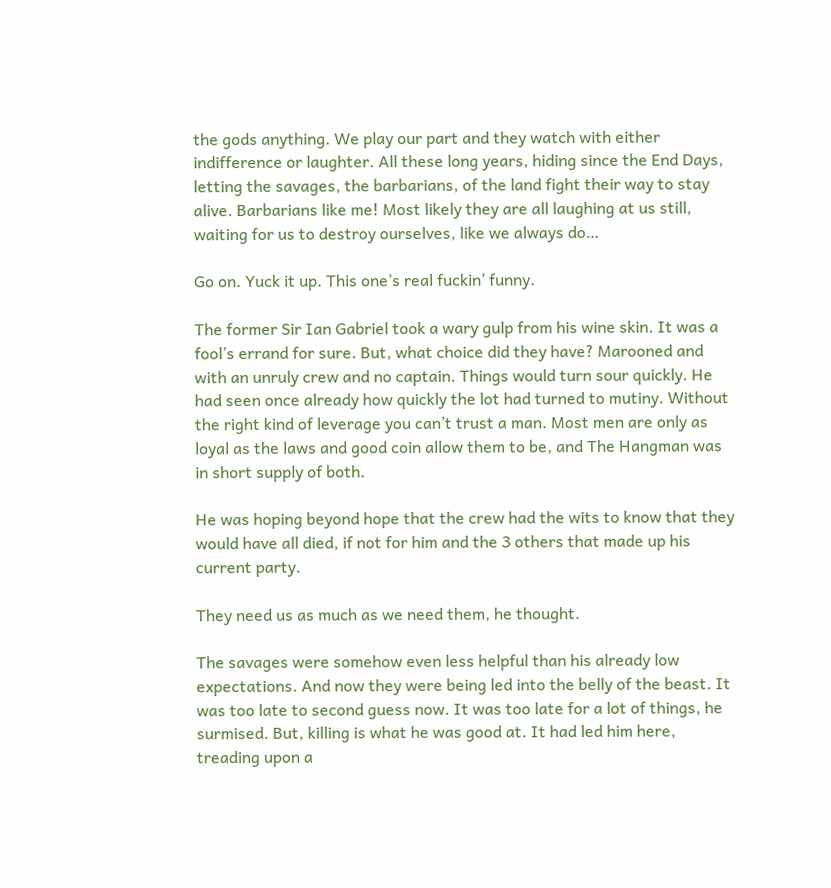the gods anything. We play our part and they watch with either indifference or laughter. All these long years, hiding since the End Days, letting the savages, the barbarians, of the land fight their way to stay alive. Barbarians like me! Most likely they are all laughing at us still, waiting for us to destroy ourselves, like we always do…

Go on. Yuck it up. This one’s real fuckin’ funny.

The former Sir Ian Gabriel took a wary gulp from his wine skin. It was a fool’s errand for sure. But, what choice did they have? Marooned and with an unruly crew and no captain. Things would turn sour quickly. He had seen once already how quickly the lot had turned to mutiny. Without the right kind of leverage you can’t trust a man. Most men are only as loyal as the laws and good coin allow them to be, and The Hangman was in short supply of both.

He was hoping beyond hope that the crew had the wits to know that they would have all died, if not for him and the 3 others that made up his current party.

They need us as much as we need them, he thought.

The savages were somehow even less helpful than his already low expectations. And now they were being led into the belly of the beast. It was too late to second guess now. It was too late for a lot of things, he surmised. But, killing is what he was good at. It had led him here, treading upon a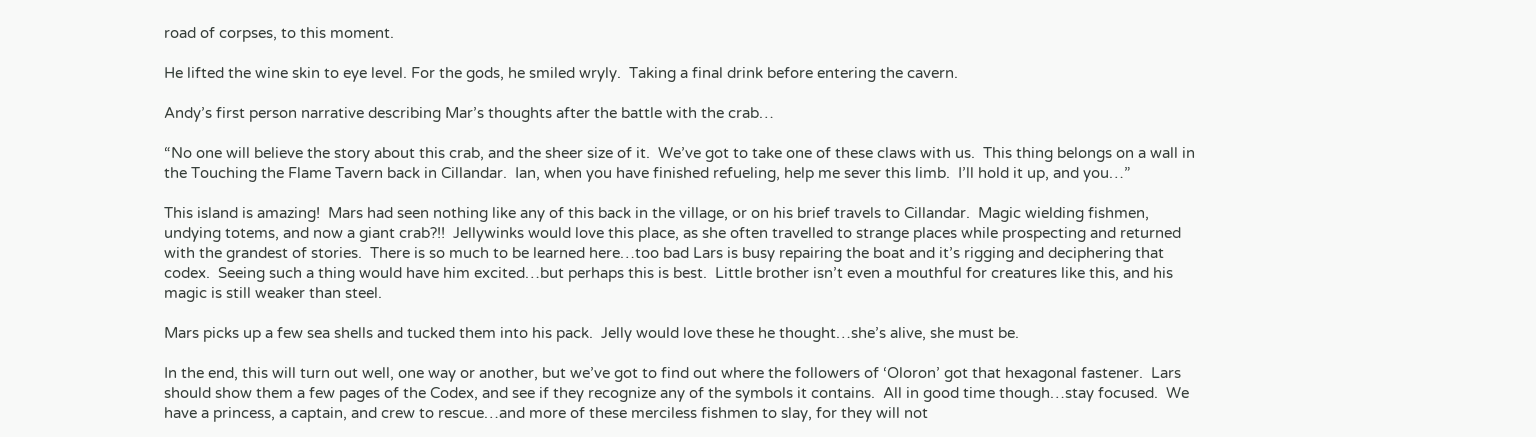road of corpses, to this moment.

He lifted the wine skin to eye level. For the gods, he smiled wryly.  Taking a final drink before entering the cavern.

Andy’s first person narrative describing Mar’s thoughts after the battle with the crab…

“No one will believe the story about this crab, and the sheer size of it.  We’ve got to take one of these claws with us.  This thing belongs on a wall in the Touching the Flame Tavern back in Cillandar.  Ian, when you have finished refueling, help me sever this limb.  I’ll hold it up, and you…”

This island is amazing!  Mars had seen nothing like any of this back in the village, or on his brief travels to Cillandar.  Magic wielding fishmen, undying totems, and now a giant crab?!!  Jellywinks would love this place, as she often travelled to strange places while prospecting and returned with the grandest of stories.  There is so much to be learned here…too bad Lars is busy repairing the boat and it’s rigging and deciphering that codex.  Seeing such a thing would have him excited…but perhaps this is best.  Little brother isn’t even a mouthful for creatures like this, and his magic is still weaker than steel.

Mars picks up a few sea shells and tucked them into his pack.  Jelly would love these he thought…she’s alive, she must be.

In the end, this will turn out well, one way or another, but we’ve got to find out where the followers of ‘Oloron’ got that hexagonal fastener.  Lars should show them a few pages of the Codex, and see if they recognize any of the symbols it contains.  All in good time though…stay focused.  We have a princess, a captain, and crew to rescue…and more of these merciless fishmen to slay, for they will not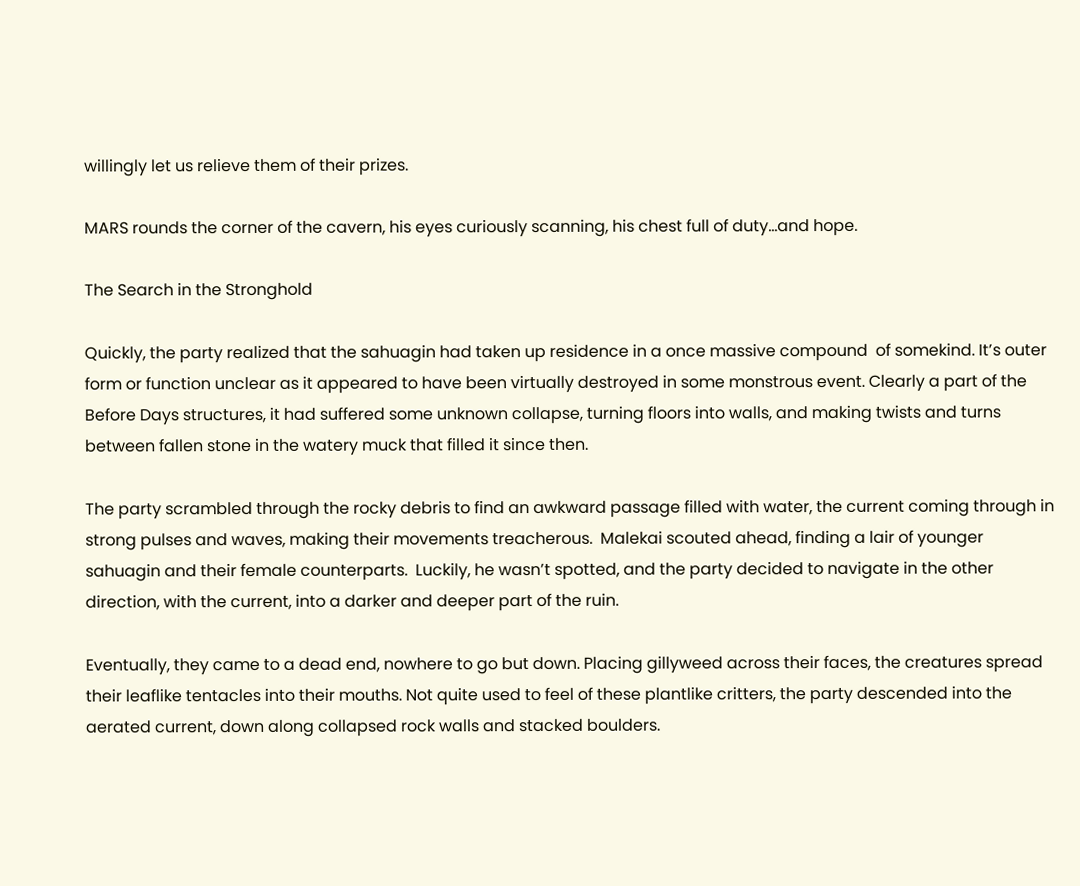willingly let us relieve them of their prizes.

MARS rounds the corner of the cavern, his eyes curiously scanning, his chest full of duty…and hope.

The Search in the Stronghold

Quickly, the party realized that the sahuagin had taken up residence in a once massive compound  of somekind. It’s outer form or function unclear as it appeared to have been virtually destroyed in some monstrous event. Clearly a part of the Before Days structures, it had suffered some unknown collapse, turning floors into walls, and making twists and turns between fallen stone in the watery muck that filled it since then.

The party scrambled through the rocky debris to find an awkward passage filled with water, the current coming through in strong pulses and waves, making their movements treacherous.  Malekai scouted ahead, finding a lair of younger sahuagin and their female counterparts.  Luckily, he wasn’t spotted, and the party decided to navigate in the other direction, with the current, into a darker and deeper part of the ruin.

Eventually, they came to a dead end, nowhere to go but down. Placing gillyweed across their faces, the creatures spread their leaflike tentacles into their mouths. Not quite used to feel of these plantlike critters, the party descended into the aerated current, down along collapsed rock walls and stacked boulders.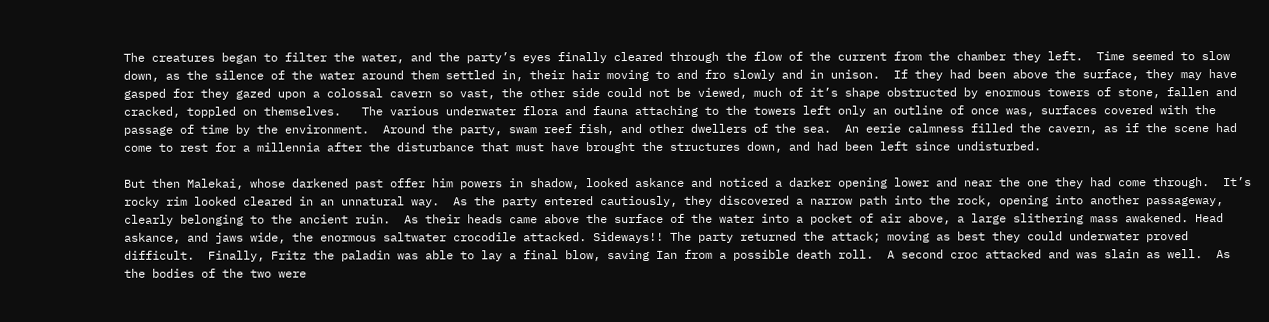The creatures began to filter the water, and the party’s eyes finally cleared through the flow of the current from the chamber they left.  Time seemed to slow down, as the silence of the water around them settled in, their hair moving to and fro slowly and in unison.  If they had been above the surface, they may have gasped for they gazed upon a colossal cavern so vast, the other side could not be viewed, much of it’s shape obstructed by enormous towers of stone, fallen and cracked, toppled on themselves.   The various underwater flora and fauna attaching to the towers left only an outline of once was, surfaces covered with the passage of time by the environment.  Around the party, swam reef fish, and other dwellers of the sea.  An eerie calmness filled the cavern, as if the scene had come to rest for a millennia after the disturbance that must have brought the structures down, and had been left since undisturbed.

But then Malekai, whose darkened past offer him powers in shadow, looked askance and noticed a darker opening lower and near the one they had come through.  It’s rocky rim looked cleared in an unnatural way.  As the party entered cautiously, they discovered a narrow path into the rock, opening into another passageway, clearly belonging to the ancient ruin.  As their heads came above the surface of the water into a pocket of air above, a large slithering mass awakened. Head askance, and jaws wide, the enormous saltwater crocodile attacked. Sideways!! The party returned the attack; moving as best they could underwater proved difficult.  Finally, Fritz the paladin was able to lay a final blow, saving Ian from a possible death roll.  A second croc attacked and was slain as well.  As the bodies of the two were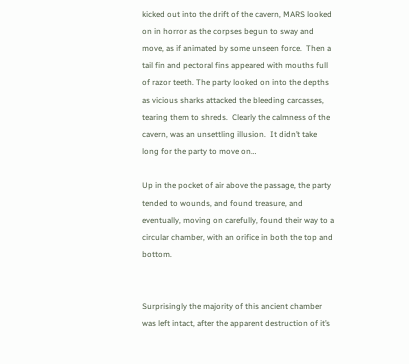kicked out into the drift of the cavern, MARS looked on in horror as the corpses begun to sway and move, as if animated by some unseen force.  Then a tail fin and pectoral fins appeared with mouths full of razor teeth. The party looked on into the depths as vicious sharks attacked the bleeding carcasses, tearing them to shreds.  Clearly the calmness of the cavern, was an unsettling illusion.  It didn’t take long for the party to move on…

Up in the pocket of air above the passage, the party tended to wounds, and found treasure, and eventually, moving on carefully, found their way to a circular chamber, with an orifice in both the top and bottom.


Surprisingly the majority of this ancient chamber was left intact, after the apparent destruction of it’s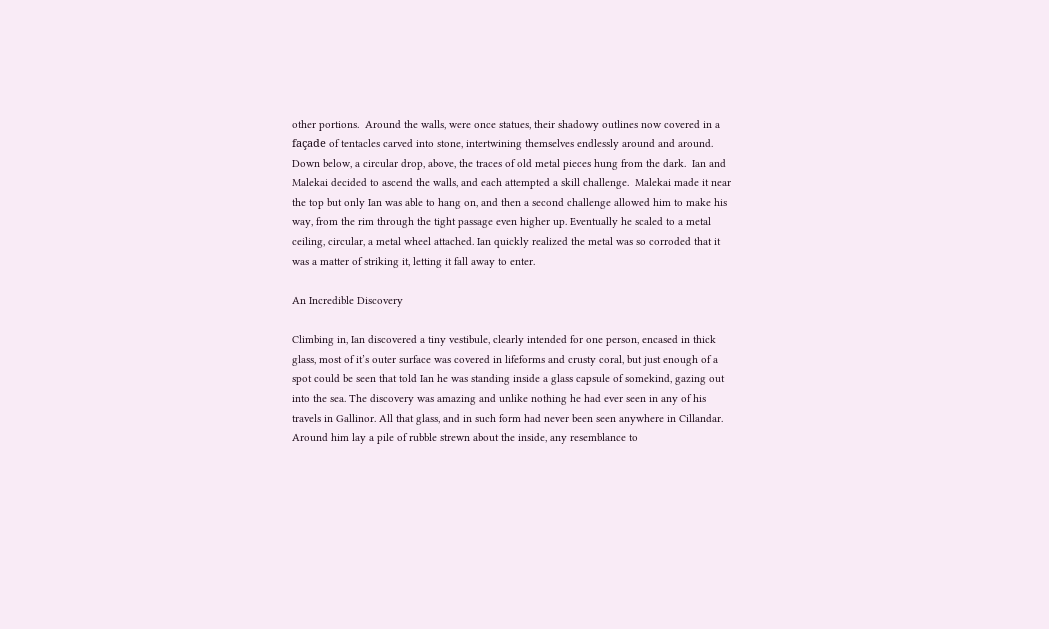other portions.  Around the walls, were once statues, their shadowy outlines now covered in a façade of tentacles carved into stone, intertwining themselves endlessly around and around.  Down below, a circular drop, above, the traces of old metal pieces hung from the dark.  Ian and Malekai decided to ascend the walls, and each attempted a skill challenge.  Malekai made it near the top but only Ian was able to hang on, and then a second challenge allowed him to make his way, from the rim through the tight passage even higher up. Eventually he scaled to a metal ceiling, circular, a metal wheel attached. Ian quickly realized the metal was so corroded that it was a matter of striking it, letting it fall away to enter.

An Incredible Discovery

Climbing in, Ian discovered a tiny vestibule, clearly intended for one person, encased in thick glass, most of it’s outer surface was covered in lifeforms and crusty coral, but just enough of a spot could be seen that told Ian he was standing inside a glass capsule of somekind, gazing out into the sea. The discovery was amazing and unlike nothing he had ever seen in any of his travels in Gallinor. All that glass, and in such form had never been seen anywhere in Cillandar.  Around him lay a pile of rubble strewn about the inside, any resemblance to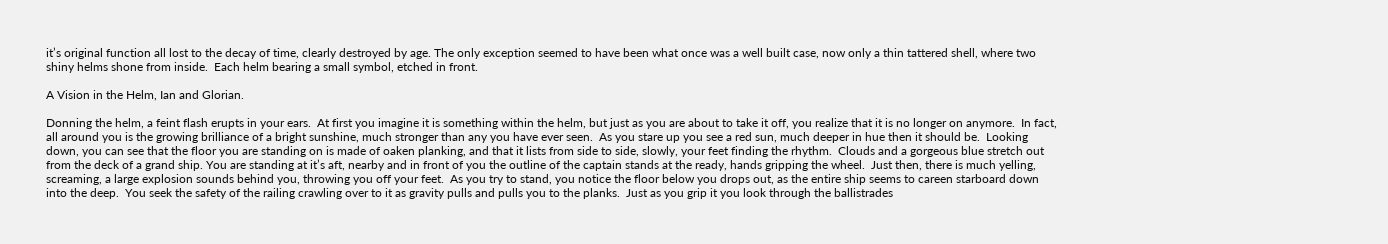it’s original function all lost to the decay of time, clearly destroyed by age. The only exception seemed to have been what once was a well built case, now only a thin tattered shell, where two shiny helms shone from inside.  Each helm bearing a small symbol, etched in front.

A Vision in the Helm, Ian and Glorian.

Donning the helm, a feint flash erupts in your ears.  At first you imagine it is something within the helm, but just as you are about to take it off, you realize that it is no longer on anymore.  In fact, all around you is the growing brilliance of a bright sunshine, much stronger than any you have ever seen.  As you stare up you see a red sun, much deeper in hue then it should be.  Looking down, you can see that the floor you are standing on is made of oaken planking, and that it lists from side to side, slowly, your feet finding the rhythm.  Clouds and a gorgeous blue stretch out from the deck of a grand ship. You are standing at it’s aft, nearby and in front of you the outline of the captain stands at the ready, hands gripping the wheel.  Just then, there is much yelling, screaming, a large explosion sounds behind you, throwing you off your feet.  As you try to stand, you notice the floor below you drops out, as the entire ship seems to careen starboard down into the deep.  You seek the safety of the railing crawling over to it as gravity pulls and pulls you to the planks.  Just as you grip it you look through the ballistrades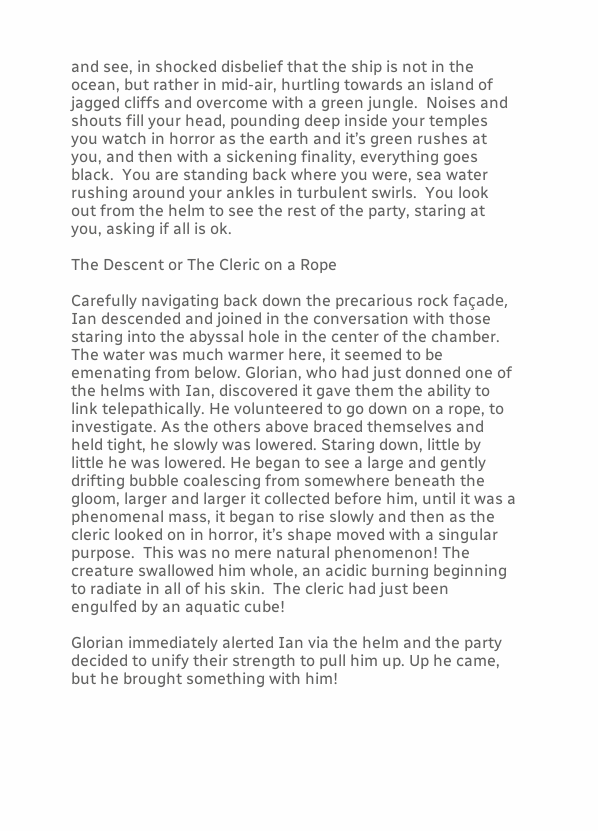and see, in shocked disbelief that the ship is not in the ocean, but rather in mid-air, hurtling towards an island of jagged cliffs and overcome with a green jungle.  Noises and shouts fill your head, pounding deep inside your temples you watch in horror as the earth and it’s green rushes at you, and then with a sickening finality, everything goes black.  You are standing back where you were, sea water rushing around your ankles in turbulent swirls.  You look out from the helm to see the rest of the party, staring at you, asking if all is ok.

The Descent or The Cleric on a Rope

Carefully navigating back down the precarious rock façade, Ian descended and joined in the conversation with those staring into the abyssal hole in the center of the chamber.  The water was much warmer here, it seemed to be emenating from below. Glorian, who had just donned one of the helms with Ian, discovered it gave them the ability to link telepathically. He volunteered to go down on a rope, to investigate. As the others above braced themselves and held tight, he slowly was lowered. Staring down, little by little he was lowered. He began to see a large and gently drifting bubble coalescing from somewhere beneath the gloom, larger and larger it collected before him, until it was a phenomenal mass, it began to rise slowly and then as the cleric looked on in horror, it’s shape moved with a singular purpose.  This was no mere natural phenomenon! The creature swallowed him whole, an acidic burning beginning to radiate in all of his skin.  The cleric had just been engulfed by an aquatic cube!

Glorian immediately alerted Ian via the helm and the party decided to unify their strength to pull him up. Up he came, but he brought something with him!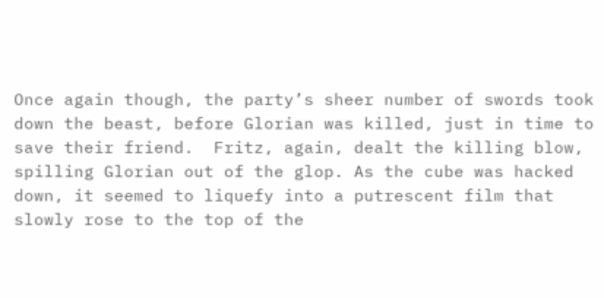Once again though, the party’s sheer number of swords took down the beast, before Glorian was killed, just in time to save their friend.  Fritz, again, dealt the killing blow, spilling Glorian out of the glop. As the cube was hacked down, it seemed to liquefy into a putrescent film that slowly rose to the top of the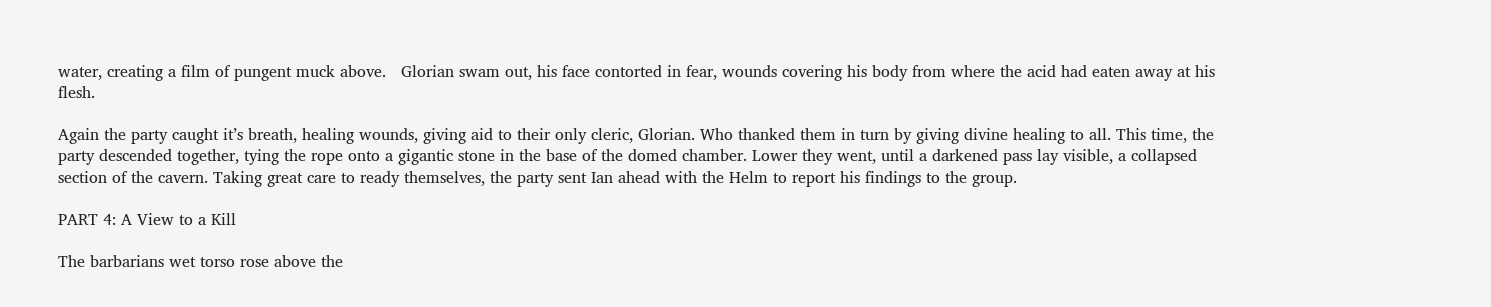water, creating a film of pungent muck above.   Glorian swam out, his face contorted in fear, wounds covering his body from where the acid had eaten away at his flesh.

Again the party caught it’s breath, healing wounds, giving aid to their only cleric, Glorian. Who thanked them in turn by giving divine healing to all. This time, the party descended together, tying the rope onto a gigantic stone in the base of the domed chamber. Lower they went, until a darkened pass lay visible, a collapsed section of the cavern. Taking great care to ready themselves, the party sent Ian ahead with the Helm to report his findings to the group.

PART 4: A View to a Kill

The barbarians wet torso rose above the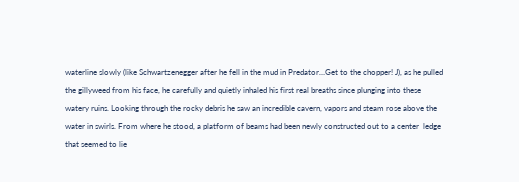waterline slowly (like Schwartzenegger after he fell in the mud in Predator…Get to the chopper! J), as he pulled the gillyweed from his face, he carefully and quietly inhaled his first real breaths since plunging into these watery ruins. Looking through the rocky debris he saw an incredible cavern, vapors and steam rose above the water in swirls. From where he stood, a platform of beams had been newly constructed out to a center  ledge that seemed to lie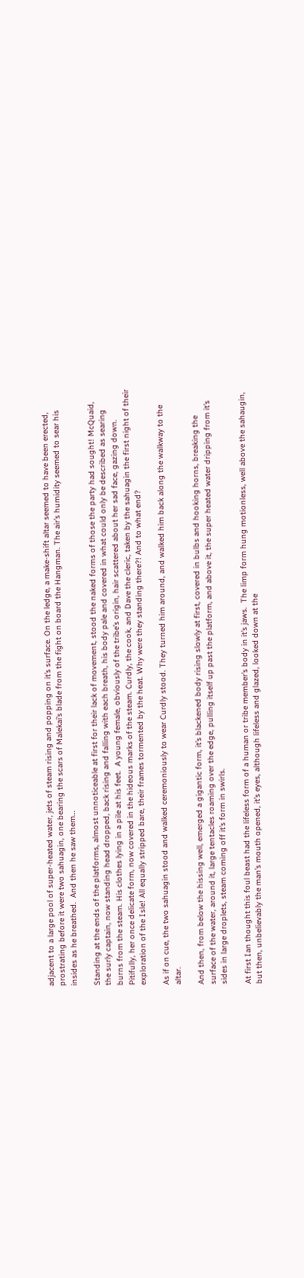adjacent to a large pool of super-heated water, jets of steam rising and popping on it’s surface. On the ledge, a make-shift altar seemed to have been erected, prostrating before it were two sahuagin, one bearing the scars of Malekai’s blade from the fight on board the Hangman. The air’s humidity seemed to sear his insides as he breathed.  And then he saw them…

Standing at the ends of the platforms, almost unnoticeable at first for their lack of movement, stood the naked forms of those the party had sought! McQuaid, the surly captain, now standing head dropped, back rising and falling with each breath, his body pale and covered in what could only be described as searing burns from the steam. His clothes lying in a pile at his feet.  A young female, obviously of the tribe’s origin, hair scattered about her sad face, gazing down.  Pitifully, her once delicate form, now covered in the hideous marks of the steam. Curdly, the cook, and Dave the cleric, taken by the sahuagin the first night of their exploration of the Isle! All equally stripped bare, their frames tormented by the heat. Why were they standing there?! And to what end?

As if on cue, the two sahuagin stood and walked ceremoniously to wear Curdly stood. They turned him around, and walked him back along the walkway to the altar.

And then, from below the hissing well, emerged a gigantic form, it’s blackened body rising slowly at first, covered in bulbs and hooking horns, breaking the surface of the water, around it, large tentacles roaming over the edge, pulling itself up past the platform, and above it, the super heated water dripping from it’s sides in large droplets, steam coming off it’s form in swirls.

At first Ian thought this foul beast had the lifeless form of a human or tribe member’s body in it’s jaws.  The limp form hung motionless, well above the sahaugin, but then, unbelievably the man’s mouth opened, it’s eyes, although lifeless and glazed, looked down at the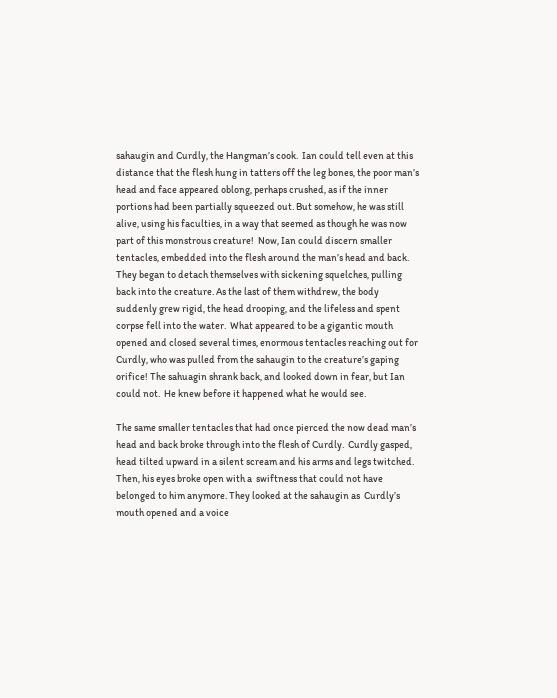sahaugin and Curdly, the Hangman’s cook.  Ian could tell even at this distance that the flesh hung in tatters off the leg bones, the poor man’s head and face appeared oblong, perhaps crushed, as if the inner portions had been partially squeezed out. But somehow, he was still alive, using his faculties, in a way that seemed as though he was now part of this monstrous creature!  Now, Ian could discern smaller tentacles, embedded into the flesh around the man’s head and back. They began to detach themselves with sickening squelches, pulling back into the creature. As the last of them withdrew, the body suddenly grew rigid, the head drooping, and the lifeless and spent corpse fell into the water.  What appeared to be a gigantic mouth opened and closed several times, enormous tentacles reaching out for Curdly, who was pulled from the sahaugin to the creature’s gaping orifice! The sahuagin shrank back, and looked down in fear, but Ian could not.  He knew before it happened what he would see.

The same smaller tentacles that had once pierced the now dead man’s head and back broke through into the flesh of Curdly.  Curdly gasped, head tilted upward in a silent scream and his arms and legs twitched. Then, his eyes broke open with a  swiftness that could not have belonged to him anymore. They looked at the sahaugin as  Curdly’s mouth opened and a voice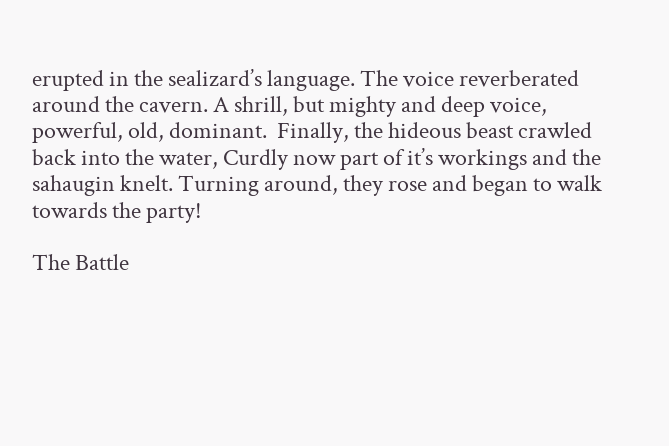erupted in the sealizard’s language. The voice reverberated around the cavern. A shrill, but mighty and deep voice, powerful, old, dominant.  Finally, the hideous beast crawled back into the water, Curdly now part of it’s workings and the sahaugin knelt. Turning around, they rose and began to walk towards the party!

The Battle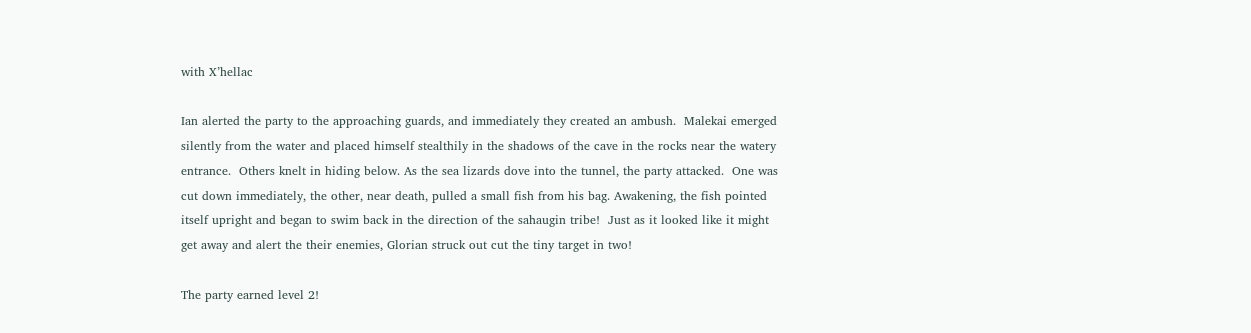with X’hellac

Ian alerted the party to the approaching guards, and immediately they created an ambush.  Malekai emerged silently from the water and placed himself stealthily in the shadows of the cave in the rocks near the watery entrance.  Others knelt in hiding below. As the sea lizards dove into the tunnel, the party attacked.  One was cut down immediately, the other, near death, pulled a small fish from his bag. Awakening, the fish pointed itself upright and began to swim back in the direction of the sahaugin tribe!  Just as it looked like it might get away and alert the their enemies, Glorian struck out cut the tiny target in two!

The party earned level 2!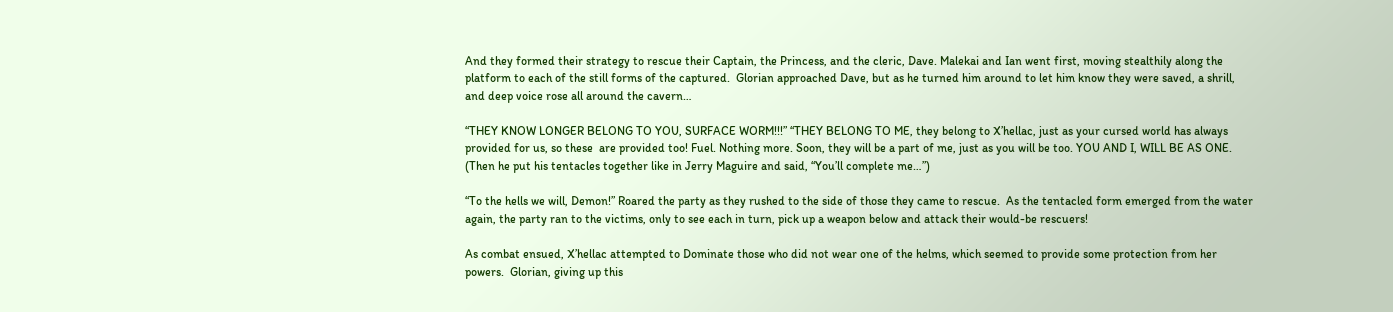And they formed their strategy to rescue their Captain, the Princess, and the cleric, Dave. Malekai and Ian went first, moving stealthily along the platform to each of the still forms of the captured.  Glorian approached Dave, but as he turned him around to let him know they were saved, a shrill, and deep voice rose all around the cavern…

“THEY KNOW LONGER BELONG TO YOU, SURFACE WORM!!!” “THEY BELONG TO ME, they belong to X’hellac, just as your cursed world has always provided for us, so these  are provided too! Fuel. Nothing more. Soon, they will be a part of me, just as you will be too. YOU AND I, WILL BE AS ONE. (Then he put his tentacles together like in Jerry Maguire and said, “You’ll complete me…”)

“To the hells we will, Demon!” Roared the party as they rushed to the side of those they came to rescue.  As the tentacled form emerged from the water again, the party ran to the victims, only to see each in turn, pick up a weapon below and attack their would-be rescuers!

As combat ensued, X’hellac attempted to Dominate those who did not wear one of the helms, which seemed to provide some protection from her powers.  Glorian, giving up this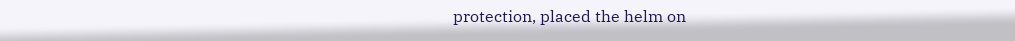protection, placed the helm on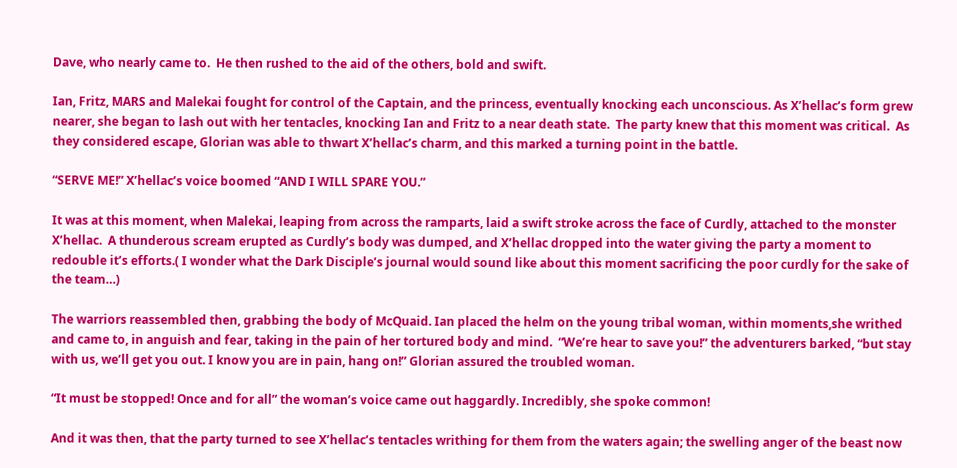Dave, who nearly came to.  He then rushed to the aid of the others, bold and swift.

Ian, Fritz, MARS and Malekai fought for control of the Captain, and the princess, eventually knocking each unconscious. As X’hellac’s form grew nearer, she began to lash out with her tentacles, knocking Ian and Fritz to a near death state.  The party knew that this moment was critical.  As they considered escape, Glorian was able to thwart X’hellac’s charm, and this marked a turning point in the battle.

“SERVE ME!” X’hellac’s voice boomed “AND I WILL SPARE YOU.”

It was at this moment, when Malekai, leaping from across the ramparts, laid a swift stroke across the face of Curdly, attached to the monster X’hellac.  A thunderous scream erupted as Curdly’s body was dumped, and X’hellac dropped into the water giving the party a moment to redouble it’s efforts.( I wonder what the Dark Disciple’s journal would sound like about this moment sacrificing the poor curdly for the sake of the team…)

The warriors reassembled then, grabbing the body of McQuaid. Ian placed the helm on the young tribal woman, within moments,she writhed and came to, in anguish and fear, taking in the pain of her tortured body and mind.  “We’re hear to save you!” the adventurers barked, “but stay with us, we’ll get you out. I know you are in pain, hang on!” Glorian assured the troubled woman.

“It must be stopped! Once and for all” the woman’s voice came out haggardly. Incredibly, she spoke common!

And it was then, that the party turned to see X’hellac’s tentacles writhing for them from the waters again; the swelling anger of the beast now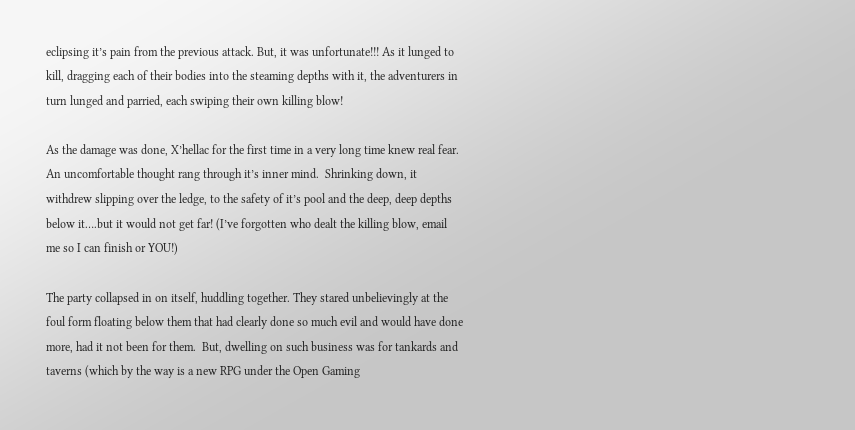eclipsing it’s pain from the previous attack. But, it was unfortunate!!! As it lunged to kill, dragging each of their bodies into the steaming depths with it, the adventurers in turn lunged and parried, each swiping their own killing blow!

As the damage was done, X’hellac for the first time in a very long time knew real fear. An uncomfortable thought rang through it’s inner mind.  Shrinking down, it  withdrew slipping over the ledge, to the safety of it’s pool and the deep, deep depths below it….but it would not get far! (I’ve forgotten who dealt the killing blow, email me so I can finish or YOU!)

The party collapsed in on itself, huddling together. They stared unbelievingly at the foul form floating below them that had clearly done so much evil and would have done more, had it not been for them.  But, dwelling on such business was for tankards and taverns (which by the way is a new RPG under the Open Gaming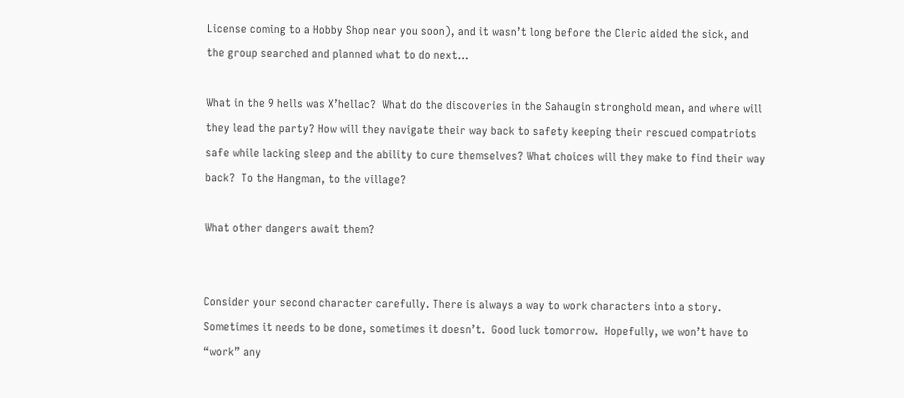License coming to a Hobby Shop near you soon), and it wasn’t long before the Cleric aided the sick, and the group searched and planned what to do next…

What in the 9 hells was X’hellac?  What do the discoveries in the Sahaugin stronghold mean, and where will they lead the party? How will they navigate their way back to safety keeping their rescued compatriots safe while lacking sleep and the ability to cure themselves? What choices will they make to find their way back?  To the Hangman, to the village?

What other dangers await them?


Consider your second character carefully. There is always a way to work characters into a story.  Sometimes it needs to be done, sometimes it doesn’t.  Good luck tomorrow.  Hopefully, we won’t have to “work” any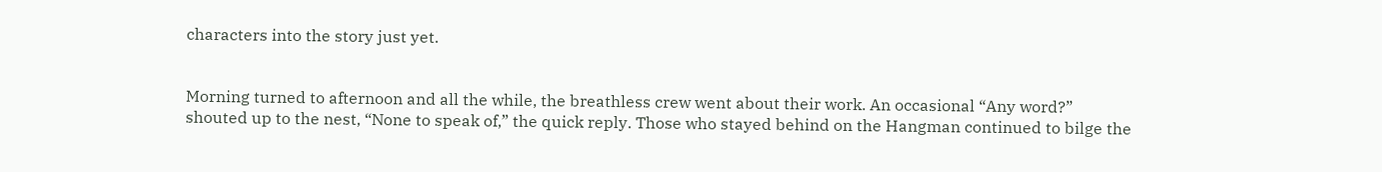characters into the story just yet.


Morning turned to afternoon and all the while, the breathless crew went about their work. An occasional “Any word?” shouted up to the nest, “None to speak of,” the quick reply. Those who stayed behind on the Hangman continued to bilge the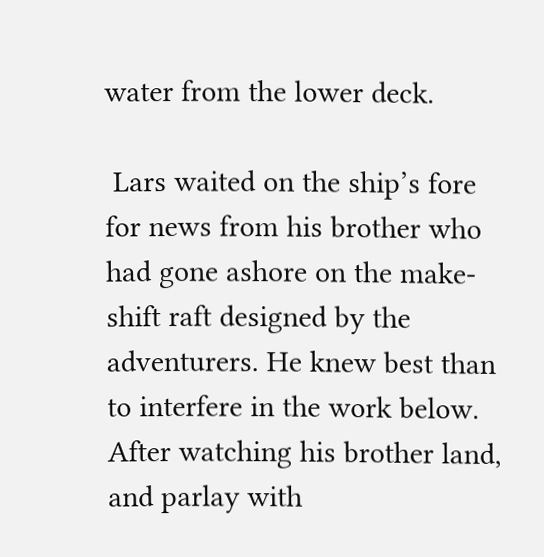water from the lower deck.

 Lars waited on the ship’s fore for news from his brother who had gone ashore on the make-shift raft designed by the adventurers. He knew best than to interfere in the work below. After watching his brother land, and parlay with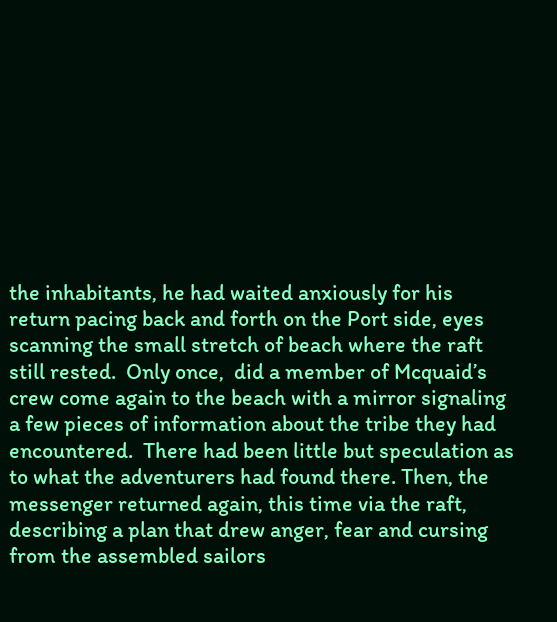the inhabitants, he had waited anxiously for his return pacing back and forth on the Port side, eyes scanning the small stretch of beach where the raft still rested.  Only once,  did a member of Mcquaid’s crew come again to the beach with a mirror signaling a few pieces of information about the tribe they had encountered.  There had been little but speculation as to what the adventurers had found there. Then, the messenger returned again, this time via the raft, describing a plan that drew anger, fear and cursing from the assembled sailors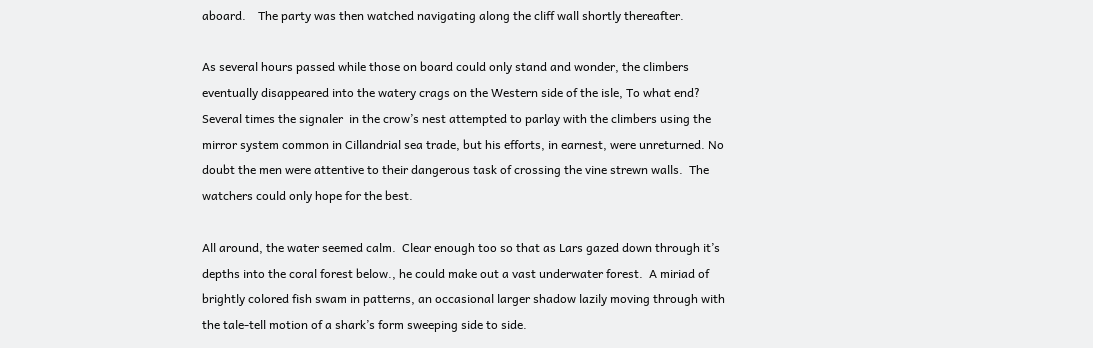aboard.    The party was then watched navigating along the cliff wall shortly thereafter.

As several hours passed while those on board could only stand and wonder, the climbers eventually disappeared into the watery crags on the Western side of the isle, To what end?  Several times the signaler  in the crow’s nest attempted to parlay with the climbers using the mirror system common in Cillandrial sea trade, but his efforts, in earnest, were unreturned. No doubt the men were attentive to their dangerous task of crossing the vine strewn walls.  The watchers could only hope for the best.

All around, the water seemed calm.  Clear enough too so that as Lars gazed down through it’s depths into the coral forest below., he could make out a vast underwater forest.  A miriad of brightly colored fish swam in patterns, an occasional larger shadow lazily moving through with the tale-tell motion of a shark’s form sweeping side to side.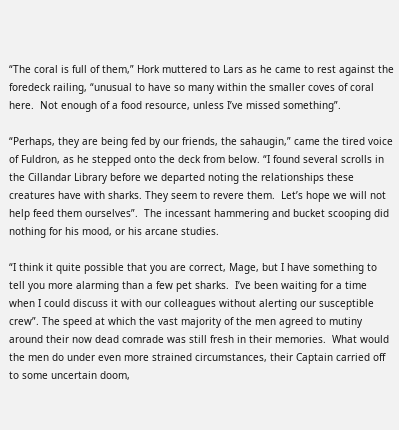“The coral is full of them,” Hork muttered to Lars as he came to rest against the foredeck railing, “unusual to have so many within the smaller coves of coral here.  Not enough of a food resource, unless I’ve missed something”.

“Perhaps, they are being fed by our friends, the sahaugin,” came the tired voice of Fuldron, as he stepped onto the deck from below. “I found several scrolls in the Cillandar Library before we departed noting the relationships these creatures have with sharks. They seem to revere them.  Let’s hope we will not help feed them ourselves”.  The incessant hammering and bucket scooping did nothing for his mood, or his arcane studies.

“I think it quite possible that you are correct, Mage, but I have something to tell you more alarming than a few pet sharks.  I’ve been waiting for a time when I could discuss it with our colleagues without alerting our susceptible crew”. The speed at which the vast majority of the men agreed to mutiny around their now dead comrade was still fresh in their memories.  What would the men do under even more strained circumstances, their Captain carried off to some uncertain doom,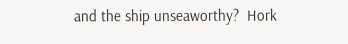and the ship unseaworthy?  Hork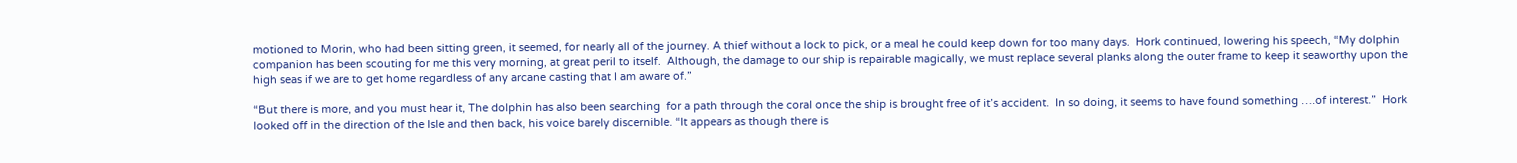motioned to Morin, who had been sitting green, it seemed, for nearly all of the journey. A thief without a lock to pick, or a meal he could keep down for too many days.  Hork continued, lowering his speech, “My dolphin companion has been scouting for me this very morning, at great peril to itself.  Although, the damage to our ship is repairable magically, we must replace several planks along the outer frame to keep it seaworthy upon the high seas if we are to get home regardless of any arcane casting that I am aware of.”

“But there is more, and you must hear it, The dolphin has also been searching  for a path through the coral once the ship is brought free of it’s accident.  In so doing, it seems to have found something ….of interest.”  Hork looked off in the direction of the Isle and then back, his voice barely discernible. “It appears as though there is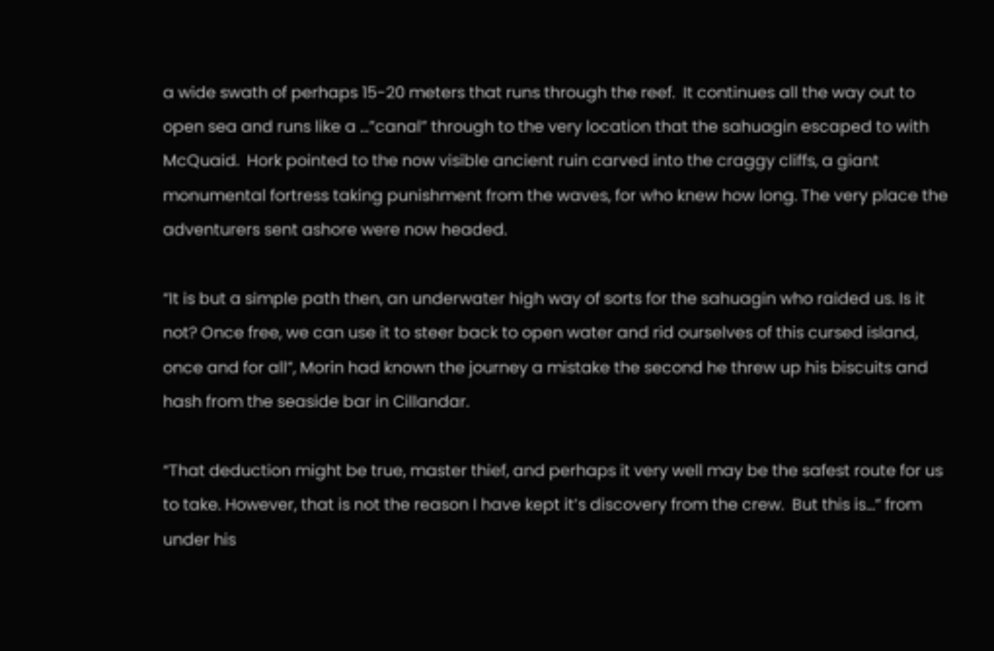a wide swath of perhaps 15-20 meters that runs through the reef.  It continues all the way out to open sea and runs like a …”canal” through to the very location that the sahuagin escaped to with McQuaid.  Hork pointed to the now visible ancient ruin carved into the craggy cliffs, a giant monumental fortress taking punishment from the waves, for who knew how long. The very place the adventurers sent ashore were now headed.

“It is but a simple path then, an underwater high way of sorts for the sahuagin who raided us. Is it not? Once free, we can use it to steer back to open water and rid ourselves of this cursed island, once and for all”, Morin had known the journey a mistake the second he threw up his biscuits and hash from the seaside bar in Cillandar.

“That deduction might be true, master thief, and perhaps it very well may be the safest route for us to take. However, that is not the reason I have kept it’s discovery from the crew.  But this is…” from under his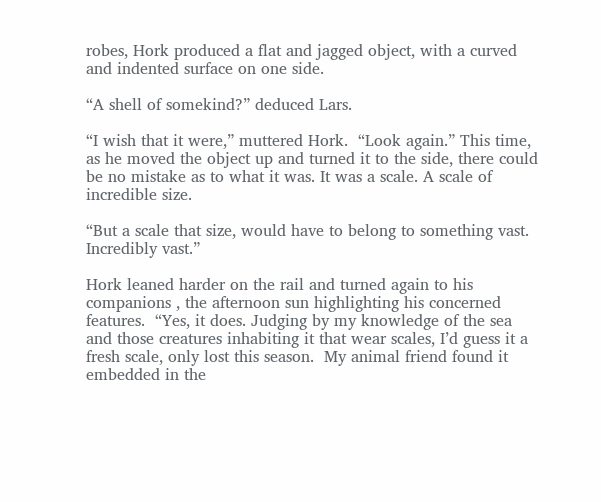robes, Hork produced a flat and jagged object, with a curved and indented surface on one side.

“A shell of somekind?” deduced Lars.

“I wish that it were,” muttered Hork.  “Look again.” This time, as he moved the object up and turned it to the side, there could be no mistake as to what it was. It was a scale. A scale of incredible size.

“But a scale that size, would have to belong to something vast. Incredibly vast.”

Hork leaned harder on the rail and turned again to his companions , the afternoon sun highlighting his concerned features.  “Yes, it does. Judging by my knowledge of the sea and those creatures inhabiting it that wear scales, I’d guess it a fresh scale, only lost this season.  My animal friend found it embedded in the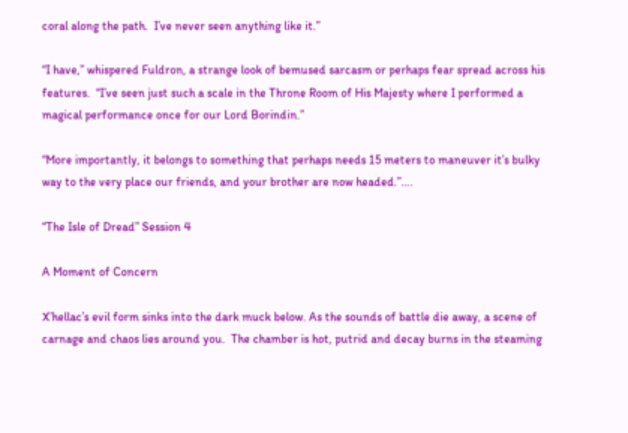coral along the path.  I’ve never seen anything like it.”

“I have,” whispered Fuldron, a strange look of bemused sarcasm or perhaps fear spread across his features.  “I’ve seen just such a scale in the Throne Room of His Majesty where I performed a magical performance once for our Lord Borindin.”

“More importantly, it belongs to something that perhaps needs 15 meters to maneuver it’s bulky way to the very place our friends, and your brother are now headed.”….

“The Isle of Dread” Session 4

A Moment of Concern

X’hellac’s evil form sinks into the dark muck below. As the sounds of battle die away, a scene of carnage and chaos lies around you.  The chamber is hot, putrid and decay burns in the steaming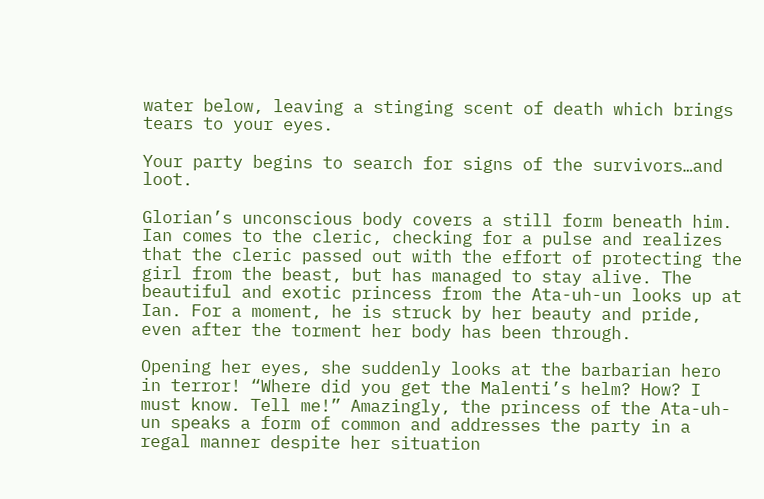water below, leaving a stinging scent of death which brings tears to your eyes.

Your party begins to search for signs of the survivors…and loot.

Glorian’s unconscious body covers a still form beneath him.  Ian comes to the cleric, checking for a pulse and realizes that the cleric passed out with the effort of protecting the girl from the beast, but has managed to stay alive. The beautiful and exotic princess from the Ata-uh-un looks up at Ian. For a moment, he is struck by her beauty and pride, even after the torment her body has been through.

Opening her eyes, she suddenly looks at the barbarian hero in terror! “Where did you get the Malenti’s helm? How? I must know. Tell me!” Amazingly, the princess of the Ata-uh-un speaks a form of common and addresses the party in a regal manner despite her situation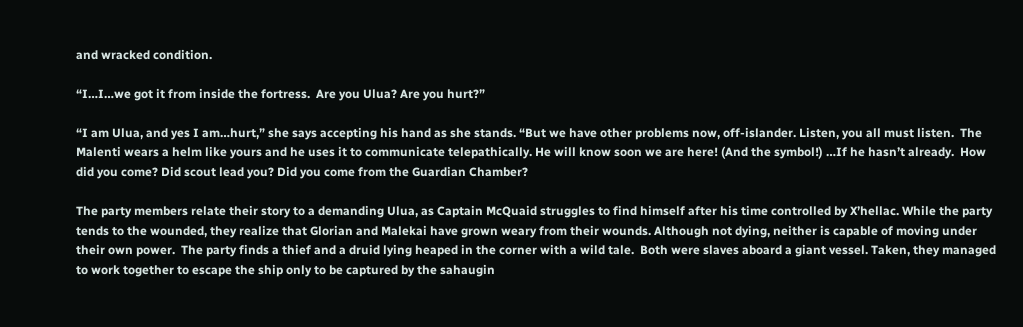and wracked condition.

“I…I…we got it from inside the fortress.  Are you Ulua? Are you hurt?”

“I am Ulua, and yes I am…hurt,” she says accepting his hand as she stands. “But we have other problems now, off-islander. Listen, you all must listen.  The Malenti wears a helm like yours and he uses it to communicate telepathically. He will know soon we are here! (And the symbol!) …If he hasn’t already.  How did you come? Did scout lead you? Did you come from the Guardian Chamber?

The party members relate their story to a demanding Ulua, as Captain McQuaid struggles to find himself after his time controlled by X’hellac. While the party tends to the wounded, they realize that Glorian and Malekai have grown weary from their wounds. Although not dying, neither is capable of moving under their own power.  The party finds a thief and a druid lying heaped in the corner with a wild tale.  Both were slaves aboard a giant vessel. Taken, they managed to work together to escape the ship only to be captured by the sahaugin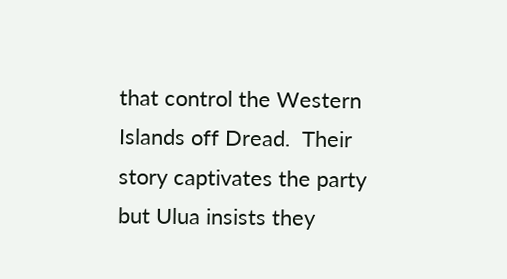that control the Western Islands off Dread.  Their story captivates the party but Ulua insists they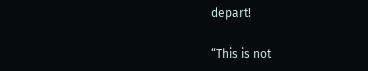depart!

“This is not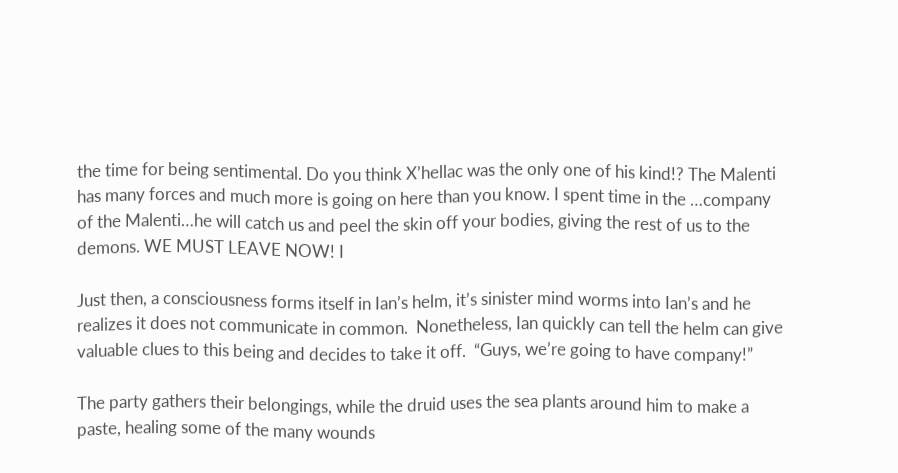the time for being sentimental. Do you think X’hellac was the only one of his kind!? The Malenti has many forces and much more is going on here than you know. I spent time in the …company of the Malenti…he will catch us and peel the skin off your bodies, giving the rest of us to the demons. WE MUST LEAVE NOW! I

Just then, a consciousness forms itself in Ian’s helm, it’s sinister mind worms into Ian’s and he realizes it does not communicate in common.  Nonetheless, Ian quickly can tell the helm can give valuable clues to this being and decides to take it off.  “Guys, we’re going to have company!”

The party gathers their belongings, while the druid uses the sea plants around him to make a paste, healing some of the many wounds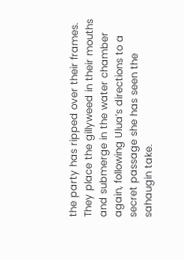the party has ripped over their frames. They place the gillyweed in their mouths and submerge in the water chamber again, following Ulua’s directions to a secret passage she has seen the sahaugin take.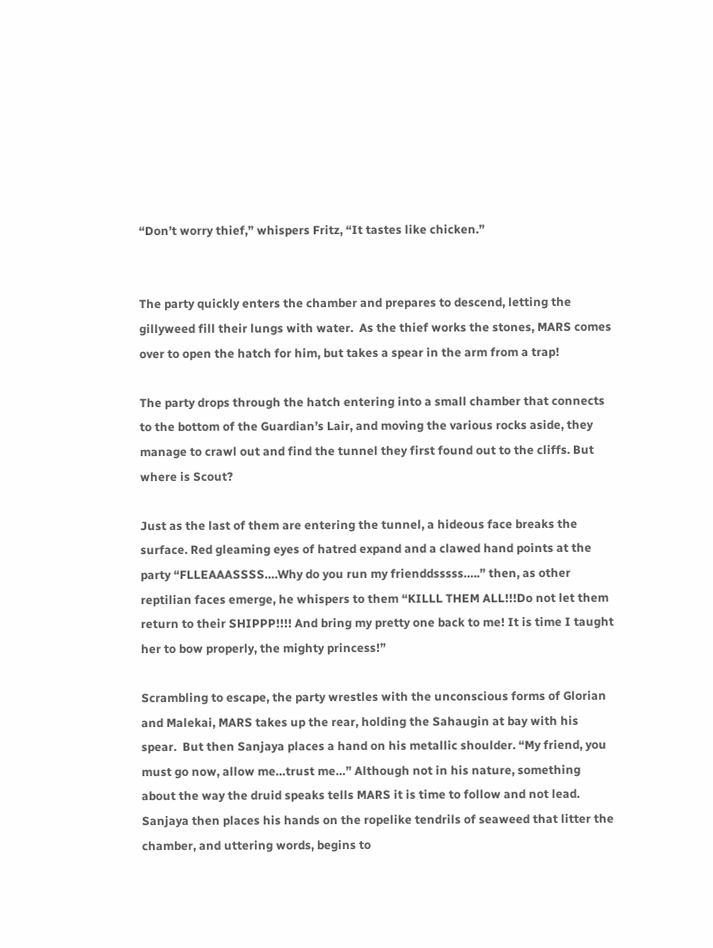“Don’t worry thief,” whispers Fritz, “It tastes like chicken.”


The party quickly enters the chamber and prepares to descend, letting the gillyweed fill their lungs with water.  As the thief works the stones, MARS comes over to open the hatch for him, but takes a spear in the arm from a trap!

The party drops through the hatch entering into a small chamber that connects to the bottom of the Guardian’s Lair, and moving the various rocks aside, they manage to crawl out and find the tunnel they first found out to the cliffs. But where is Scout?

Just as the last of them are entering the tunnel, a hideous face breaks the surface. Red gleaming eyes of hatred expand and a clawed hand points at the party “FLLEAAASSSS….Why do you run my frienddsssss…..” then, as other reptilian faces emerge, he whispers to them “KILLL THEM ALL!!!Do not let them return to their SHIPPP!!!! And bring my pretty one back to me! It is time I taught her to bow properly, the mighty princess!”

Scrambling to escape, the party wrestles with the unconscious forms of Glorian and Malekai, MARS takes up the rear, holding the Sahaugin at bay with his spear.  But then Sanjaya places a hand on his metallic shoulder. “My friend, you must go now, allow me…trust me…” Although not in his nature, something about the way the druid speaks tells MARS it is time to follow and not lead.  Sanjaya then places his hands on the ropelike tendrils of seaweed that litter the chamber, and uttering words, begins to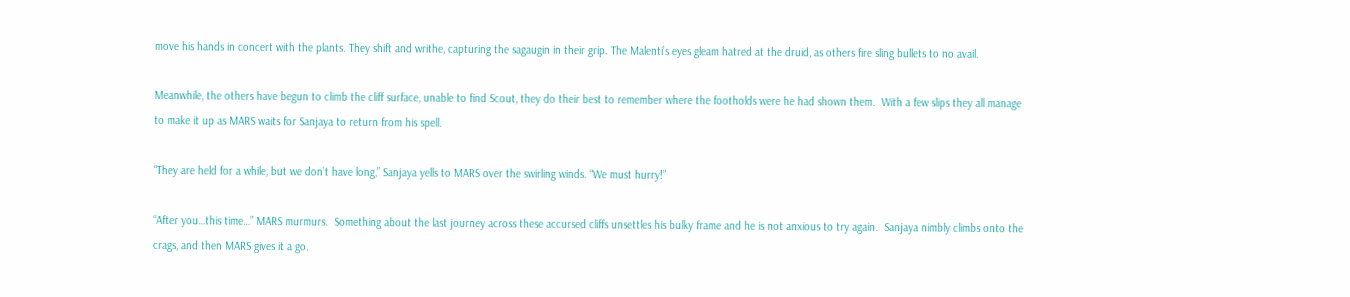move his hands in concert with the plants. They shift and writhe, capturing the sagaugin in their grip. The Malenti’s eyes gleam hatred at the druid, as others fire sling bullets to no avail.

Meanwhile, the others have begun to climb the cliff surface, unable to find Scout, they do their best to remember where the footholds were he had shown them.  With a few slips they all manage to make it up as MARS waits for Sanjaya to return from his spell.

“They are held for a while, but we don’t have long,” Sanjaya yells to MARS over the swirling winds. “We must hurry!”

“After you…this time…” MARS murmurs.  Something about the last journey across these accursed cliffs unsettles his bulky frame and he is not anxious to try again.  Sanjaya nimbly climbs onto the crags, and then MARS gives it a go.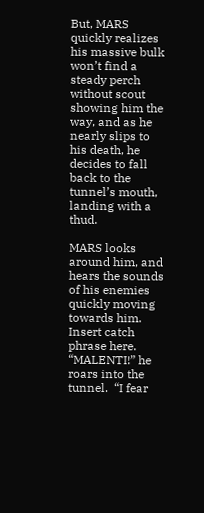But, MARS quickly realizes his massive bulk won’t find a steady perch without scout showing him the way, and as he nearly slips to his death, he decides to fall back to the tunnel’s mouth, landing with a thud.

MARS looks around him, and hears the sounds of his enemies quickly moving towards him.  Insert catch phrase here. “MALENTI!” he roars into the tunnel.  “I fear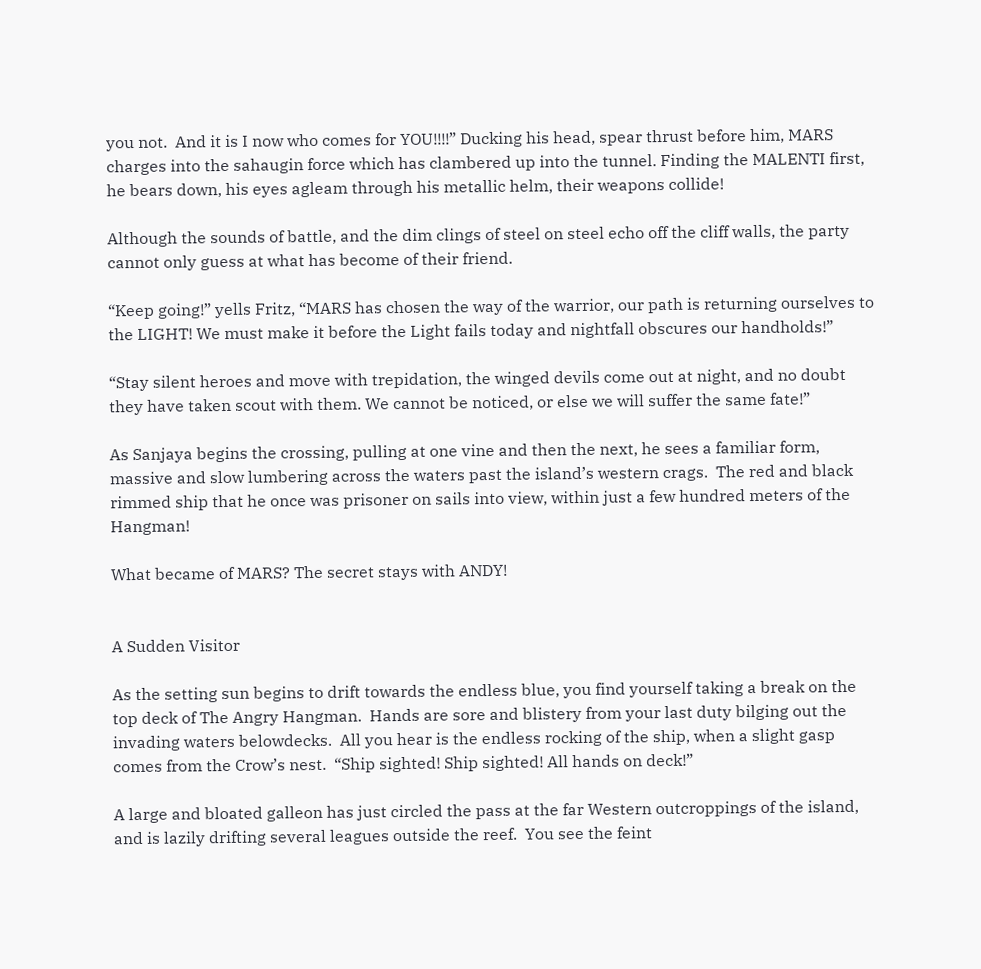you not.  And it is I now who comes for YOU!!!!” Ducking his head, spear thrust before him, MARS charges into the sahaugin force which has clambered up into the tunnel. Finding the MALENTI first, he bears down, his eyes agleam through his metallic helm, their weapons collide!

Although the sounds of battle, and the dim clings of steel on steel echo off the cliff walls, the party cannot only guess at what has become of their friend.

“Keep going!” yells Fritz, “MARS has chosen the way of the warrior, our path is returning ourselves to the LIGHT! We must make it before the Light fails today and nightfall obscures our handholds!”

“Stay silent heroes and move with trepidation, the winged devils come out at night, and no doubt they have taken scout with them. We cannot be noticed, or else we will suffer the same fate!”

As Sanjaya begins the crossing, pulling at one vine and then the next, he sees a familiar form, massive and slow lumbering across the waters past the island’s western crags.  The red and black rimmed ship that he once was prisoner on sails into view, within just a few hundred meters of the Hangman!

What became of MARS? The secret stays with ANDY!


A Sudden Visitor

As the setting sun begins to drift towards the endless blue, you find yourself taking a break on the top deck of The Angry Hangman.  Hands are sore and blistery from your last duty bilging out the invading waters belowdecks.  All you hear is the endless rocking of the ship, when a slight gasp comes from the Crow’s nest.  “Ship sighted! Ship sighted! All hands on deck!”

A large and bloated galleon has just circled the pass at the far Western outcroppings of the island, and is lazily drifting several leagues outside the reef.  You see the feint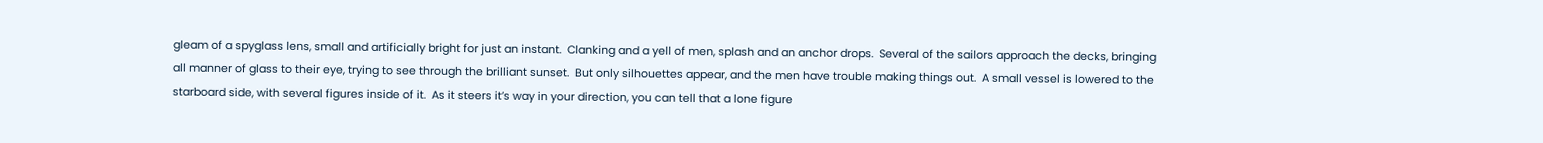gleam of a spyglass lens, small and artificially bright for just an instant.  Clanking and a yell of men, splash and an anchor drops.  Several of the sailors approach the decks, bringing all manner of glass to their eye, trying to see through the brilliant sunset.  But only silhouettes appear, and the men have trouble making things out.  A small vessel is lowered to the starboard side, with several figures inside of it.  As it steers it’s way in your direction, you can tell that a lone figure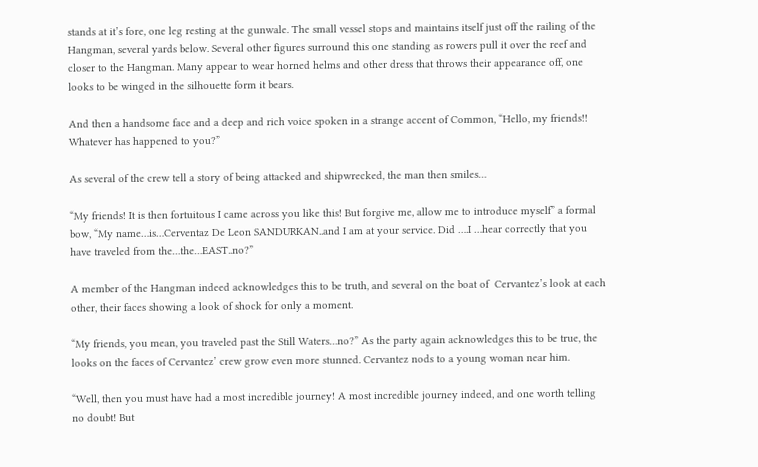stands at it’s fore, one leg resting at the gunwale. The small vessel stops and maintains itself just off the railing of the Hangman, several yards below. Several other figures surround this one standing as rowers pull it over the reef and closer to the Hangman. Many appear to wear horned helms and other dress that throws their appearance off, one looks to be winged in the silhouette form it bears.

And then a handsome face and a deep and rich voice spoken in a strange accent of Common, “Hello, my friends!! Whatever has happened to you?”

As several of the crew tell a story of being attacked and shipwrecked, the man then smiles…

“My friends! It is then fortuitous I came across you like this! But forgive me, allow me to introduce myself” a formal bow, “My name…is…Cerventaz De Leon SANDURKAN..and I am at your service. Did ….I …hear correctly that you have traveled from the…the…EAST..no?”

A member of the Hangman indeed acknowledges this to be truth, and several on the boat of  Cervantez’s look at each other, their faces showing a look of shock for only a moment.

“My friends, you mean, you traveled past the Still Waters…no?” As the party again acknowledges this to be true, the looks on the faces of Cervantez’ crew grow even more stunned. Cervantez nods to a young woman near him.

“Well, then you must have had a most incredible journey! A most incredible journey indeed, and one worth telling no doubt! But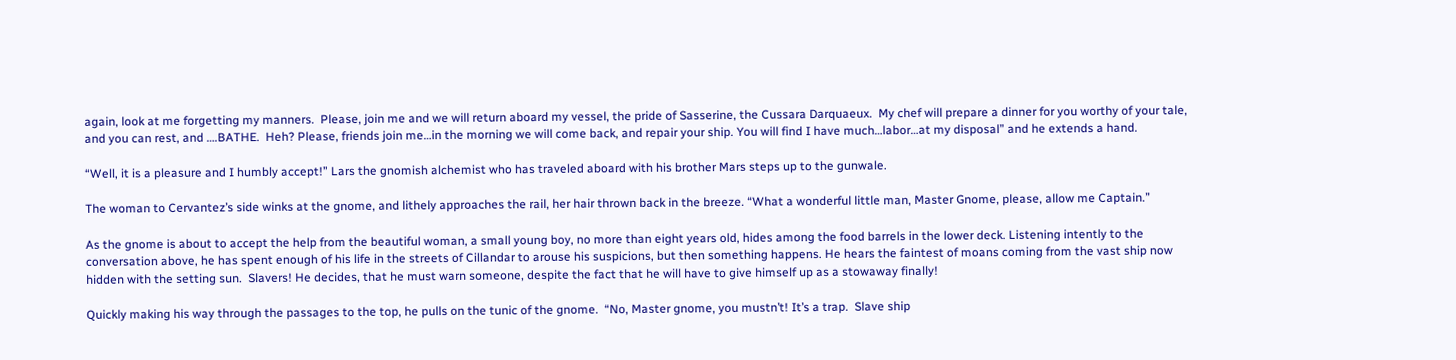again, look at me forgetting my manners.  Please, join me and we will return aboard my vessel, the pride of Sasserine, the Cussara Darquaeux.  My chef will prepare a dinner for you worthy of your tale, and you can rest, and ….BATHE.  Heh? Please, friends join me…in the morning we will come back, and repair your ship. You will find I have much…labor…at my disposal” and he extends a hand.

“Well, it is a pleasure and I humbly accept!” Lars the gnomish alchemist who has traveled aboard with his brother Mars steps up to the gunwale.

The woman to Cervantez’s side winks at the gnome, and lithely approaches the rail, her hair thrown back in the breeze. “What a wonderful little man, Master Gnome, please, allow me Captain.”

As the gnome is about to accept the help from the beautiful woman, a small young boy, no more than eight years old, hides among the food barrels in the lower deck. Listening intently to the conversation above, he has spent enough of his life in the streets of Cillandar to arouse his suspicions, but then something happens. He hears the faintest of moans coming from the vast ship now hidden with the setting sun.  Slavers! He decides, that he must warn someone, despite the fact that he will have to give himself up as a stowaway finally!

Quickly making his way through the passages to the top, he pulls on the tunic of the gnome.  “No, Master gnome, you mustn’t! It’s a trap.  Slave ship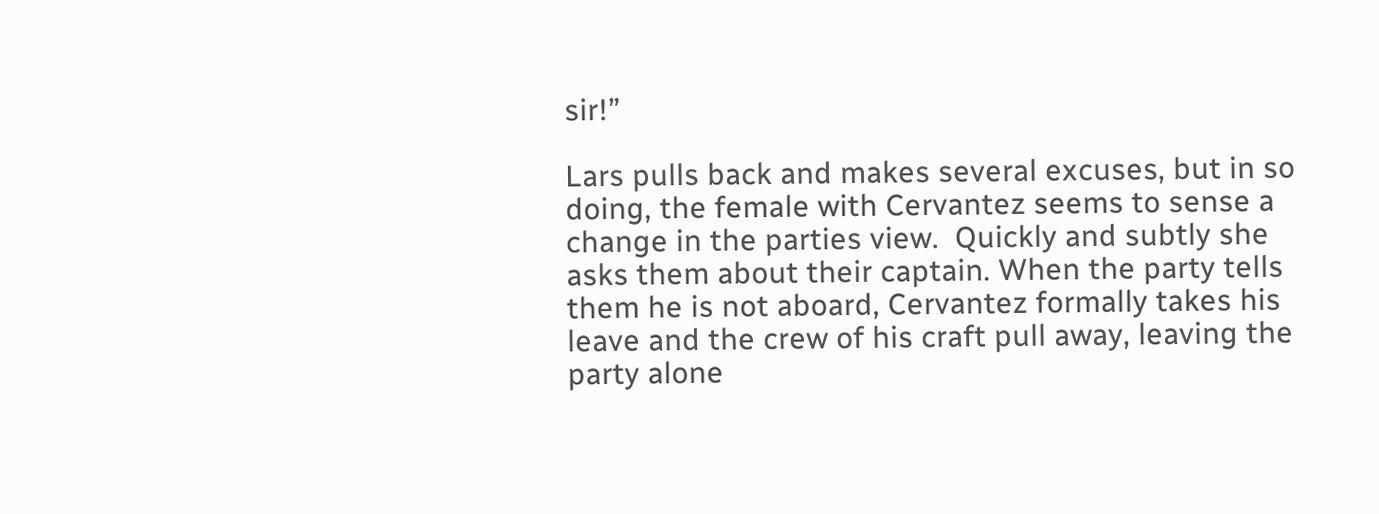sir!”

Lars pulls back and makes several excuses, but in so doing, the female with Cervantez seems to sense a change in the parties view.  Quickly and subtly she asks them about their captain. When the party tells them he is not aboard, Cervantez formally takes his leave and the crew of his craft pull away, leaving the party alone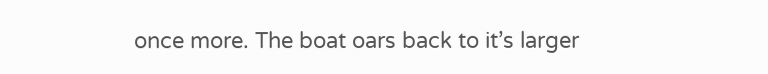once more. The boat oars back to it’s larger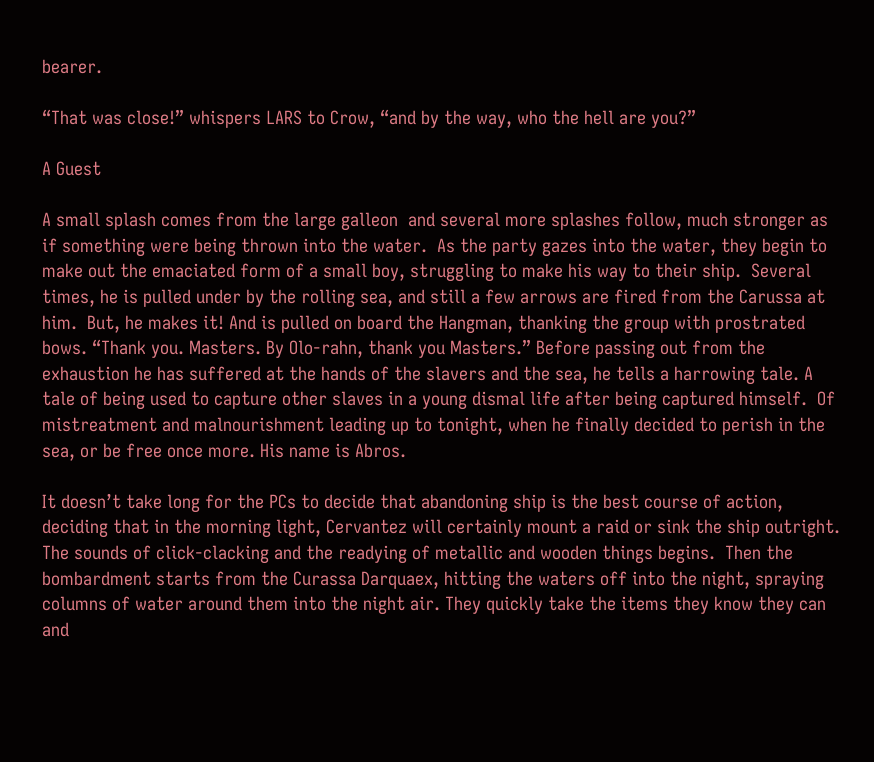bearer.

“That was close!” whispers LARS to Crow, “and by the way, who the hell are you?”

A Guest

A small splash comes from the large galleon  and several more splashes follow, much stronger as if something were being thrown into the water.  As the party gazes into the water, they begin to make out the emaciated form of a small boy, struggling to make his way to their ship.  Several times, he is pulled under by the rolling sea, and still a few arrows are fired from the Carussa at him.  But, he makes it! And is pulled on board the Hangman, thanking the group with prostrated bows. “Thank you. Masters. By Olo-rahn, thank you Masters.” Before passing out from the exhaustion he has suffered at the hands of the slavers and the sea, he tells a harrowing tale. A tale of being used to capture other slaves in a young dismal life after being captured himself.  Of mistreatment and malnourishment leading up to tonight, when he finally decided to perish in the sea, or be free once more. His name is Abros.

It doesn’t take long for the PCs to decide that abandoning ship is the best course of action, deciding that in the morning light, Cervantez will certainly mount a raid or sink the ship outright. The sounds of click-clacking and the readying of metallic and wooden things begins.  Then the  bombardment starts from the Curassa Darquaex, hitting the waters off into the night, spraying columns of water around them into the night air. They quickly take the items they know they can and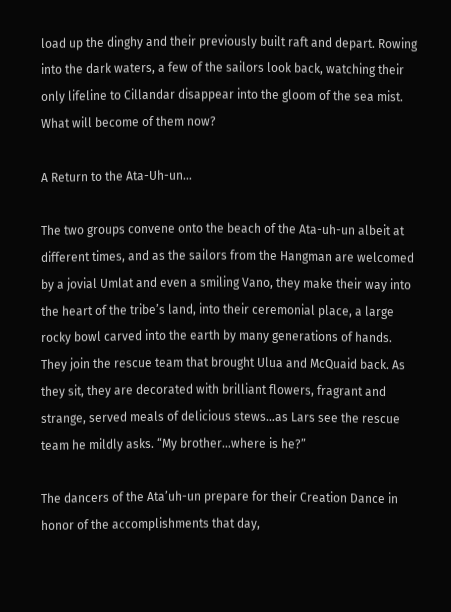load up the dinghy and their previously built raft and depart. Rowing into the dark waters, a few of the sailors look back, watching their only lifeline to Cillandar disappear into the gloom of the sea mist. What will become of them now?

A Return to the Ata-Uh-un…

The two groups convene onto the beach of the Ata-uh-un albeit at different times, and as the sailors from the Hangman are welcomed by a jovial Umlat and even a smiling Vano, they make their way into the heart of the tribe’s land, into their ceremonial place, a large rocky bowl carved into the earth by many generations of hands.  They join the rescue team that brought Ulua and McQuaid back. As they sit, they are decorated with brilliant flowers, fragrant and strange, served meals of delicious stews…as Lars see the rescue team he mildly asks. “My brother…where is he?”

The dancers of the Ata’uh-un prepare for their Creation Dance in honor of the accomplishments that day,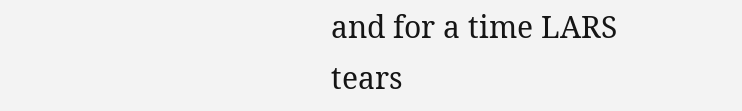and for a time LARS tears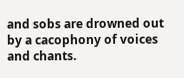and sobs are drowned out by a cacophony of voices and chants.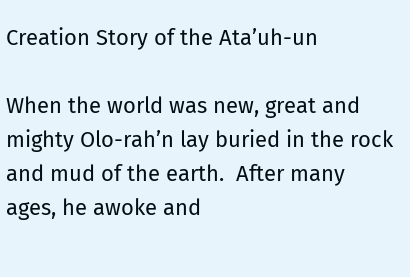Creation Story of the Ata’uh-un

When the world was new, great and mighty Olo-rah’n lay buried in the rock and mud of the earth.  After many ages, he awoke and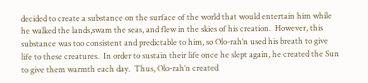decided to create a substance on the surface of the world that would entertain him while he walked the lands,swam the seas, and flew in the skies of his creation.  However, this substance was too consistent and predictable to him, so Olo-rah’n used his breath to give life to these creatures.  In order to sustain their life once he slept again, he created the Sun to give them warmth each day.  Thus, Olo-rah’n created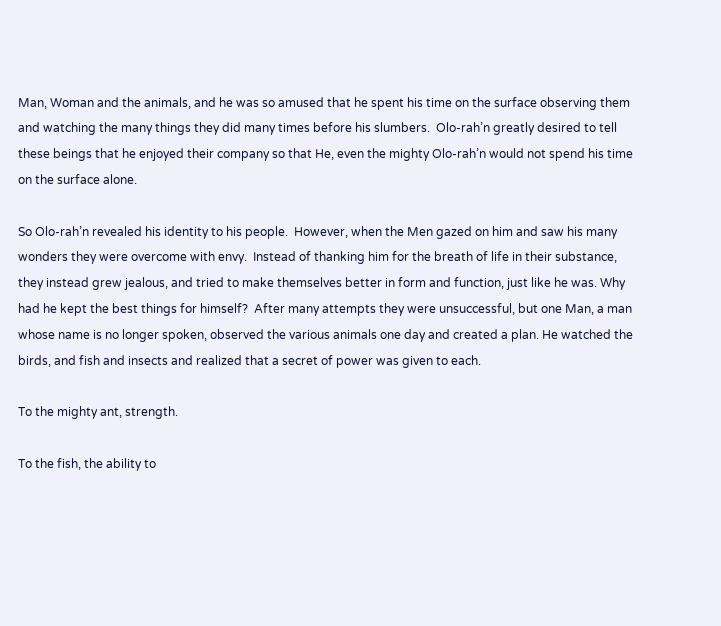Man, Woman and the animals, and he was so amused that he spent his time on the surface observing them and watching the many things they did many times before his slumbers.  Olo-rah’n greatly desired to tell these beings that he enjoyed their company so that He, even the mighty Olo-rah’n would not spend his time on the surface alone.

So Olo-rah’n revealed his identity to his people.  However, when the Men gazed on him and saw his many wonders they were overcome with envy.  Instead of thanking him for the breath of life in their substance, they instead grew jealous, and tried to make themselves better in form and function, just like he was. Why had he kept the best things for himself?  After many attempts they were unsuccessful, but one Man, a man whose name is no longer spoken, observed the various animals one day and created a plan. He watched the birds, and fish and insects and realized that a secret of power was given to each.

To the mighty ant, strength.

To the fish, the ability to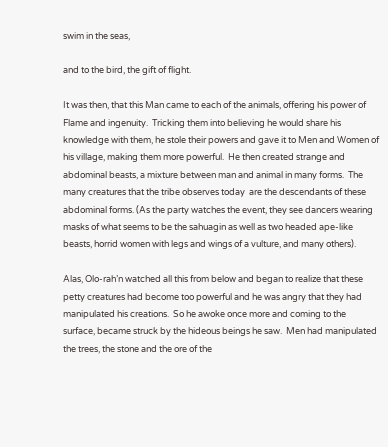swim in the seas,

and to the bird, the gift of flight.

It was then, that this Man came to each of the animals, offering his power of Flame and ingenuity.  Tricking them into believing he would share his knowledge with them, he stole their powers and gave it to Men and Women of his village, making them more powerful.  He then created strange and abdominal beasts, a mixture between man and animal in many forms.  The many creatures that the tribe observes today  are the descendants of these abdominal forms. (As the party watches the event, they see dancers wearing masks of what seems to be the sahuagin as well as two headed ape-like beasts, horrid women with legs and wings of a vulture, and many others).

Alas, Olo-rah’n watched all this from below and began to realize that these petty creatures had become too powerful and he was angry that they had manipulated his creations.  So he awoke once more and coming to the surface, became struck by the hideous beings he saw.  Men had manipulated the trees, the stone and the ore of the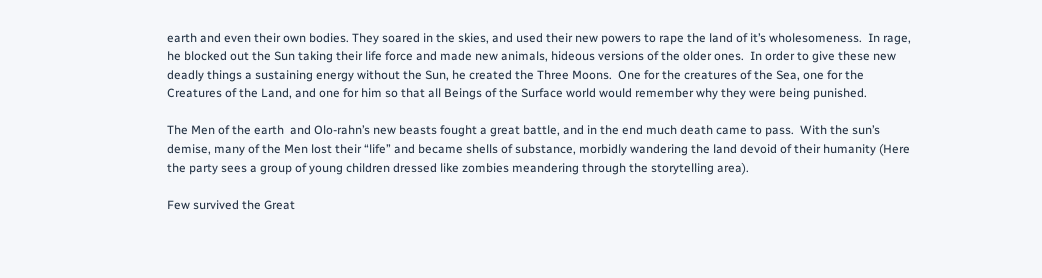earth and even their own bodies. They soared in the skies, and used their new powers to rape the land of it’s wholesomeness.  In rage, he blocked out the Sun taking their life force and made new animals, hideous versions of the older ones.  In order to give these new deadly things a sustaining energy without the Sun, he created the Three Moons.  One for the creatures of the Sea, one for the Creatures of the Land, and one for him so that all Beings of the Surface world would remember why they were being punished.

The Men of the earth  and Olo-rahn’s new beasts fought a great battle, and in the end much death came to pass.  With the sun’s demise, many of the Men lost their “life” and became shells of substance, morbidly wandering the land devoid of their humanity (Here the party sees a group of young children dressed like zombies meandering through the storytelling area).

Few survived the Great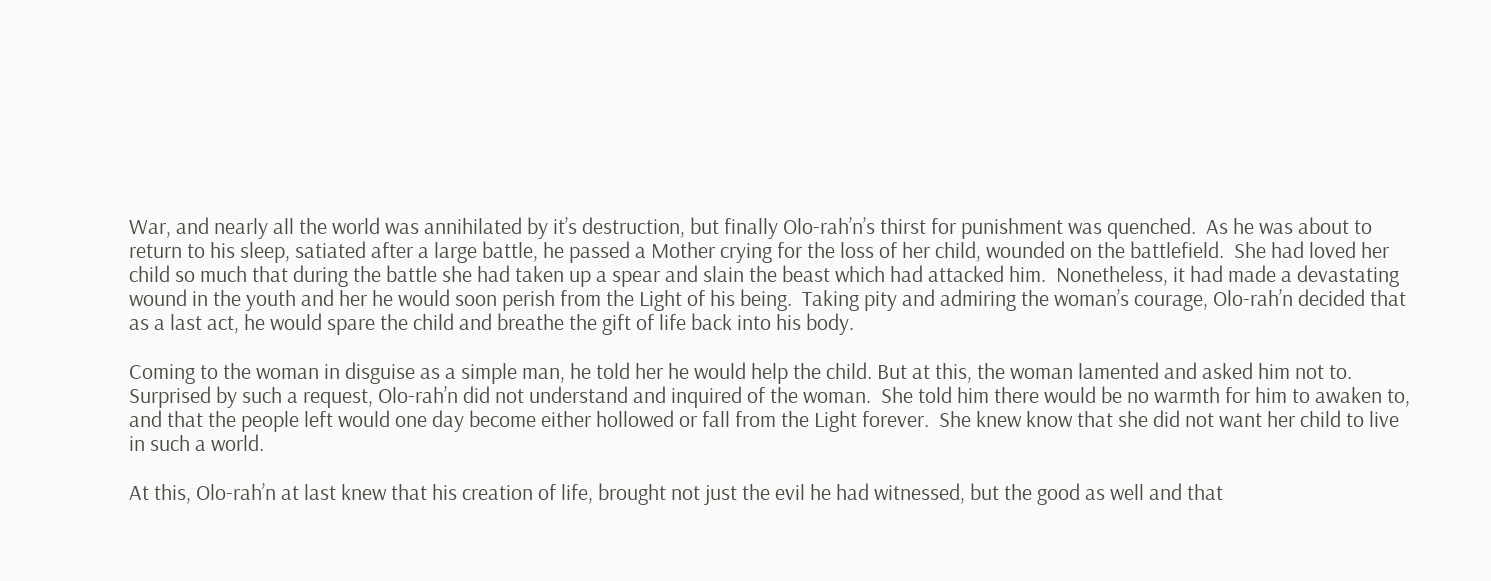War, and nearly all the world was annihilated by it’s destruction, but finally Olo-rah’n’s thirst for punishment was quenched.  As he was about to return to his sleep, satiated after a large battle, he passed a Mother crying for the loss of her child, wounded on the battlefield.  She had loved her child so much that during the battle she had taken up a spear and slain the beast which had attacked him.  Nonetheless, it had made a devastating wound in the youth and her he would soon perish from the Light of his being.  Taking pity and admiring the woman’s courage, Olo-rah’n decided that as a last act, he would spare the child and breathe the gift of life back into his body.

Coming to the woman in disguise as a simple man, he told her he would help the child. But at this, the woman lamented and asked him not to.  Surprised by such a request, Olo-rah’n did not understand and inquired of the woman.  She told him there would be no warmth for him to awaken to, and that the people left would one day become either hollowed or fall from the Light forever.  She knew know that she did not want her child to live in such a world.

At this, Olo-rah’n at last knew that his creation of life, brought not just the evil he had witnessed, but the good as well and that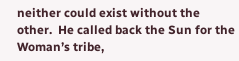neither could exist without the other.  He called back the Sun for the Woman’s tribe,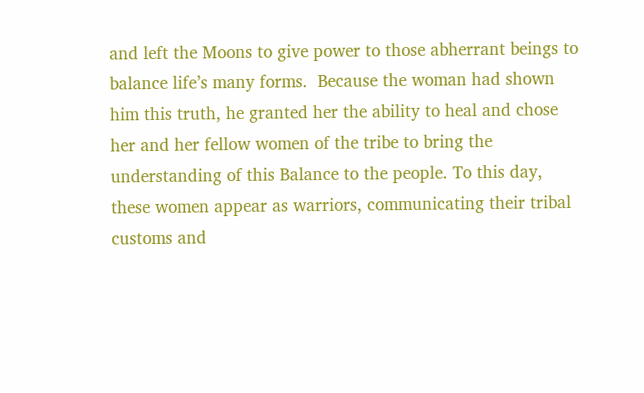and left the Moons to give power to those abherrant beings to balance life’s many forms.  Because the woman had shown him this truth, he granted her the ability to heal and chose her and her fellow women of the tribe to bring the understanding of this Balance to the people. To this day, these women appear as warriors, communicating their tribal customs and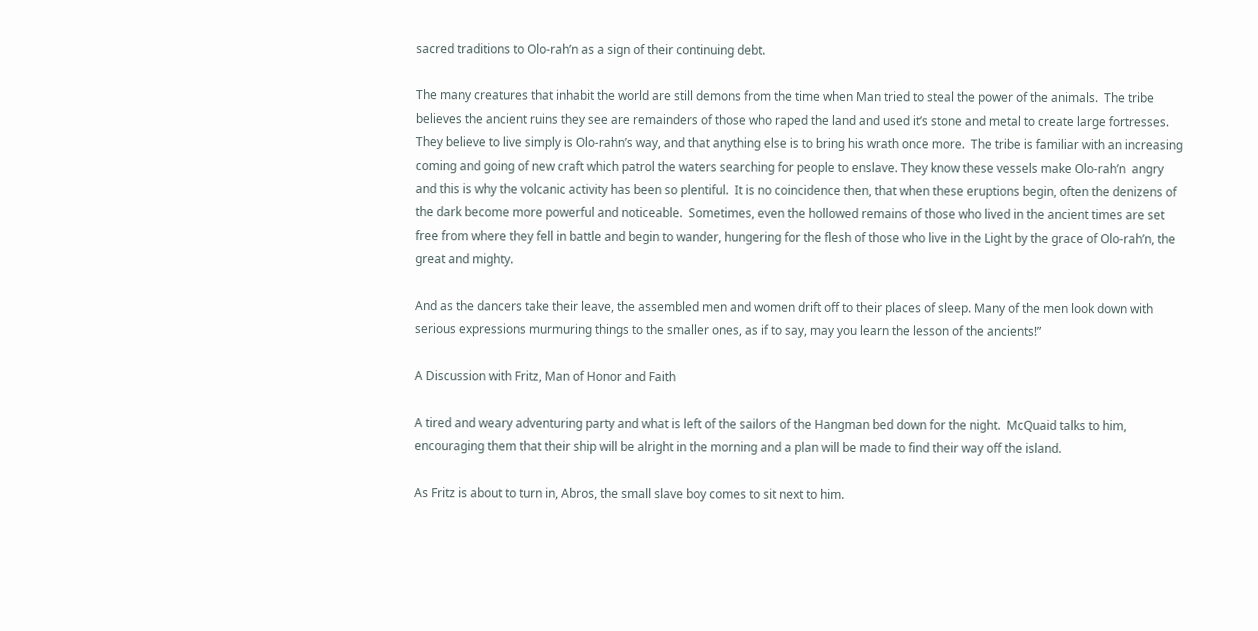sacred traditions to Olo-rah’n as a sign of their continuing debt.

The many creatures that inhabit the world are still demons from the time when Man tried to steal the power of the animals.  The tribe believes the ancient ruins they see are remainders of those who raped the land and used it’s stone and metal to create large fortresses.  They believe to live simply is Olo-rahn’s way, and that anything else is to bring his wrath once more.  The tribe is familiar with an increasing coming and going of new craft which patrol the waters searching for people to enslave. They know these vessels make Olo-rah’n  angry  and this is why the volcanic activity has been so plentiful.  It is no coincidence then, that when these eruptions begin, often the denizens of the dark become more powerful and noticeable.  Sometimes, even the hollowed remains of those who lived in the ancient times are set free from where they fell in battle and begin to wander, hungering for the flesh of those who live in the Light by the grace of Olo-rah’n, the great and mighty.

And as the dancers take their leave, the assembled men and women drift off to their places of sleep. Many of the men look down with serious expressions murmuring things to the smaller ones, as if to say, may you learn the lesson of the ancients!”

A Discussion with Fritz, Man of Honor and Faith

A tired and weary adventuring party and what is left of the sailors of the Hangman bed down for the night.  McQuaid talks to him, encouraging them that their ship will be alright in the morning and a plan will be made to find their way off the island.

As Fritz is about to turn in, Abros, the small slave boy comes to sit next to him.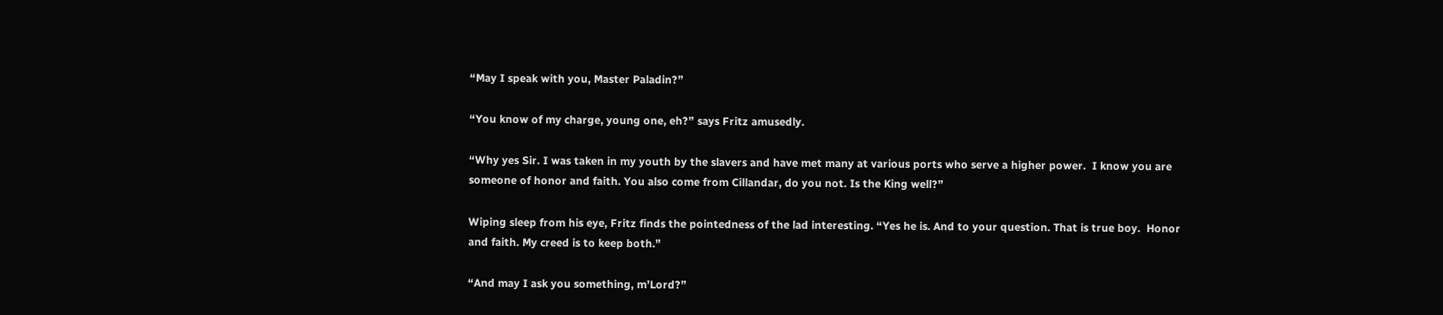“May I speak with you, Master Paladin?”

“You know of my charge, young one, eh?” says Fritz amusedly.

“Why yes Sir. I was taken in my youth by the slavers and have met many at various ports who serve a higher power.  I know you are someone of honor and faith. You also come from Cillandar, do you not. Is the King well?”

Wiping sleep from his eye, Fritz finds the pointedness of the lad interesting. “Yes he is. And to your question. That is true boy.  Honor and faith. My creed is to keep both.”

“And may I ask you something, m’Lord?”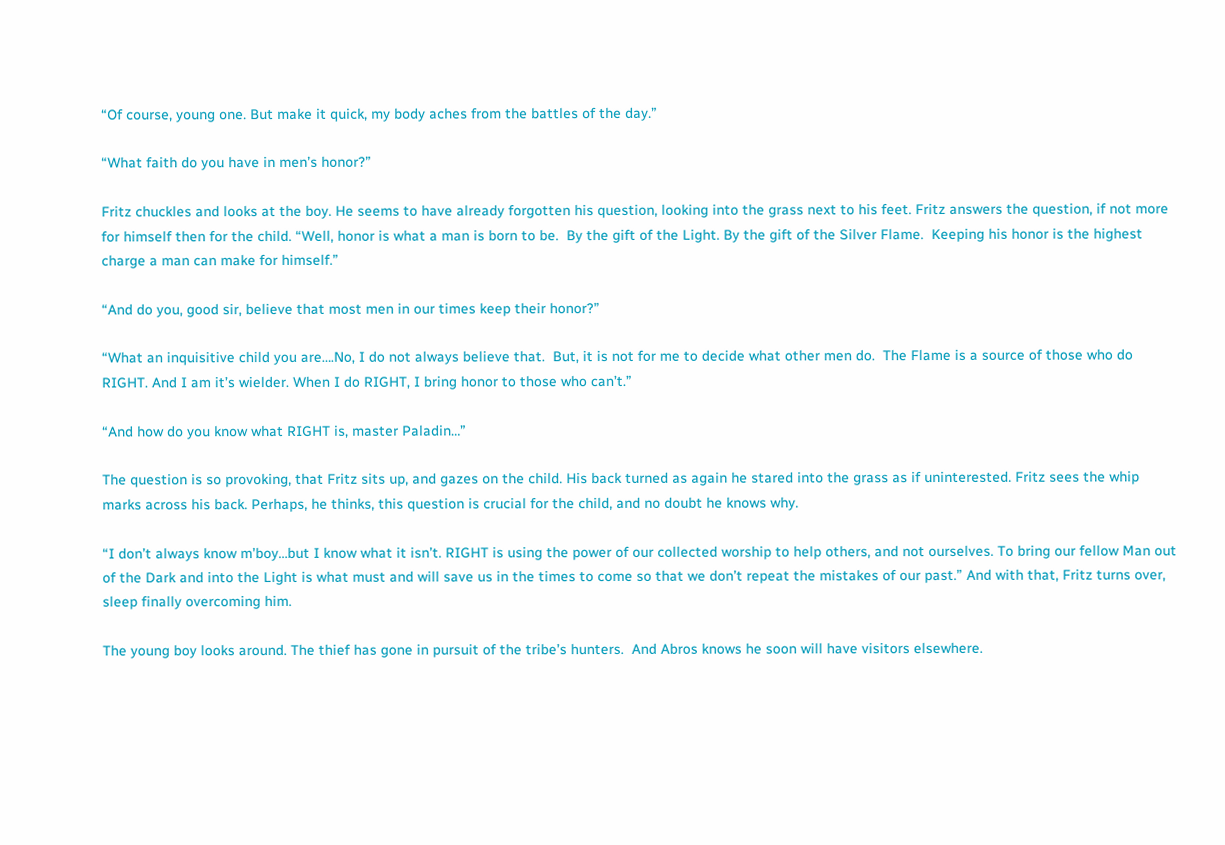“Of course, young one. But make it quick, my body aches from the battles of the day.”

“What faith do you have in men’s honor?”

Fritz chuckles and looks at the boy. He seems to have already forgotten his question, looking into the grass next to his feet. Fritz answers the question, if not more for himself then for the child. “Well, honor is what a man is born to be.  By the gift of the Light. By the gift of the Silver Flame.  Keeping his honor is the highest charge a man can make for himself.”

“And do you, good sir, believe that most men in our times keep their honor?”

“What an inquisitive child you are….No, I do not always believe that.  But, it is not for me to decide what other men do.  The Flame is a source of those who do RIGHT. And I am it’s wielder. When I do RIGHT, I bring honor to those who can’t.”

“And how do you know what RIGHT is, master Paladin…”

The question is so provoking, that Fritz sits up, and gazes on the child. His back turned as again he stared into the grass as if uninterested. Fritz sees the whip marks across his back. Perhaps, he thinks, this question is crucial for the child, and no doubt he knows why.

“I don’t always know m’boy…but I know what it isn’t. RIGHT is using the power of our collected worship to help others, and not ourselves. To bring our fellow Man out of the Dark and into the Light is what must and will save us in the times to come so that we don’t repeat the mistakes of our past.” And with that, Fritz turns over, sleep finally overcoming him.

The young boy looks around. The thief has gone in pursuit of the tribe’s hunters.  And Abros knows he soon will have visitors elsewhere.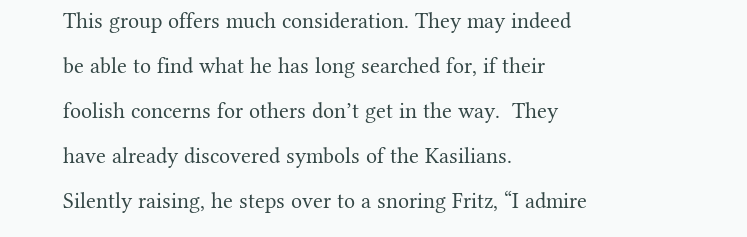This group offers much consideration. They may indeed be able to find what he has long searched for, if their foolish concerns for others don’t get in the way.  They have already discovered symbols of the Kasilians.  Silently raising, he steps over to a snoring Fritz, “I admire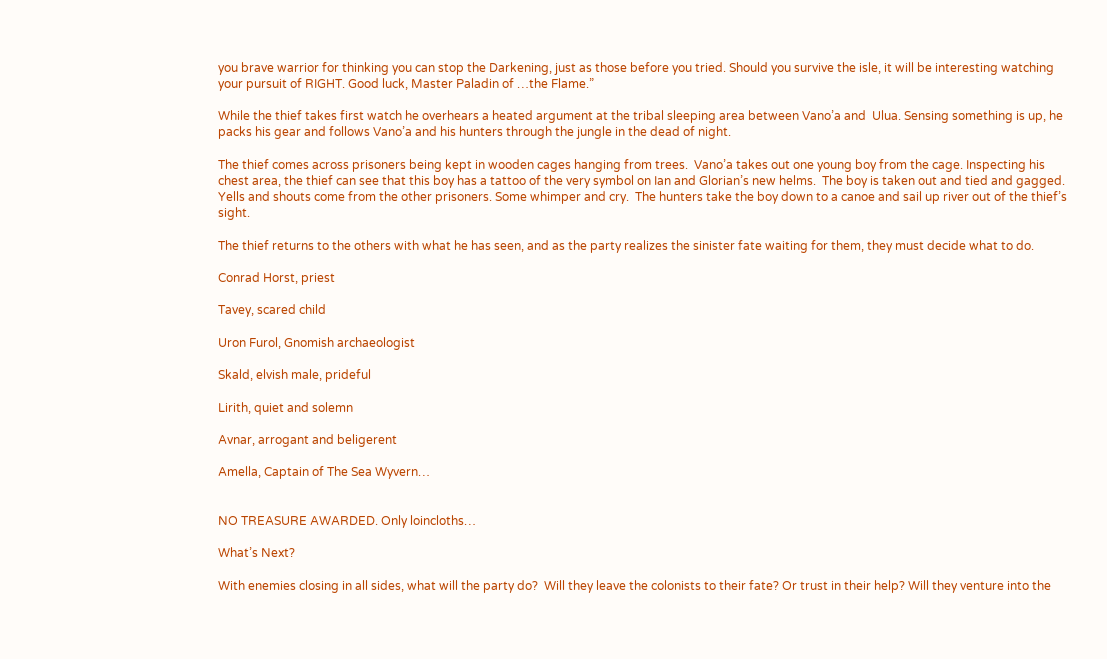you brave warrior for thinking you can stop the Darkening, just as those before you tried. Should you survive the isle, it will be interesting watching your pursuit of RIGHT. Good luck, Master Paladin of …the Flame.”

While the thief takes first watch he overhears a heated argument at the tribal sleeping area between Vano’a and  Ulua. Sensing something is up, he packs his gear and follows Vano’a and his hunters through the jungle in the dead of night.

The thief comes across prisoners being kept in wooden cages hanging from trees.  Vano’a takes out one young boy from the cage. Inspecting his chest area, the thief can see that this boy has a tattoo of the very symbol on Ian and Glorian’s new helms.  The boy is taken out and tied and gagged.  Yells and shouts come from the other prisoners. Some whimper and cry.  The hunters take the boy down to a canoe and sail up river out of the thief’s sight.

The thief returns to the others with what he has seen, and as the party realizes the sinister fate waiting for them, they must decide what to do.

Conrad Horst, priest

Tavey, scared child

Uron Furol, Gnomish archaeologist

Skald, elvish male, prideful

Lirith, quiet and solemn

Avnar, arrogant and beligerent

Amella, Captain of The Sea Wyvern…


NO TREASURE AWARDED. Only loincloths…

What’s Next?

With enemies closing in all sides, what will the party do?  Will they leave the colonists to their fate? Or trust in their help? Will they venture into the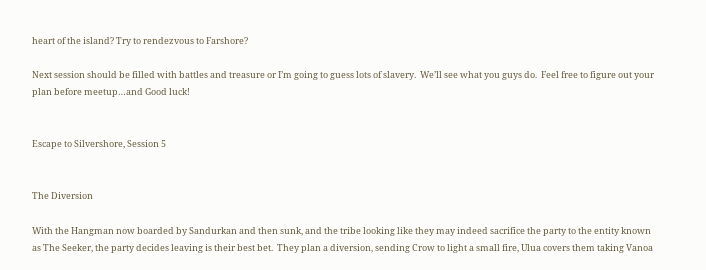heart of the island? Try to rendezvous to Farshore?

Next session should be filled with battles and treasure or I’m going to guess lots of slavery.  We’ll see what you guys do.  Feel free to figure out your plan before meetup…and Good luck!


Escape to Silvershore, Session 5


The Diversion

With the Hangman now boarded by Sandurkan and then sunk, and the tribe looking like they may indeed sacrifice the party to the entity known as The Seeker, the party decides leaving is their best bet.  They plan a diversion, sending Crow to light a small fire, Ulua covers them taking Vanoa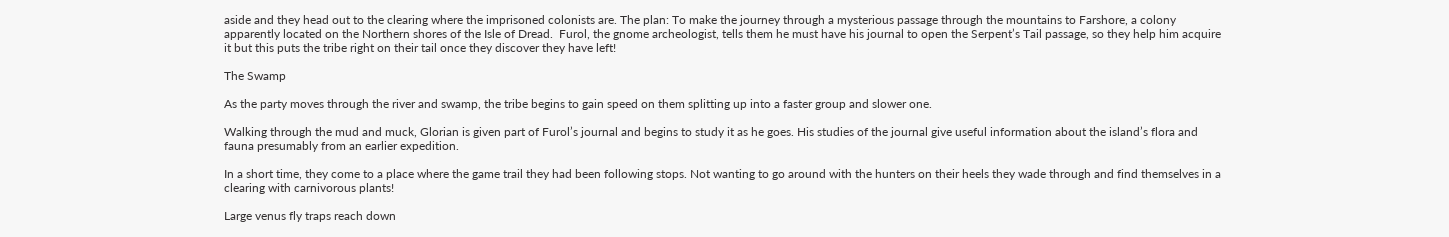aside and they head out to the clearing where the imprisoned colonists are. The plan: To make the journey through a mysterious passage through the mountains to Farshore, a colony apparently located on the Northern shores of the Isle of Dread.  Furol, the gnome archeologist, tells them he must have his journal to open the Serpent’s Tail passage, so they help him acquire it but this puts the tribe right on their tail once they discover they have left!

The Swamp

As the party moves through the river and swamp, the tribe begins to gain speed on them splitting up into a faster group and slower one.

Walking through the mud and muck, Glorian is given part of Furol’s journal and begins to study it as he goes. His studies of the journal give useful information about the island’s flora and fauna presumably from an earlier expedition.

In a short time, they come to a place where the game trail they had been following stops. Not wanting to go around with the hunters on their heels they wade through and find themselves in a clearing with carnivorous plants!

Large venus fly traps reach down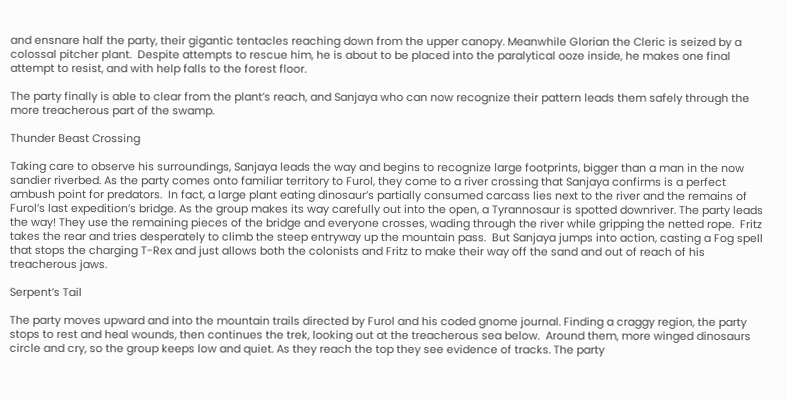and ensnare half the party, their gigantic tentacles reaching down from the upper canopy. Meanwhile Glorian the Cleric is seized by a colossal pitcher plant.  Despite attempts to rescue him, he is about to be placed into the paralytical ooze inside, he makes one final attempt to resist, and with help falls to the forest floor.

The party finally is able to clear from the plant’s reach, and Sanjaya who can now recognize their pattern leads them safely through the more treacherous part of the swamp.

Thunder Beast Crossing

Taking care to observe his surroundings, Sanjaya leads the way and begins to recognize large footprints, bigger than a man in the now sandier riverbed. As the party comes onto familiar territory to Furol, they come to a river crossing that Sanjaya confirms is a perfect ambush point for predators.  In fact, a large plant eating dinosaur’s partially consumed carcass lies next to the river and the remains of Furol’s last expedition’s bridge. As the group makes its way carefully out into the open, a Tyrannosaur is spotted downriver. The party leads the way! They use the remaining pieces of the bridge and everyone crosses, wading through the river while gripping the netted rope.  Fritz takes the rear and tries desperately to climb the steep entryway up the mountain pass.  But Sanjaya jumps into action, casting a Fog spell that stops the charging T-Rex and just allows both the colonists and Fritz to make their way off the sand and out of reach of his treacherous jaws.

Serpent’s Tail

The party moves upward and into the mountain trails directed by Furol and his coded gnome journal. Finding a craggy region, the party stops to rest and heal wounds, then continues the trek, looking out at the treacherous sea below.  Around them, more winged dinosaurs circle and cry, so the group keeps low and quiet. As they reach the top they see evidence of tracks. The party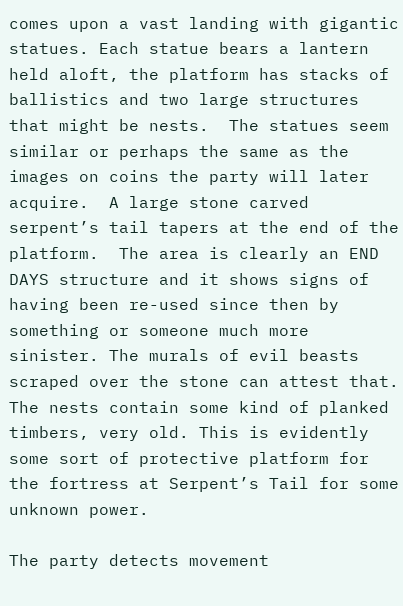comes upon a vast landing with gigantic statues. Each statue bears a lantern held aloft, the platform has stacks of ballistics and two large structures that might be nests.  The statues seem similar or perhaps the same as the images on coins the party will later acquire.  A large stone carved serpent’s tail tapers at the end of the platform.  The area is clearly an END DAYS structure and it shows signs of having been re-used since then by something or someone much more sinister. The murals of evil beasts scraped over the stone can attest that. The nests contain some kind of planked timbers, very old. This is evidently some sort of protective platform for the fortress at Serpent’s Tail for some unknown power.

The party detects movement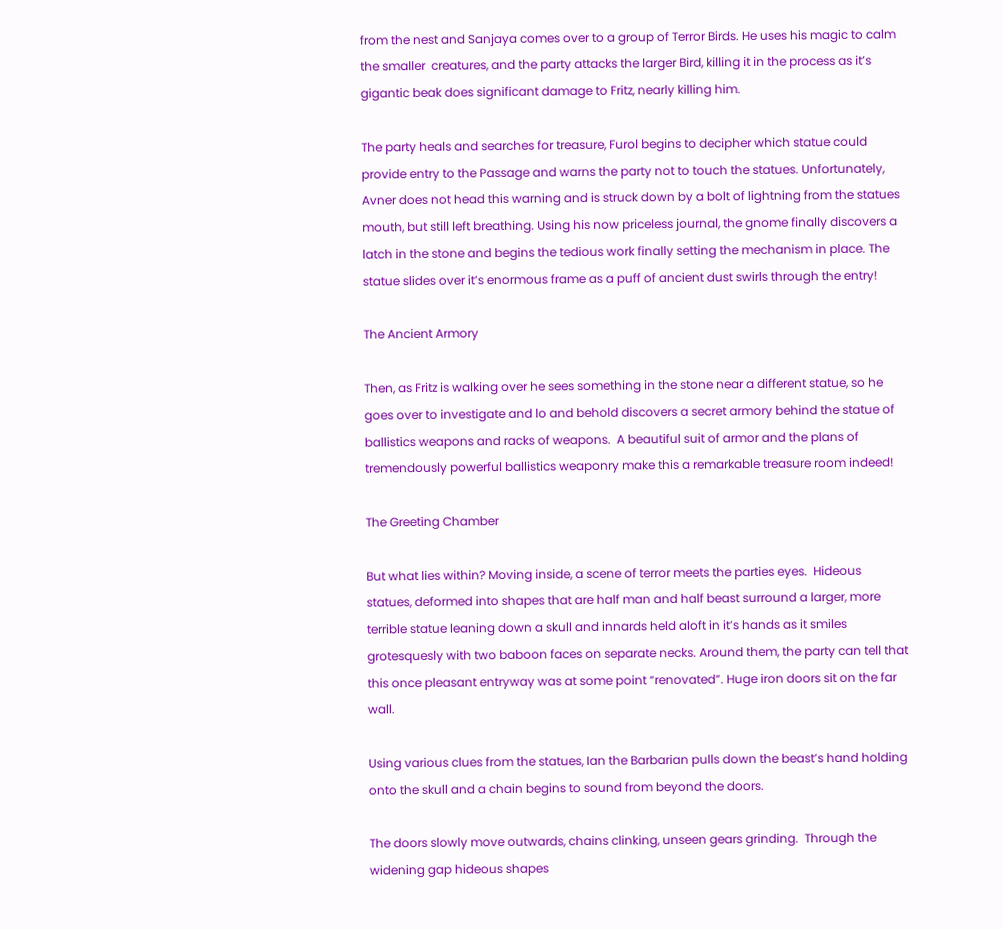from the nest and Sanjaya comes over to a group of Terror Birds. He uses his magic to calm the smaller  creatures, and the party attacks the larger Bird, killing it in the process as it’s gigantic beak does significant damage to Fritz, nearly killing him.

The party heals and searches for treasure, Furol begins to decipher which statue could provide entry to the Passage and warns the party not to touch the statues. Unfortunately, Avner does not head this warning and is struck down by a bolt of lightning from the statues mouth, but still left breathing. Using his now priceless journal, the gnome finally discovers a latch in the stone and begins the tedious work finally setting the mechanism in place. The statue slides over it’s enormous frame as a puff of ancient dust swirls through the entry!

The Ancient Armory

Then, as Fritz is walking over he sees something in the stone near a different statue, so he goes over to investigate and lo and behold discovers a secret armory behind the statue of ballistics weapons and racks of weapons.  A beautiful suit of armor and the plans of tremendously powerful ballistics weaponry make this a remarkable treasure room indeed!

The Greeting Chamber

But what lies within? Moving inside, a scene of terror meets the parties eyes.  Hideous statues, deformed into shapes that are half man and half beast surround a larger, more terrible statue leaning down a skull and innards held aloft in it’s hands as it smiles grotesquesly with two baboon faces on separate necks. Around them, the party can tell that this once pleasant entryway was at some point “renovated”. Huge iron doors sit on the far wall.

Using various clues from the statues, Ian the Barbarian pulls down the beast’s hand holding onto the skull and a chain begins to sound from beyond the doors.

The doors slowly move outwards, chains clinking, unseen gears grinding.  Through the widening gap hideous shapes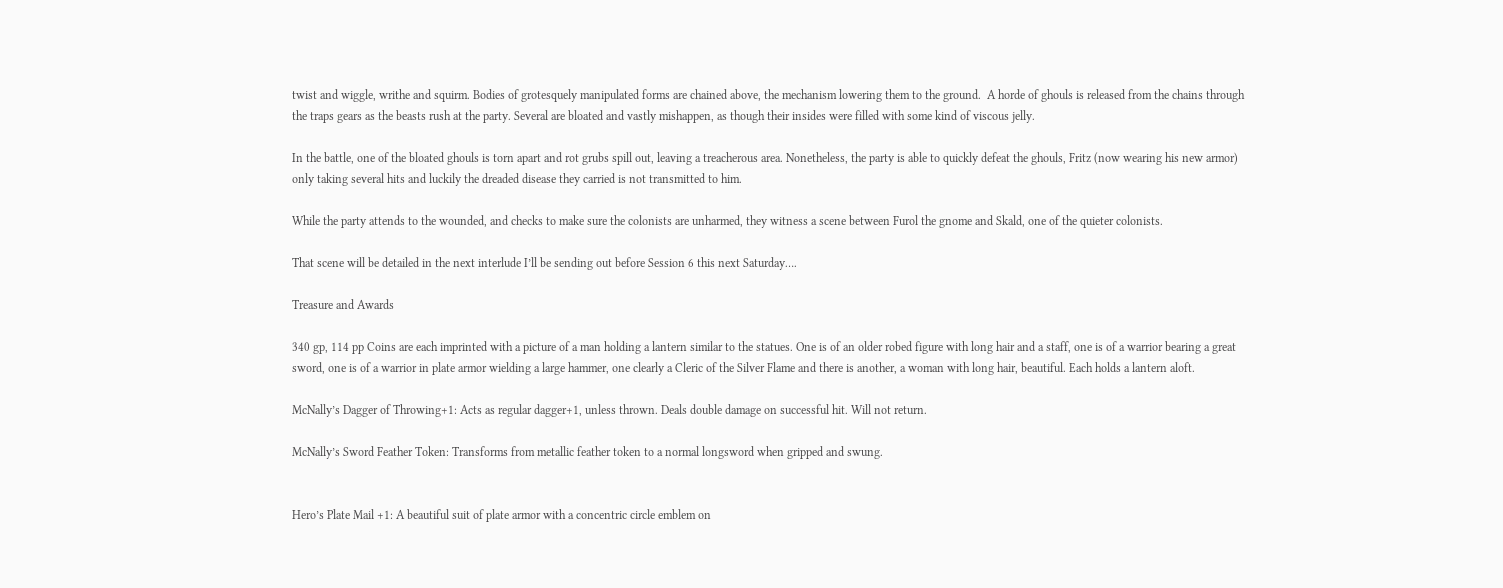twist and wiggle, writhe and squirm. Bodies of grotesquely manipulated forms are chained above, the mechanism lowering them to the ground.  A horde of ghouls is released from the chains through the traps gears as the beasts rush at the party. Several are bloated and vastly mishappen, as though their insides were filled with some kind of viscous jelly.

In the battle, one of the bloated ghouls is torn apart and rot grubs spill out, leaving a treacherous area. Nonetheless, the party is able to quickly defeat the ghouls, Fritz (now wearing his new armor) only taking several hits and luckily the dreaded disease they carried is not transmitted to him.

While the party attends to the wounded, and checks to make sure the colonists are unharmed, they witness a scene between Furol the gnome and Skald, one of the quieter colonists.

That scene will be detailed in the next interlude I’ll be sending out before Session 6 this next Saturday….

Treasure and Awards

340 gp, 114 pp Coins are each imprinted with a picture of a man holding a lantern similar to the statues. One is of an older robed figure with long hair and a staff, one is of a warrior bearing a great sword, one is of a warrior in plate armor wielding a large hammer, one clearly a Cleric of the Silver Flame and there is another, a woman with long hair, beautiful. Each holds a lantern aloft.

McNally’s Dagger of Throwing+1: Acts as regular dagger+1, unless thrown. Deals double damage on successful hit. Will not return.

McNally’s Sword Feather Token: Transforms from metallic feather token to a normal longsword when gripped and swung.


Hero’s Plate Mail +1: A beautiful suit of plate armor with a concentric circle emblem on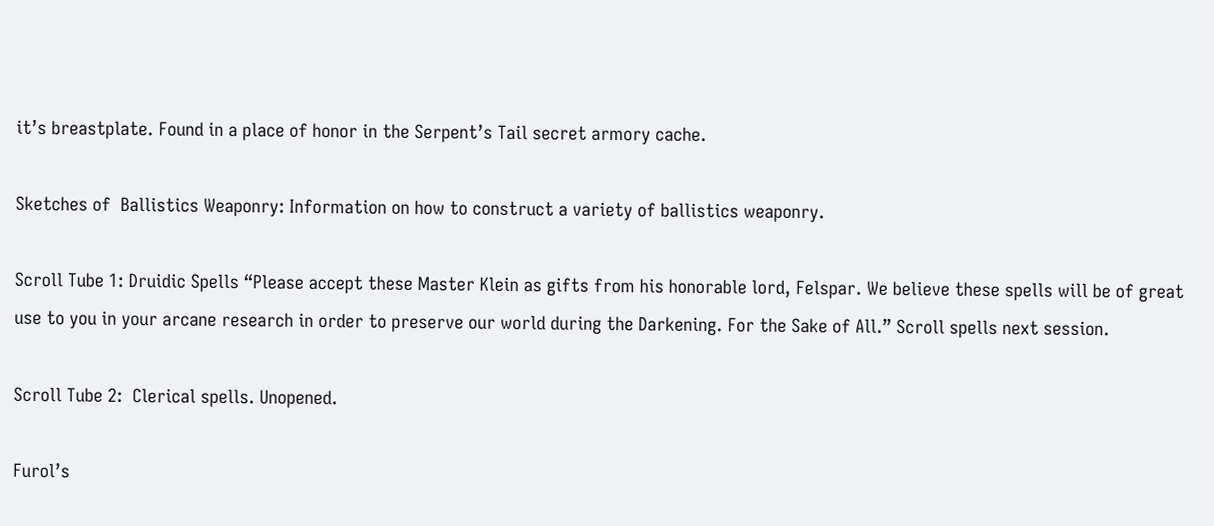it’s breastplate. Found in a place of honor in the Serpent’s Tail secret armory cache.

Sketches of  Ballistics Weaponry: Information on how to construct a variety of ballistics weaponry.

Scroll Tube 1: Druidic Spells “Please accept these Master Klein as gifts from his honorable lord, Felspar. We believe these spells will be of great use to you in your arcane research in order to preserve our world during the Darkening. For the Sake of All.” Scroll spells next session.

Scroll Tube 2:  Clerical spells. Unopened.

Furol’s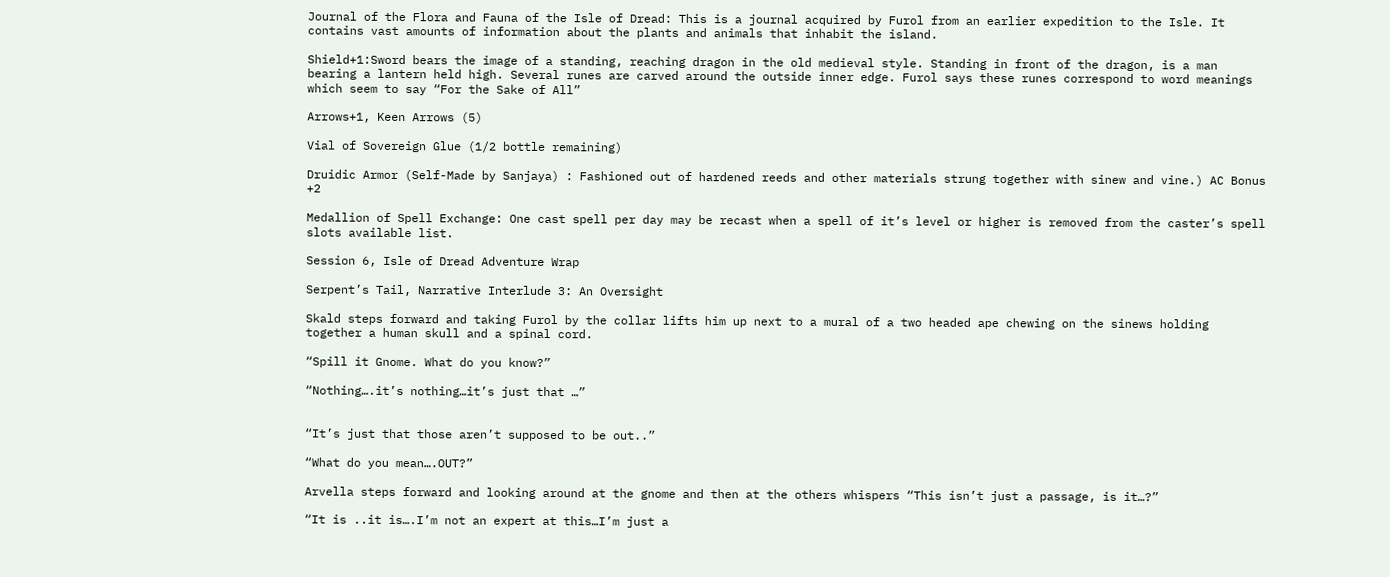Journal of the Flora and Fauna of the Isle of Dread: This is a journal acquired by Furol from an earlier expedition to the Isle. It contains vast amounts of information about the plants and animals that inhabit the island.

Shield+1:Sword bears the image of a standing, reaching dragon in the old medieval style. Standing in front of the dragon, is a man bearing a lantern held high. Several runes are carved around the outside inner edge. Furol says these runes correspond to word meanings which seem to say “For the Sake of All”

Arrows+1, Keen Arrows (5)

Vial of Sovereign Glue (1/2 bottle remaining)

Druidic Armor (Self-Made by Sanjaya) : Fashioned out of hardened reeds and other materials strung together with sinew and vine.) AC Bonus +2

Medallion of Spell Exchange: One cast spell per day may be recast when a spell of it’s level or higher is removed from the caster’s spell slots available list.

Session 6, Isle of Dread Adventure Wrap

Serpent’s Tail, Narrative Interlude 3: An Oversight

Skald steps forward and taking Furol by the collar lifts him up next to a mural of a two headed ape chewing on the sinews holding together a human skull and a spinal cord.

“Spill it Gnome. What do you know?”

“Nothing….it’s nothing…it’s just that …”


“It’s just that those aren’t supposed to be out..”

“What do you mean….OUT?”

Arvella steps forward and looking around at the gnome and then at the others whispers “This isn’t just a passage, is it…?”

“It is ..it is….I’m not an expert at this…I’m just a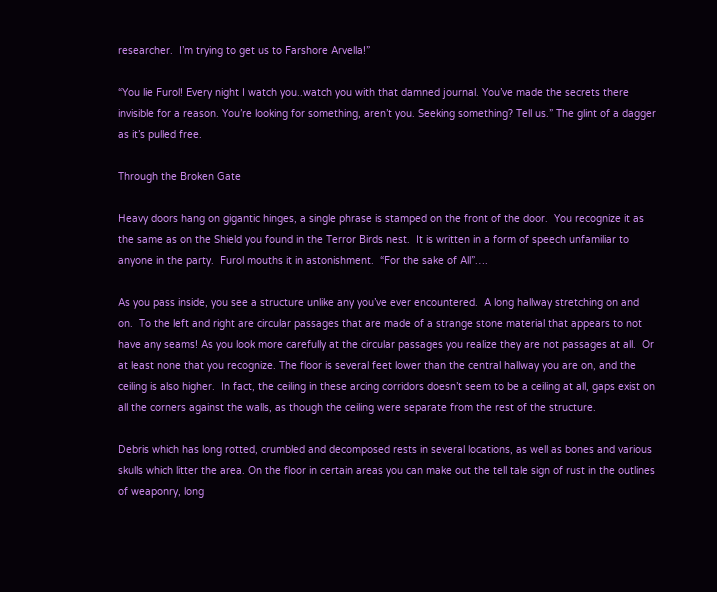researcher.  I’m trying to get us to Farshore Arvella!”

“You lie Furol! Every night I watch you..watch you with that damned journal. You’ve made the secrets there invisible for a reason. You’re looking for something, aren’t you. Seeking something? Tell us.” The glint of a dagger as it’s pulled free.

Through the Broken Gate

Heavy doors hang on gigantic hinges, a single phrase is stamped on the front of the door.  You recognize it as the same as on the Shield you found in the Terror Birds nest.  It is written in a form of speech unfamiliar to anyone in the party.  Furol mouths it in astonishment.  “For the sake of All”….

As you pass inside, you see a structure unlike any you’ve ever encountered.  A long hallway stretching on and on.  To the left and right are circular passages that are made of a strange stone material that appears to not have any seams! As you look more carefully at the circular passages you realize they are not passages at all.  Or at least none that you recognize. The floor is several feet lower than the central hallway you are on, and the ceiling is also higher.  In fact, the ceiling in these arcing corridors doesn’t seem to be a ceiling at all, gaps exist on all the corners against the walls, as though the ceiling were separate from the rest of the structure.

Debris which has long rotted, crumbled and decomposed rests in several locations, as well as bones and various skulls which litter the area. On the floor in certain areas you can make out the tell tale sign of rust in the outlines of weaponry, long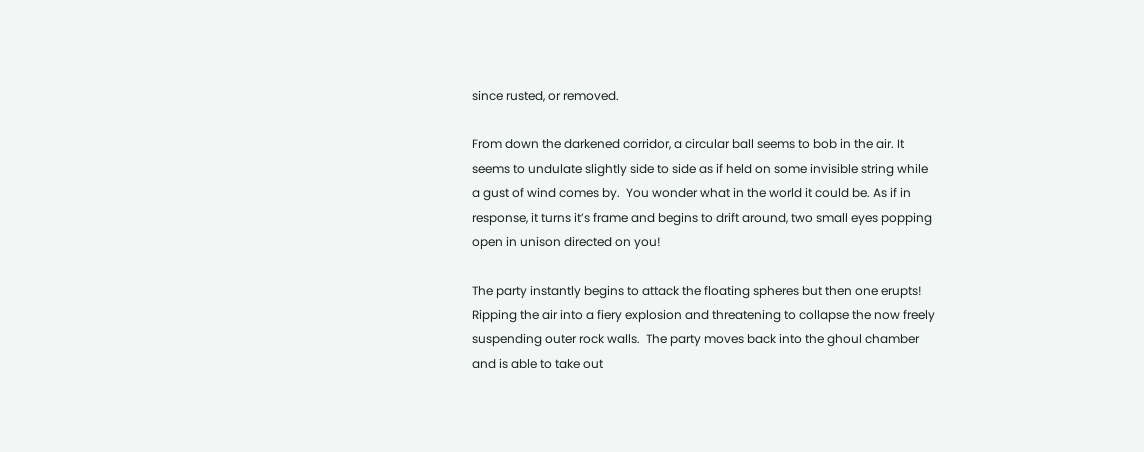since rusted, or removed.

From down the darkened corridor, a circular ball seems to bob in the air. It seems to undulate slightly side to side as if held on some invisible string while a gust of wind comes by.  You wonder what in the world it could be. As if in response, it turns it’s frame and begins to drift around, two small eyes popping open in unison directed on you!

The party instantly begins to attack the floating spheres but then one erupts! Ripping the air into a fiery explosion and threatening to collapse the now freely suspending outer rock walls.  The party moves back into the ghoul chamber and is able to take out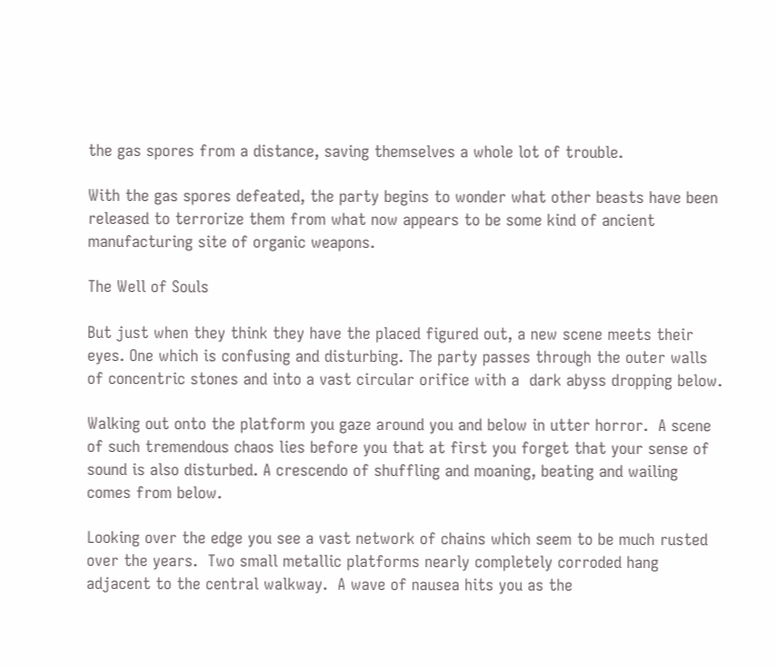the gas spores from a distance, saving themselves a whole lot of trouble.

With the gas spores defeated, the party begins to wonder what other beasts have been released to terrorize them from what now appears to be some kind of ancient manufacturing site of organic weapons.

The Well of Souls

But just when they think they have the placed figured out, a new scene meets their eyes. One which is confusing and disturbing. The party passes through the outer walls of concentric stones and into a vast circular orifice with a  dark abyss dropping below.

Walking out onto the platform you gaze around you and below in utter horror.  A scene of such tremendous chaos lies before you that at first you forget that your sense of sound is also disturbed. A crescendo of shuffling and moaning, beating and wailing comes from below.

Looking over the edge you see a vast network of chains which seem to be much rusted over the years.  Two small metallic platforms nearly completely corroded hang adjacent to the central walkway.  A wave of nausea hits you as the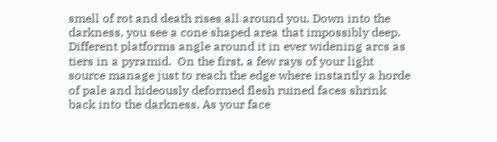smell of rot and death rises all around you. Down into the darkness, you see a cone shaped area that impossibly deep.  Different platforms angle around it in ever widening arcs as tiers in a pyramid.  On the first, a few rays of your light source manage just to reach the edge where instantly a horde of pale and hideously deformed flesh ruined faces shrink back into the darkness. As your face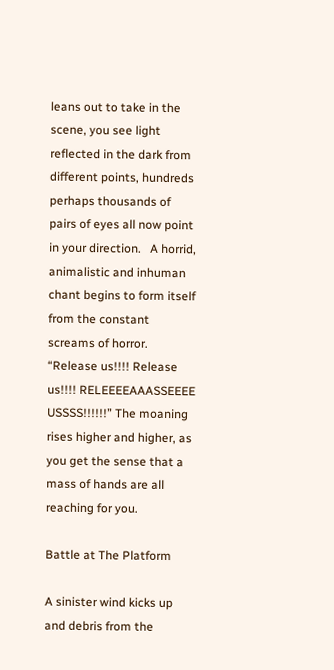leans out to take in the scene, you see light reflected in the dark from different points, hundreds perhaps thousands of pairs of eyes all now point in your direction.   A horrid, animalistic and inhuman chant begins to form itself from the constant screams of horror.  “Release us!!!! Release us!!!! RELEEEEAAASSEEEE  USSSS!!!!!!” The moaning rises higher and higher, as you get the sense that a mass of hands are all reaching for you.

Battle at The Platform

A sinister wind kicks up and debris from the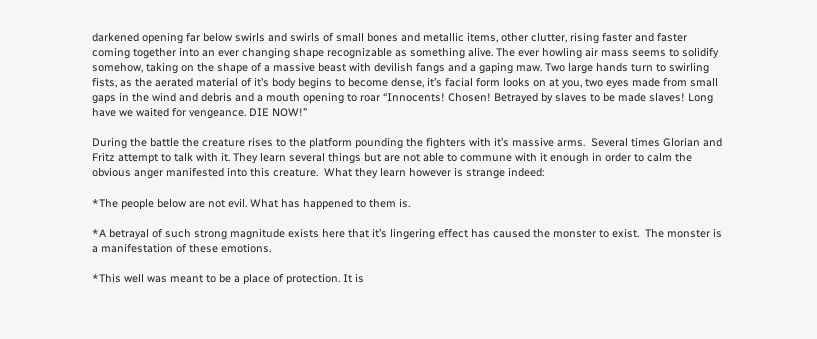darkened opening far below swirls and swirls of small bones and metallic items, other clutter, rising faster and faster coming together into an ever changing shape recognizable as something alive. The ever howling air mass seems to solidify somehow, taking on the shape of a massive beast with devilish fangs and a gaping maw. Two large hands turn to swirling fists, as the aerated material of it’s body begins to become dense, it’s facial form looks on at you, two eyes made from small gaps in the wind and debris and a mouth opening to roar “Innocents! Chosen! Betrayed by slaves to be made slaves! Long have we waited for vengeance. DIE NOW!”

During the battle the creature rises to the platform pounding the fighters with it’s massive arms.  Several times Glorian and Fritz attempt to talk with it. They learn several things but are not able to commune with it enough in order to calm the obvious anger manifested into this creature.  What they learn however is strange indeed:

*The people below are not evil. What has happened to them is.

*A betrayal of such strong magnitude exists here that it’s lingering effect has caused the monster to exist.  The monster is a manifestation of these emotions.

*This well was meant to be a place of protection. It is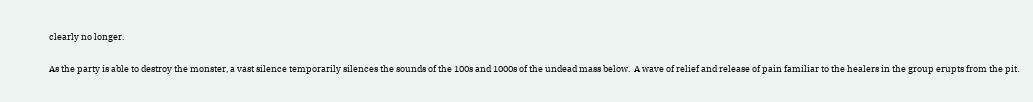clearly no longer.

As the party is able to destroy the monster, a vast silence temporarily silences the sounds of the 100s and 1000s of the undead mass below.  A wave of relief and release of pain familiar to the healers in the group erupts from the pit.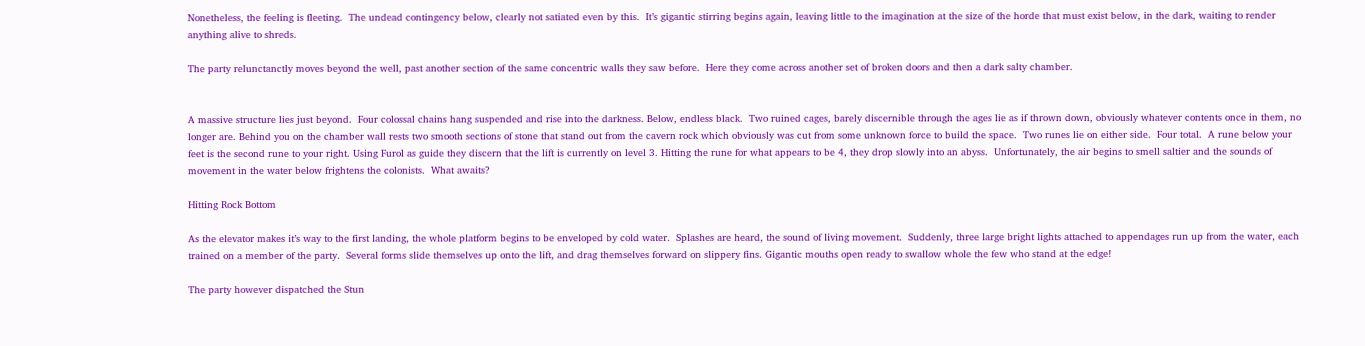Nonetheless, the feeling is fleeting.  The undead contingency below, clearly not satiated even by this.  It’s gigantic stirring begins again, leaving little to the imagination at the size of the horde that must exist below, in the dark, waiting to render anything alive to shreds.

The party relunctanctly moves beyond the well, past another section of the same concentric walls they saw before.  Here they come across another set of broken doors and then a dark salty chamber.


A massive structure lies just beyond.  Four colossal chains hang suspended and rise into the darkness. Below, endless black.  Two ruined cages, barely discernible through the ages lie as if thrown down, obviously whatever contents once in them, no longer are. Behind you on the chamber wall rests two smooth sections of stone that stand out from the cavern rock which obviously was cut from some unknown force to build the space.  Two runes lie on either side.  Four total.  A rune below your feet is the second rune to your right. Using Furol as guide they discern that the lift is currently on level 3. Hitting the rune for what appears to be 4, they drop slowly into an abyss.  Unfortunately, the air begins to smell saltier and the sounds of movement in the water below frightens the colonists.  What awaits?

Hitting Rock Bottom

As the elevator makes it’s way to the first landing, the whole platform begins to be enveloped by cold water.  Splashes are heard, the sound of living movement.  Suddenly, three large bright lights attached to appendages run up from the water, each trained on a member of the party.  Several forms slide themselves up onto the lift, and drag themselves forward on slippery fins. Gigantic mouths open ready to swallow whole the few who stand at the edge!

The party however dispatched the Stun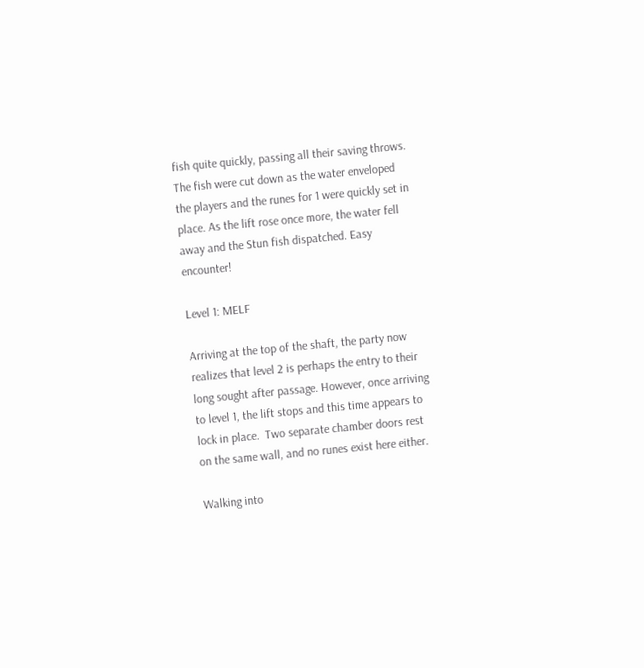fish quite quickly, passing all their saving throws.  The fish were cut down as the water enveloped the players and the runes for 1 were quickly set in place. As the lift rose once more, the water fell away and the Stun fish dispatched. Easy encounter!

Level 1: MELF

Arriving at the top of the shaft, the party now realizes that level 2 is perhaps the entry to their long sought after passage. However, once arriving to level 1, the lift stops and this time appears to lock in place.  Two separate chamber doors rest on the same wall, and no runes exist here either.

Walking into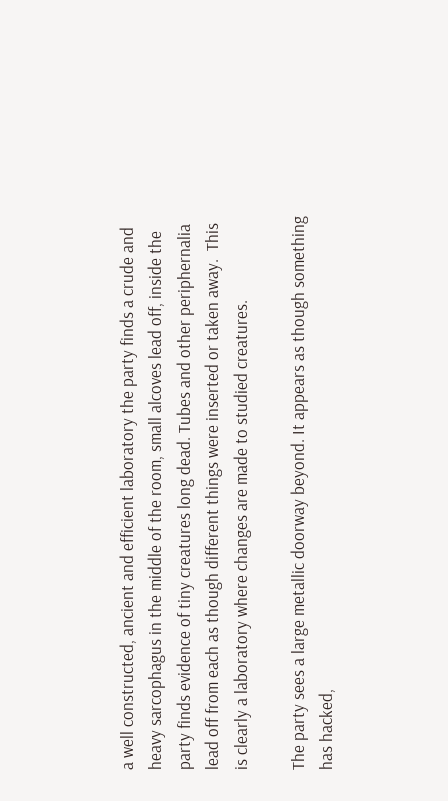a well constructed, ancient and efficient laboratory the party finds a crude and heavy sarcophagus in the middle of the room, small alcoves lead off, inside the party finds evidence of tiny creatures long dead. Tubes and other periphernalia lead off from each as though different things were inserted or taken away.  This is clearly a laboratory where changes are made to studied creatures.

The party sees a large metallic doorway beyond. It appears as though something has hacked,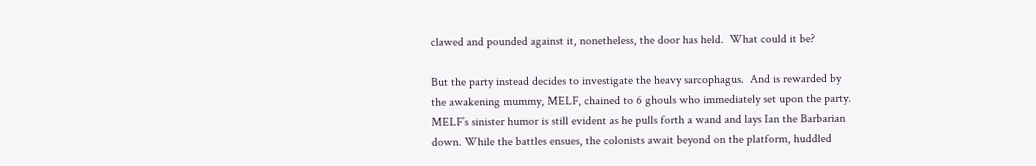clawed and pounded against it, nonetheless, the door has held.  What could it be?

But the party instead decides to investigate the heavy sarcophagus.  And is rewarded by the awakening mummy, MELF, chained to 6 ghouls who immediately set upon the party.  MELF’s sinister humor is still evident as he pulls forth a wand and lays Ian the Barbarian down. While the battles ensues, the colonists await beyond on the platform, huddled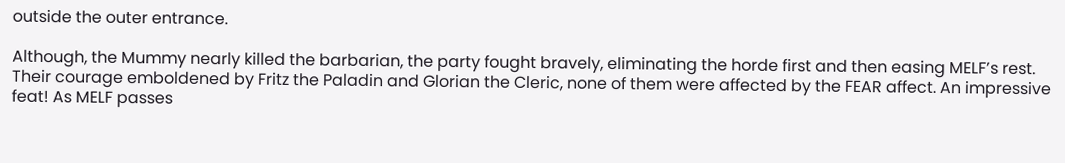outside the outer entrance.

Although, the Mummy nearly killed the barbarian, the party fought bravely, eliminating the horde first and then easing MELF’s rest. Their courage emboldened by Fritz the Paladin and Glorian the Cleric, none of them were affected by the FEAR affect. An impressive feat! As MELF passes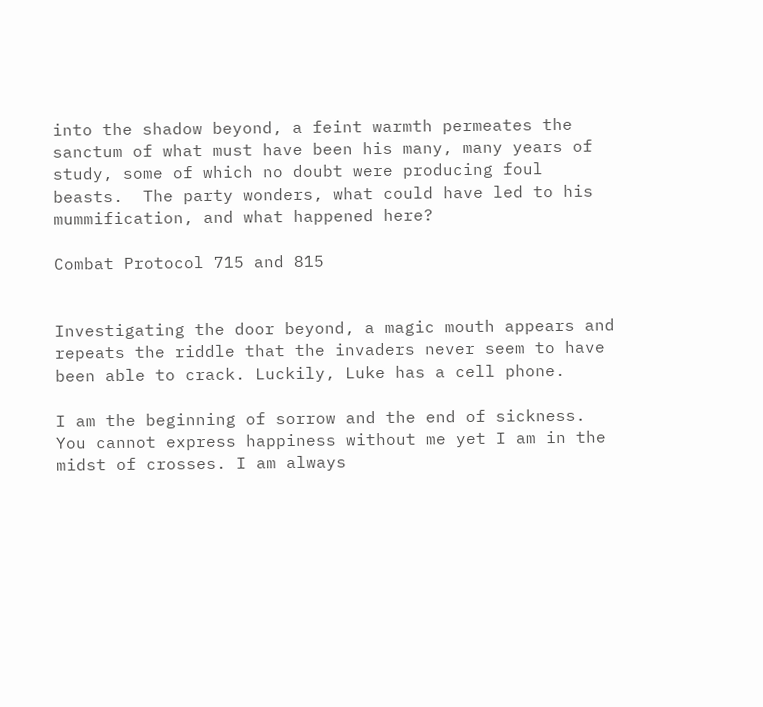into the shadow beyond, a feint warmth permeates the sanctum of what must have been his many, many years of study, some of which no doubt were producing foul beasts.  The party wonders, what could have led to his mummification, and what happened here?

Combat Protocol 715 and 815


Investigating the door beyond, a magic mouth appears and repeats the riddle that the invaders never seem to have been able to crack. Luckily, Luke has a cell phone.

I am the beginning of sorrow and the end of sickness. You cannot express happiness without me yet I am in the midst of crosses. I am always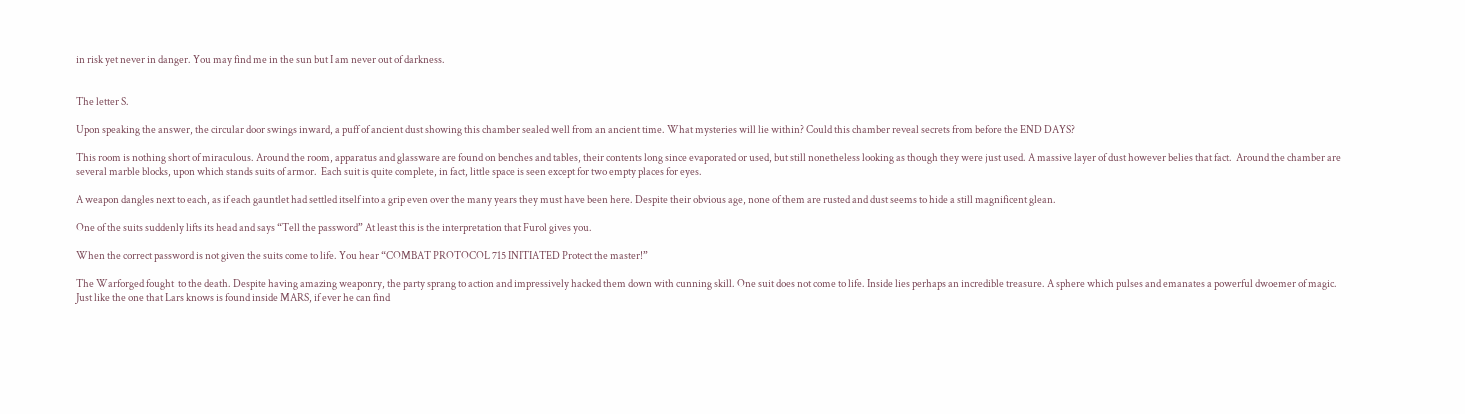in risk yet never in danger. You may find me in the sun but I am never out of darkness.


The letter S.

Upon speaking the answer, the circular door swings inward, a puff of ancient dust showing this chamber sealed well from an ancient time. What mysteries will lie within? Could this chamber reveal secrets from before the END DAYS?

This room is nothing short of miraculous. Around the room, apparatus and glassware are found on benches and tables, their contents long since evaporated or used, but still nonetheless looking as though they were just used. A massive layer of dust however belies that fact.  Around the chamber are several marble blocks, upon which stands suits of armor.  Each suit is quite complete, in fact, little space is seen except for two empty places for eyes.

A weapon dangles next to each, as if each gauntlet had settled itself into a grip even over the many years they must have been here. Despite their obvious age, none of them are rusted and dust seems to hide a still magnificent glean.

One of the suits suddenly lifts its head and says “Tell the password” At least this is the interpretation that Furol gives you.

When the correct password is not given the suits come to life. You hear “COMBAT PROTOCOL 715 INITIATED Protect the master!”

The Warforged fought  to the death. Despite having amazing weaponry, the party sprang to action and impressively hacked them down with cunning skill. One suit does not come to life. Inside lies perhaps an incredible treasure. A sphere which pulses and emanates a powerful dwoemer of magic. Just like the one that Lars knows is found inside MARS, if ever he can find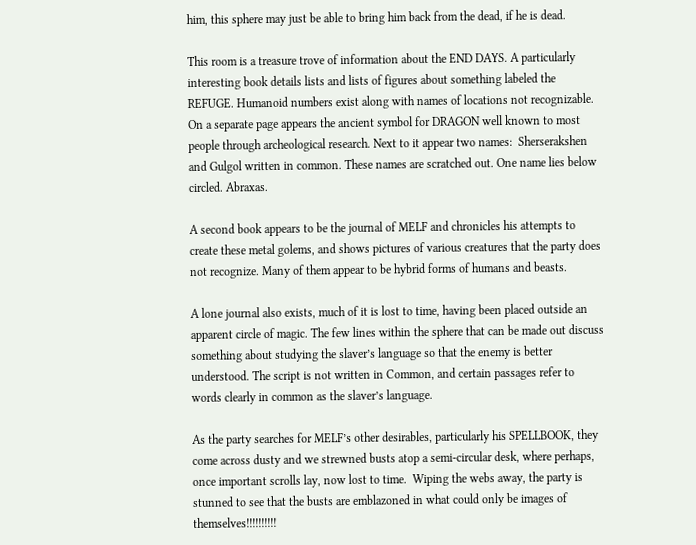him, this sphere may just be able to bring him back from the dead, if he is dead.

This room is a treasure trove of information about the END DAYS. A particularly interesting book details lists and lists of figures about something labeled the REFUGE. Humanoid numbers exist along with names of locations not recognizable.  On a separate page appears the ancient symbol for DRAGON well known to most people through archeological research. Next to it appear two names:  Sherserakshen and Gulgol written in common. These names are scratched out. One name lies below circled. Abraxas.

A second book appears to be the journal of MELF and chronicles his attempts to create these metal golems, and shows pictures of various creatures that the party does not recognize. Many of them appear to be hybrid forms of humans and beasts.

A lone journal also exists, much of it is lost to time, having been placed outside an apparent circle of magic. The few lines within the sphere that can be made out discuss something about studying the slaver’s language so that the enemy is better understood. The script is not written in Common, and certain passages refer to words clearly in common as the slaver’s language.

As the party searches for MELF’s other desirables, particularly his SPELLBOOK, they come across dusty and we strewned busts atop a semi-circular desk, where perhaps, once important scrolls lay, now lost to time.  Wiping the webs away, the party is stunned to see that the busts are emblazoned in what could only be images of themselves!!!!!!!!!!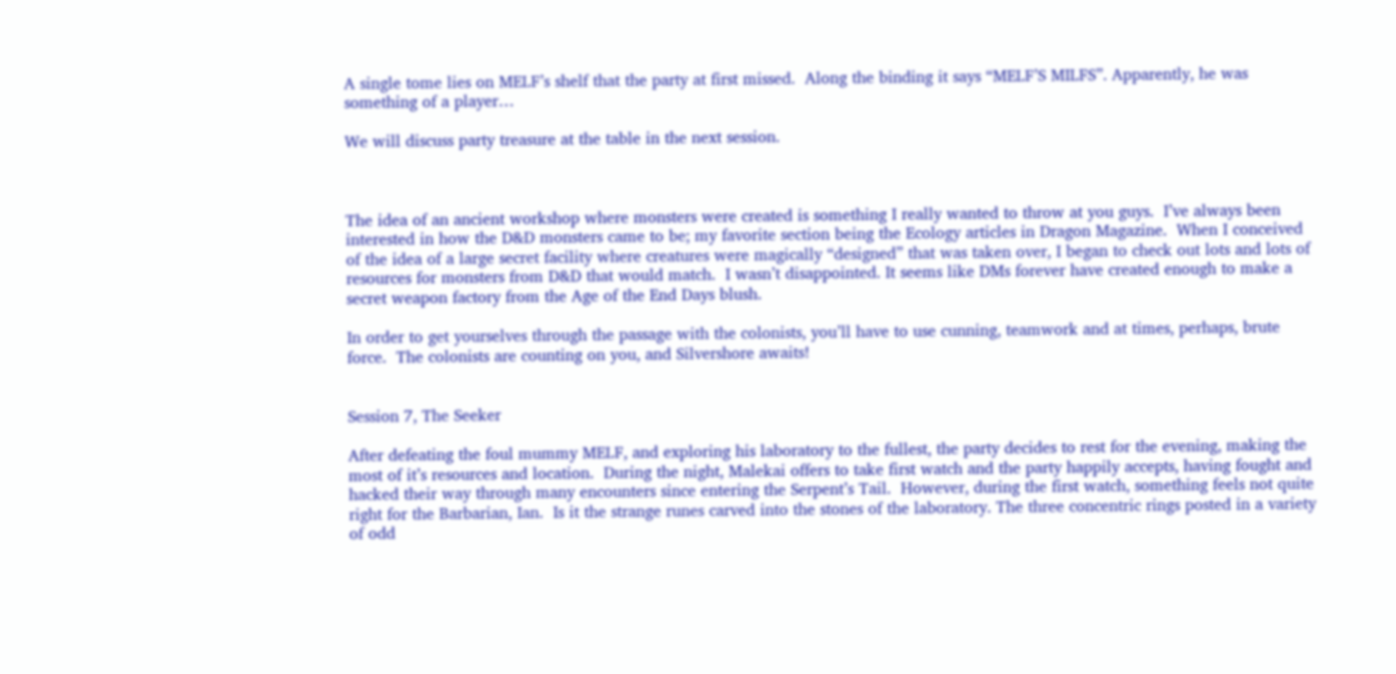A single tome lies on MELF’s shelf that the party at first missed.  Along the binding it says “MELF’S MILFS”. Apparently, he was something of a player…

We will discuss party treasure at the table in the next session.



The idea of an ancient workshop where monsters were created is something I really wanted to throw at you guys.  I’ve always been interested in how the D&D monsters came to be; my favorite section being the Ecology articles in Dragon Magazine.  When I conceived of the idea of a large secret facility where creatures were magically “designed” that was taken over, I began to check out lots and lots of resources for monsters from D&D that would match.  I wasn’t disappointed. It seems like DMs forever have created enough to make a secret weapon factory from the Age of the End Days blush.

In order to get yourselves through the passage with the colonists, you’ll have to use cunning, teamwork and at times, perhaps, brute force.  The colonists are counting on you, and Silvershore awaits!


Session 7, The Seeker

After defeating the foul mummy MELF, and exploring his laboratory to the fullest, the party decides to rest for the evening, making the most of it’s resources and location.  During the night, Malekai offers to take first watch and the party happily accepts, having fought and hacked their way through many encounters since entering the Serpent’s Tail.  However, during the first watch, something feels not quite right for the Barbarian, Ian.  Is it the strange runes carved into the stones of the laboratory. The three concentric rings posted in a variety of odd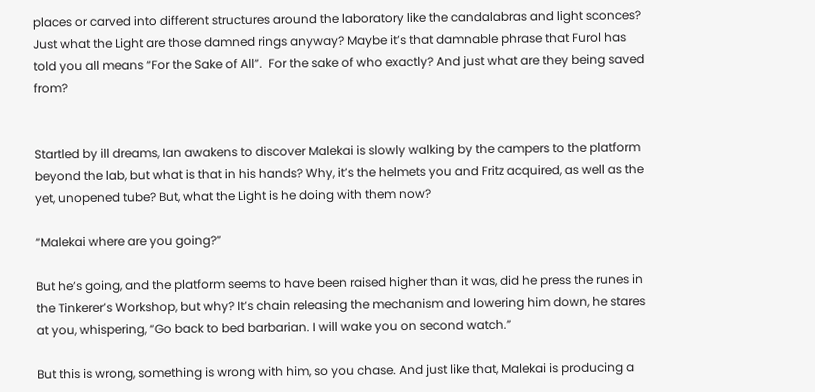places or carved into different structures around the laboratory like the candalabras and light sconces? Just what the Light are those damned rings anyway? Maybe it’s that damnable phrase that Furol has told you all means “For the Sake of All”.  For the sake of who exactly? And just what are they being saved from?


Startled by ill dreams, Ian awakens to discover Malekai is slowly walking by the campers to the platform beyond the lab, but what is that in his hands? Why, it’s the helmets you and Fritz acquired, as well as the yet, unopened tube? But, what the Light is he doing with them now?

“Malekai where are you going?”

But he’s going, and the platform seems to have been raised higher than it was, did he press the runes in the Tinkerer’s Workshop, but why? It’s chain releasing the mechanism and lowering him down, he stares at you, whispering, “Go back to bed barbarian. I will wake you on second watch.”

But this is wrong, something is wrong with him, so you chase. And just like that, Malekai is producing a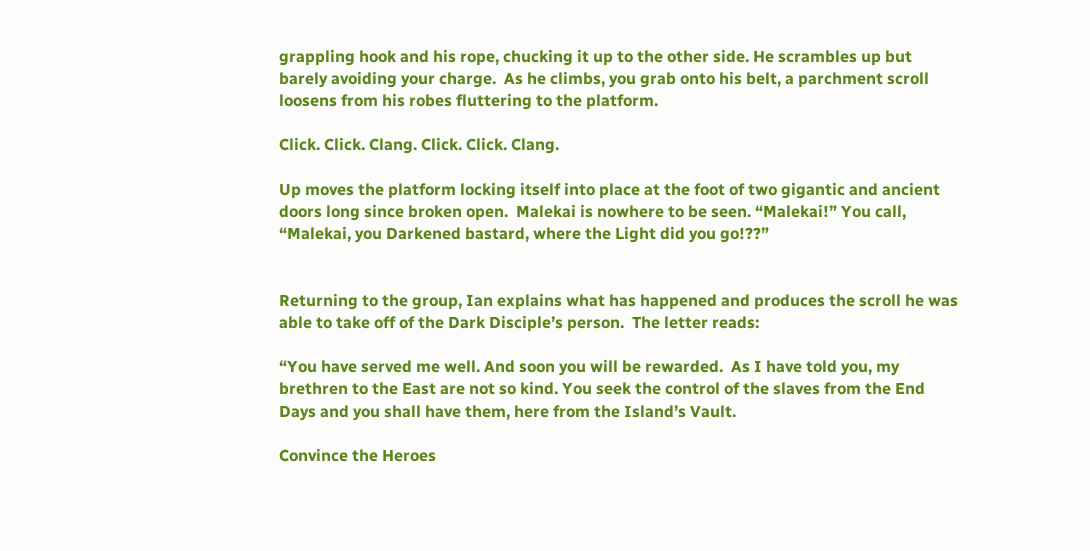grappling hook and his rope, chucking it up to the other side. He scrambles up but barely avoiding your charge.  As he climbs, you grab onto his belt, a parchment scroll loosens from his robes fluttering to the platform.

Click. Click. Clang. Click. Click. Clang.

Up moves the platform locking itself into place at the foot of two gigantic and ancient doors long since broken open.  Malekai is nowhere to be seen. “Malekai!” You call, “Malekai, you Darkened bastard, where the Light did you go!??”


Returning to the group, Ian explains what has happened and produces the scroll he was able to take off of the Dark Disciple’s person.  The letter reads:

“You have served me well. And soon you will be rewarded.  As I have told you, my brethren to the East are not so kind. You seek the control of the slaves from the End Days and you shall have them, here from the Island’s Vault.

Convince the Heroes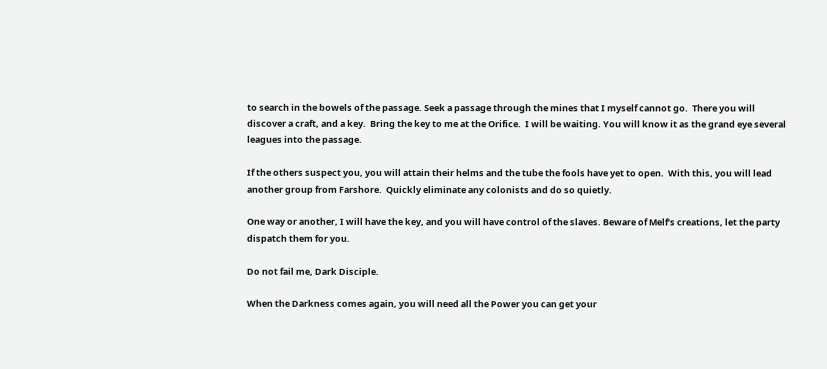to search in the bowels of the passage. Seek a passage through the mines that I myself cannot go.  There you will discover a craft, and a key.  Bring the key to me at the Orifice.  I will be waiting. You will know it as the grand eye several leagues into the passage.

If the others suspect you, you will attain their helms and the tube the fools have yet to open.  With this, you will lead another group from Farshore.  Quickly eliminate any colonists and do so quietly.

One way or another, I will have the key, and you will have control of the slaves. Beware of Melf’s creations, let the party dispatch them for you.

Do not fail me, Dark Disciple.

When the Darkness comes again, you will need all the Power you can get your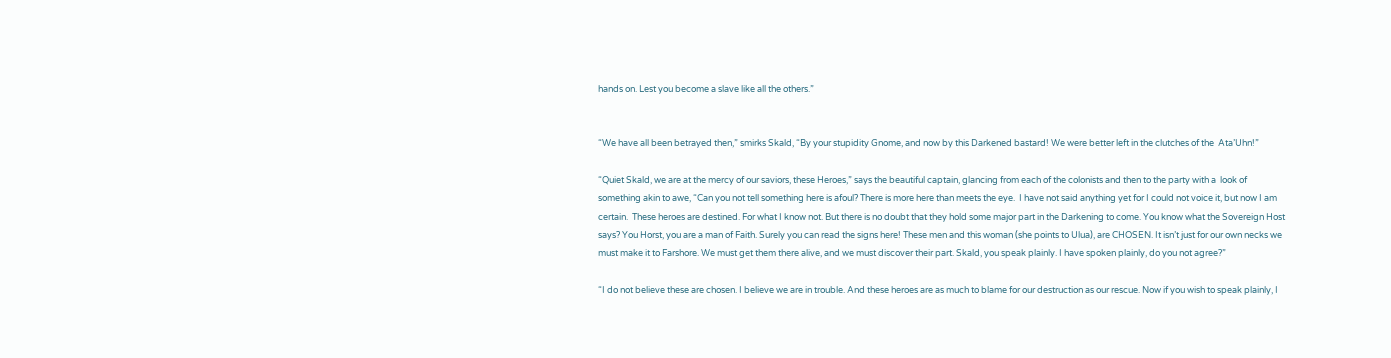hands on. Lest you become a slave like all the others.”


“We have all been betrayed then,” smirks Skald, “By your stupidity Gnome, and now by this Darkened bastard! We were better left in the clutches of the  Ata’Uhn!”

“Quiet Skald, we are at the mercy of our saviors, these Heroes,” says the beautiful captain, glancing from each of the colonists and then to the party with a  look of something akin to awe, “Can you not tell something here is afoul? There is more here than meets the eye.  I have not said anything yet for I could not voice it, but now I am certain.  These heroes are destined. For what I know not. But there is no doubt that they hold some major part in the Darkening to come. You know what the Sovereign Host says? You Horst, you are a man of Faith. Surely you can read the signs here! These men and this woman (she points to Ulua), are CHOSEN. It isn’t just for our own necks we must make it to Farshore. We must get them there alive, and we must discover their part. Skald, you speak plainly. I have spoken plainly, do you not agree?”

“I do not believe these are chosen. I believe we are in trouble. And these heroes are as much to blame for our destruction as our rescue. Now if you wish to speak plainly, I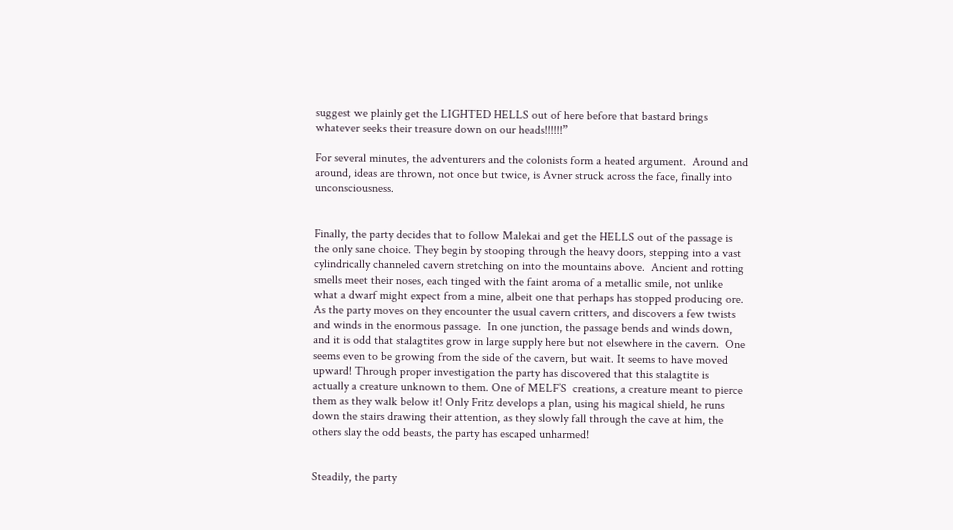suggest we plainly get the LIGHTED HELLS out of here before that bastard brings whatever seeks their treasure down on our heads!!!!!!”

For several minutes, the adventurers and the colonists form a heated argument.  Around and around, ideas are thrown, not once but twice, is Avner struck across the face, finally into unconsciousness.


Finally, the party decides that to follow Malekai and get the HELLS out of the passage is the only sane choice. They begin by stooping through the heavy doors, stepping into a vast cylindrically channeled cavern stretching on into the mountains above.  Ancient and rotting smells meet their noses, each tinged with the faint aroma of a metallic smile, not unlike what a dwarf might expect from a mine, albeit one that perhaps has stopped producing ore.  As the party moves on they encounter the usual cavern critters, and discovers a few twists and winds in the enormous passage.  In one junction, the passage bends and winds down, and it is odd that stalagtites grow in large supply here but not elsewhere in the cavern.  One seems even to be growing from the side of the cavern, but wait. It seems to have moved upward! Through proper investigation the party has discovered that this stalagtite is actually a creature unknown to them. One of MELF’S  creations, a creature meant to pierce them as they walk below it! Only Fritz develops a plan, using his magical shield, he runs down the stairs drawing their attention, as they slowly fall through the cave at him, the others slay the odd beasts, the party has escaped unharmed!


Steadily, the party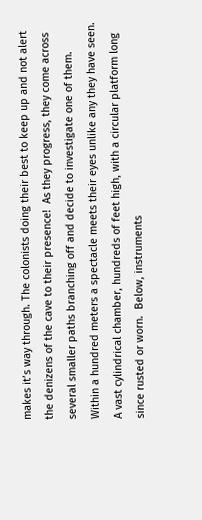makes it’s way through. The colonists doing their best to keep up and not alert the denizens of the cave to their presence!  As they progress, they come across several smaller paths branching off and decide to investigate one of them. Within a hundred meters a spectacle meets their eyes unlike any they have seen.  A vast cylindrical chamber, hundreds of feet high, with a circular platform long since rusted or worn.  Below, instruments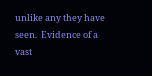unlike any they have seen.  Evidence of a vast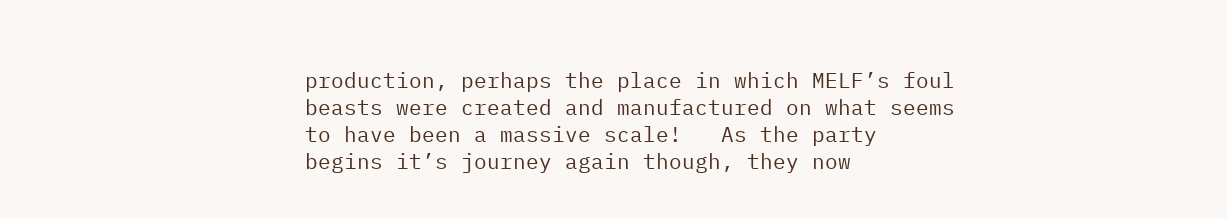production, perhaps the place in which MELF’s foul beasts were created and manufactured on what seems to have been a massive scale!   As the party begins it’s journey again though, they now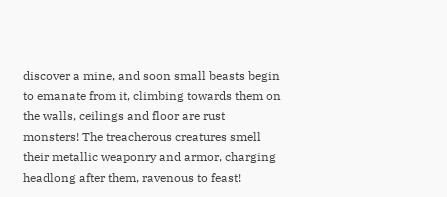discover a mine, and soon small beasts begin to emanate from it, climbing towards them on the walls, ceilings and floor are rust monsters! The treacherous creatures smell their metallic weaponry and armor, charging headlong after them, ravenous to feast!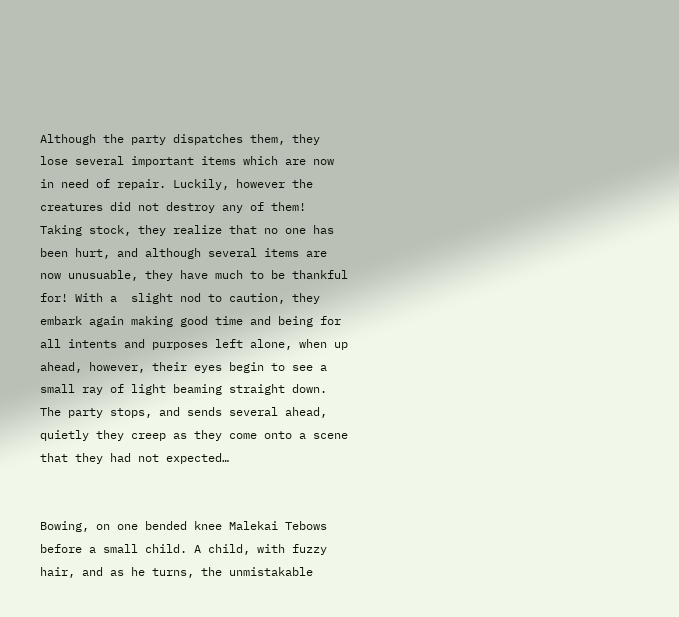Although the party dispatches them, they lose several important items which are now in need of repair. Luckily, however the creatures did not destroy any of them! Taking stock, they realize that no one has been hurt, and although several items are now unusuable, they have much to be thankful for! With a  slight nod to caution, they embark again making good time and being for all intents and purposes left alone, when up ahead, however, their eyes begin to see a small ray of light beaming straight down.  The party stops, and sends several ahead, quietly they creep as they come onto a scene that they had not expected…


Bowing, on one bended knee Malekai Tebows before a small child. A child, with fuzzy hair, and as he turns, the unmistakable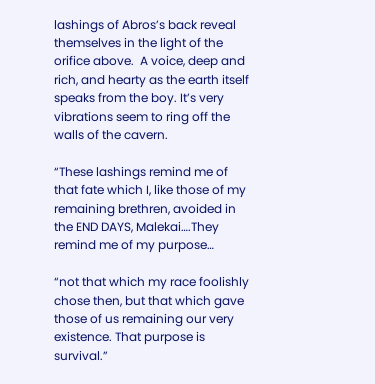lashings of Abros’s back reveal themselves in the light of the orifice above.  A voice, deep and rich, and hearty as the earth itself speaks from the boy. It’s very vibrations seem to ring off the walls of the cavern.

“These lashings remind me of that fate which I, like those of my remaining brethren, avoided in the END DAYS, Malekai….They remind me of my purpose…

“not that which my race foolishly chose then, but that which gave those of us remaining our very existence. That purpose is survival.”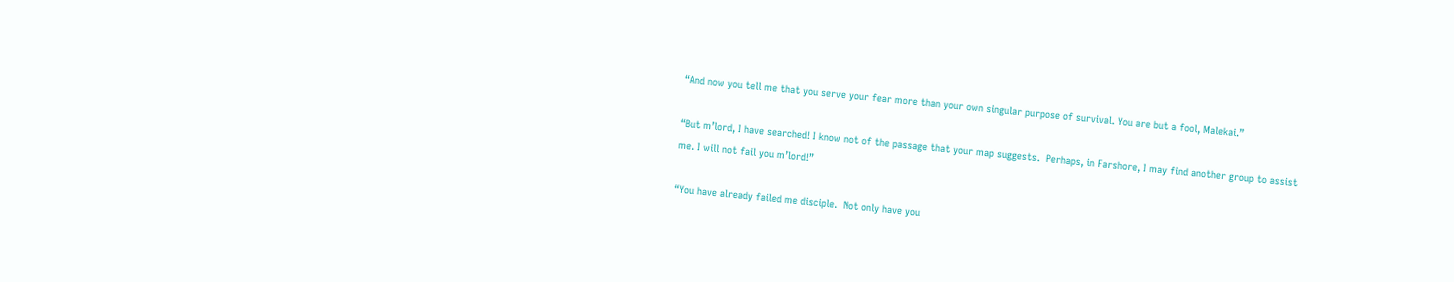“And now you tell me that you serve your fear more than your own singular purpose of survival. You are but a fool, Malekai.”

“But m’lord, I have searched! I know not of the passage that your map suggests.  Perhaps, in Farshore, I may find another group to assist me. I will not fail you m’lord!”

“You have already failed me disciple.  Not only have you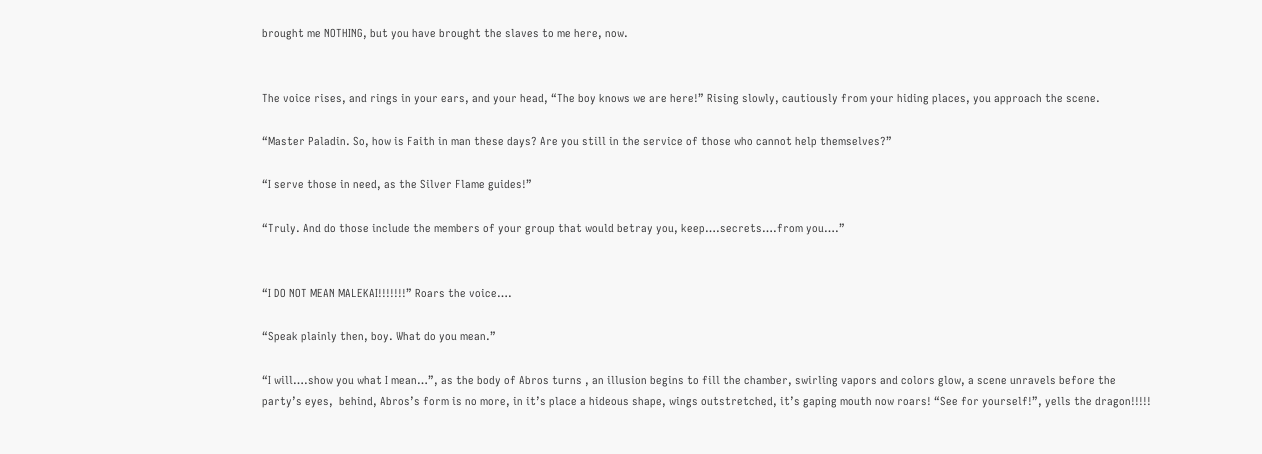brought me NOTHING, but you have brought the slaves to me here, now.


The voice rises, and rings in your ears, and your head, “The boy knows we are here!” Rising slowly, cautiously from your hiding places, you approach the scene.

“Master Paladin. So, how is Faith in man these days? Are you still in the service of those who cannot help themselves?”

“I serve those in need, as the Silver Flame guides!”

“Truly. And do those include the members of your group that would betray you, keep….secrets….from you….”


“I DO NOT MEAN MALEKAI!!!!!!!” Roars the voice….

“Speak plainly then, boy. What do you mean.”

“I will….show you what I mean…”, as the body of Abros turns , an illusion begins to fill the chamber, swirling vapors and colors glow, a scene unravels before the party’s eyes,  behind, Abros’s form is no more, in it’s place a hideous shape, wings outstretched, it’s gaping mouth now roars! “See for yourself!”, yells the dragon!!!!!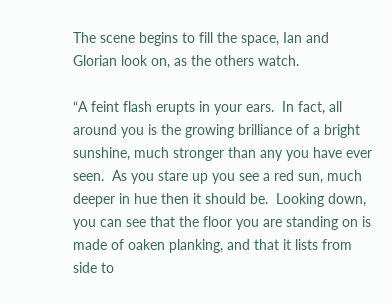The scene begins to fill the space, Ian and Glorian look on, as the others watch.

“A feint flash erupts in your ears.  In fact, all around you is the growing brilliance of a bright sunshine, much stronger than any you have ever seen.  As you stare up you see a red sun, much deeper in hue then it should be.  Looking down, you can see that the floor you are standing on is made of oaken planking, and that it lists from side to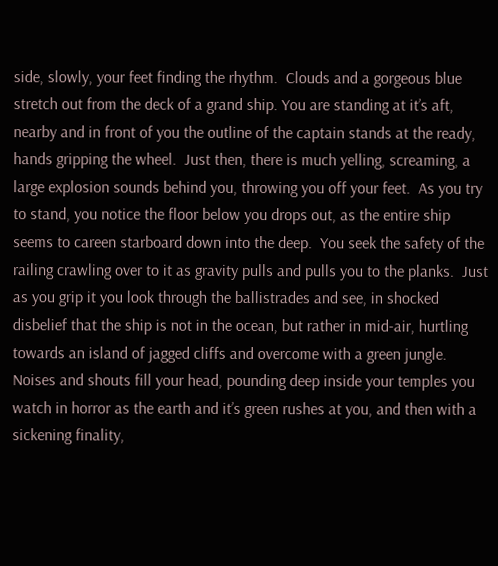side, slowly, your feet finding the rhythm.  Clouds and a gorgeous blue stretch out from the deck of a grand ship. You are standing at it’s aft, nearby and in front of you the outline of the captain stands at the ready, hands gripping the wheel.  Just then, there is much yelling, screaming, a large explosion sounds behind you, throwing you off your feet.  As you try to stand, you notice the floor below you drops out, as the entire ship seems to careen starboard down into the deep.  You seek the safety of the railing crawling over to it as gravity pulls and pulls you to the planks.  Just as you grip it you look through the ballistrades and see, in shocked disbelief that the ship is not in the ocean, but rather in mid-air, hurtling towards an island of jagged cliffs and overcome with a green jungle.  Noises and shouts fill your head, pounding deep inside your temples you watch in horror as the earth and it’s green rushes at you, and then with a sickening finality,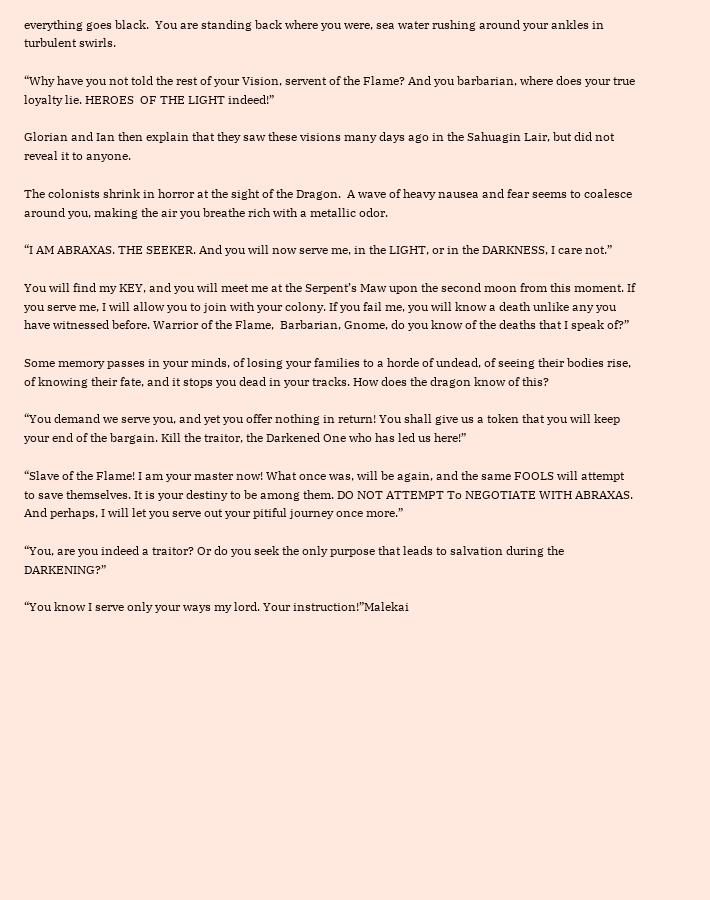everything goes black.  You are standing back where you were, sea water rushing around your ankles in turbulent swirls.

“Why have you not told the rest of your Vision, servent of the Flame? And you barbarian, where does your true loyalty lie. HEROES  OF THE LIGHT indeed!”

Glorian and Ian then explain that they saw these visions many days ago in the Sahuagin Lair, but did not reveal it to anyone.

The colonists shrink in horror at the sight of the Dragon.  A wave of heavy nausea and fear seems to coalesce around you, making the air you breathe rich with a metallic odor.

“I AM ABRAXAS. THE SEEKER. And you will now serve me, in the LIGHT, or in the DARKNESS, I care not.”

You will find my KEY, and you will meet me at the Serpent’s Maw upon the second moon from this moment. If you serve me, I will allow you to join with your colony. If you fail me, you will know a death unlike any you have witnessed before. Warrior of the Flame,  Barbarian, Gnome, do you know of the deaths that I speak of?”

Some memory passes in your minds, of losing your families to a horde of undead, of seeing their bodies rise, of knowing their fate, and it stops you dead in your tracks. How does the dragon know of this?

“You demand we serve you, and yet you offer nothing in return! You shall give us a token that you will keep your end of the bargain. Kill the traitor, the Darkened One who has led us here!”

“Slave of the Flame! I am your master now! What once was, will be again, and the same FOOLS will attempt to save themselves. It is your destiny to be among them. DO NOT ATTEMPT To NEGOTIATE WITH ABRAXAS. And perhaps, I will let you serve out your pitiful journey once more.”

“You, are you indeed a traitor? Or do you seek the only purpose that leads to salvation during the DARKENING?”

“You know I serve only your ways my lord. Your instruction!”Malekai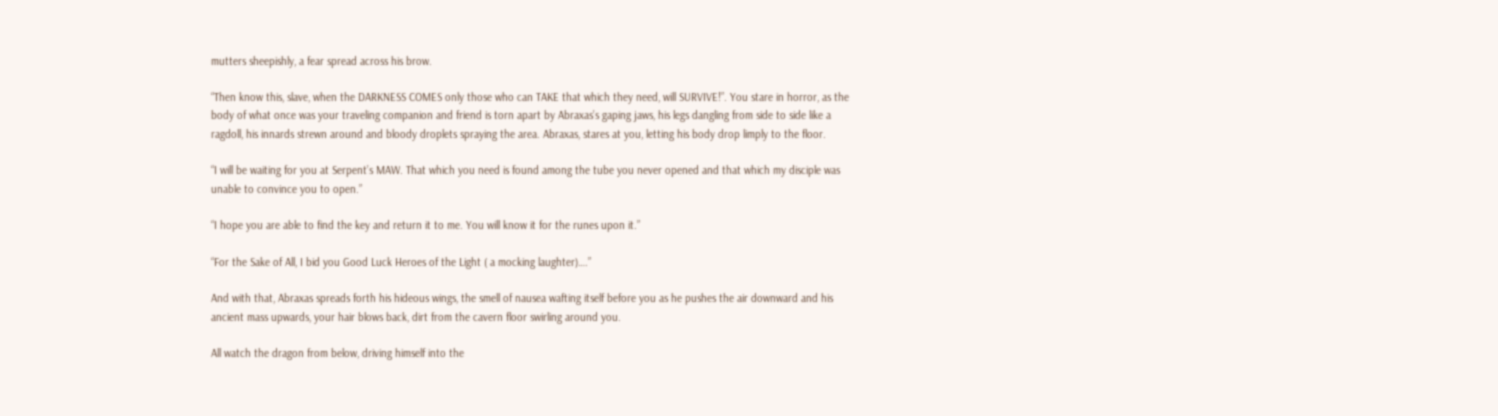mutters sheepishly, a fear spread across his brow.

“Then know this, slave, when the DARKNESS COMES only those who can TAKE that which they need, will SURVIVE!”. You stare in horror, as the body of what once was your traveling companion and friend is torn apart by Abraxas’s gaping jaws, his legs dangling from side to side like a ragdoll, his innards strewn around and bloody droplets spraying the area. Abraxas, stares at you, letting his body drop limply to the floor.

“I will be waiting for you at Serpent’s MAW. That which you need is found among the tube you never opened and that which my disciple was unable to convince you to open.”

“I hope you are able to find the key and return it to me. You will know it for the runes upon it.”

“For the Sake of All, I bid you Good Luck Heroes of the Light ( a mocking laughter)….”

And with that, Abraxas spreads forth his hideous wings, the smell of nausea wafting itself before you as he pushes the air downward and his ancient mass upwards, your hair blows back, dirt from the cavern floor swirling around you.

All watch the dragon from below, driving himself into the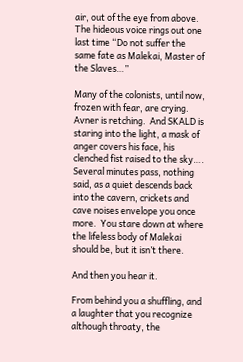air, out of the eye from above.   The hideous voice rings out one last time “Do not suffer the same fate as Malekai, Master of the Slaves…”

Many of the colonists, until now, frozen with fear, are crying. Avner is retching.  And SKALD is staring into the light, a mask of anger covers his face, his clenched fist raised to the sky…. Several minutes pass, nothing said, as a quiet descends back into the cavern, crickets and cave noises envelope you once more.  You stare down at where the lifeless body of Malekai should be, but it isn’t there.

And then you hear it.

From behind you a shuffling, and a laughter that you recognize although throaty, the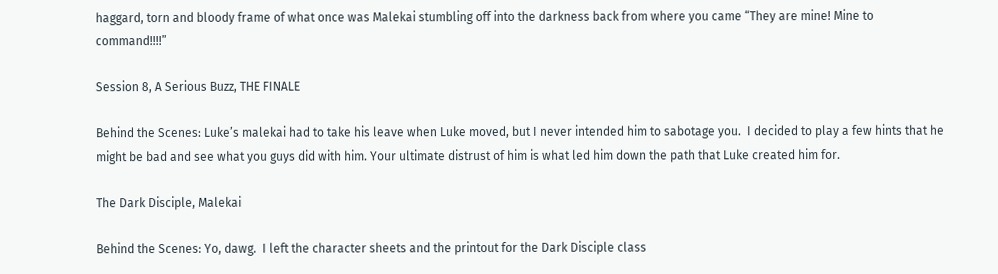haggard, torn and bloody frame of what once was Malekai stumbling off into the darkness back from where you came “They are mine! Mine to command!!!!”

Session 8, A Serious Buzz, THE FINALE

Behind the Scenes: Luke’s malekai had to take his leave when Luke moved, but I never intended him to sabotage you.  I decided to play a few hints that he might be bad and see what you guys did with him. Your ultimate distrust of him is what led him down the path that Luke created him for.

The Dark Disciple, Malekai

Behind the Scenes: Yo, dawg.  I left the character sheets and the printout for the Dark Disciple class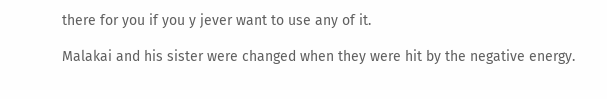there for you if you y jever want to use any of it.

Malakai and his sister were changed when they were hit by the negative energy.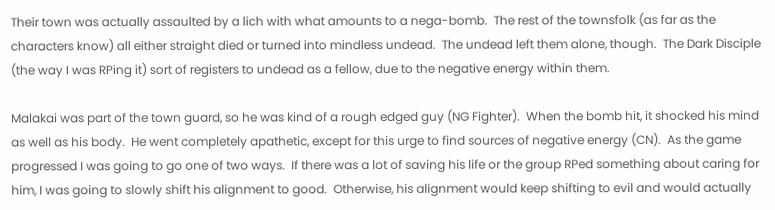Their town was actually assaulted by a lich with what amounts to a nega-bomb.  The rest of the townsfolk (as far as the characters know) all either straight died or turned into mindless undead.  The undead left them alone, though.  The Dark Disciple (the way I was RPing it) sort of registers to undead as a fellow, due to the negative energy within them.

Malakai was part of the town guard, so he was kind of a rough edged guy (NG Fighter).  When the bomb hit, it shocked his mind as well as his body.  He went completely apathetic, except for this urge to find sources of negative energy (CN).  As the game progressed I was going to go one of two ways.  If there was a lot of saving his life or the group RPed something about caring for him, I was going to slowly shift his alignment to good.  Otherwise, his alignment would keep shifting to evil and would actually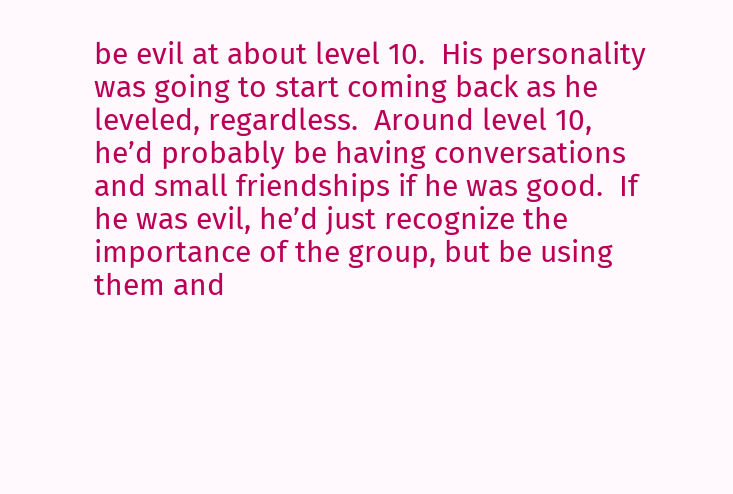be evil at about level 10.  His personality was going to start coming back as he leveled, regardless.  Around level 10, he’d probably be having conversations and small friendships if he was good.  If he was evil, he’d just recognize the importance of the group, but be using them and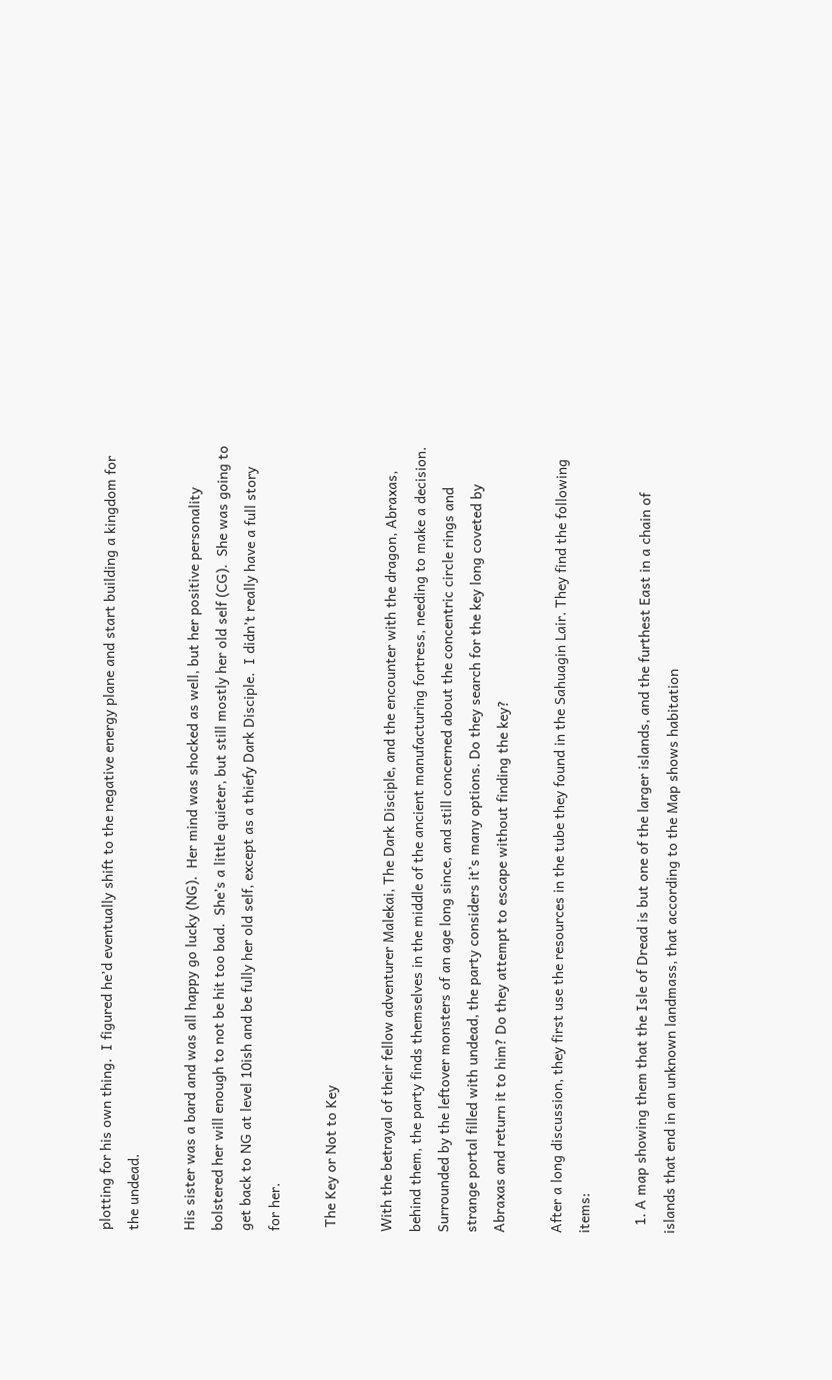plotting for his own thing.  I figured he’d eventually shift to the negative energy plane and start building a kingdom for the undead.

His sister was a bard and was all happy go lucky (NG).  Her mind was shocked as well, but her positive personality bolstered her will enough to not be hit too bad.  She’s a little quieter, but still mostly her old self (CG).  She was going to get back to NG at level 10ish and be fully her old self, except as a thiefy Dark Disciple.  I didn’t really have a full story for her.

 The Key or Not to Key

With the betrayal of their fellow adventurer Malekai, The Dark Disciple, and the encounter with the dragon, Abraxas, behind them, the party finds themselves in the middle of the ancient manufacturing fortress, needing to make a decision. Surrounded by the leftover monsters of an age long since, and still concerned about the concentric circle rings and strange portal filled with undead, the party considers it’s many options. Do they search for the key long coveted by Abraxas and return it to him? Do they attempt to escape without finding the key?

After a long discussion, they first use the resources in the tube they found in the Sahuagin Lair. They find the following items:

  1. A map showing them that the Isle of Dread is but one of the larger islands, and the furthest East in a chain of islands that end in an unknown landmass, that according to the Map shows habitation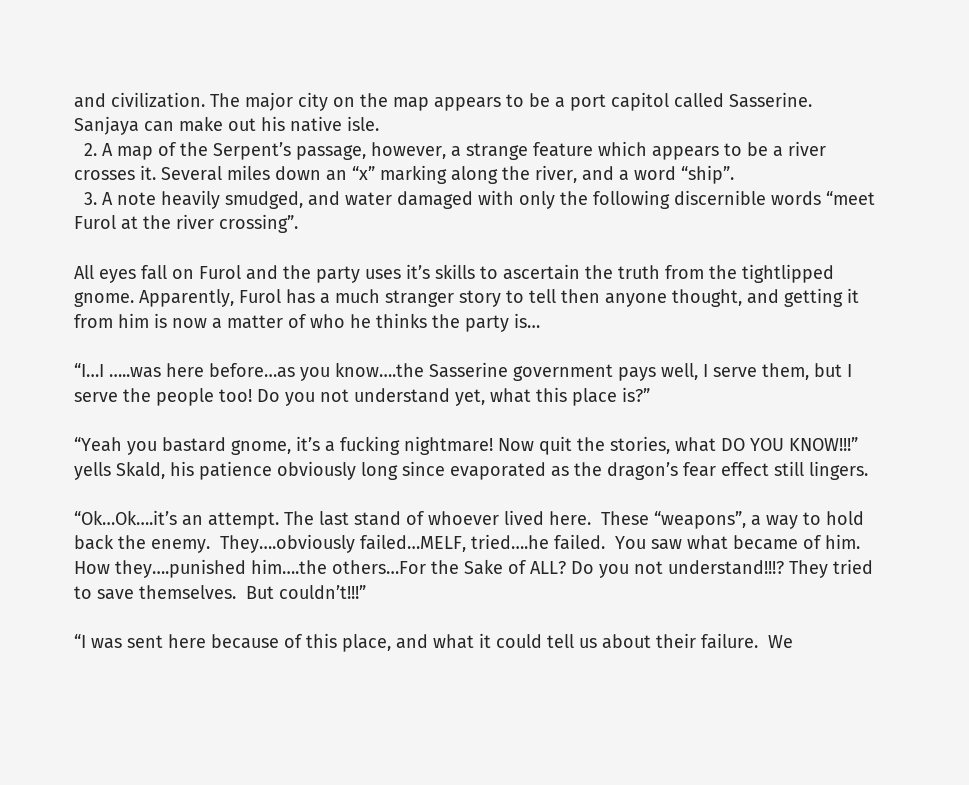and civilization. The major city on the map appears to be a port capitol called Sasserine. Sanjaya can make out his native isle.
  2. A map of the Serpent’s passage, however, a strange feature which appears to be a river crosses it. Several miles down an “x” marking along the river, and a word “ship”.
  3. A note heavily smudged, and water damaged with only the following discernible words “meet Furol at the river crossing”.

All eyes fall on Furol and the party uses it’s skills to ascertain the truth from the tightlipped gnome. Apparently, Furol has a much stranger story to tell then anyone thought, and getting it from him is now a matter of who he thinks the party is…

“I…I …..was here before…as you know….the Sasserine government pays well, I serve them, but I serve the people too! Do you not understand yet, what this place is?”

“Yeah you bastard gnome, it’s a fucking nightmare! Now quit the stories, what DO YOU KNOW!!!” yells Skald, his patience obviously long since evaporated as the dragon’s fear effect still lingers.

“Ok…Ok….it’s an attempt. The last stand of whoever lived here.  These “weapons”, a way to hold back the enemy.  They….obviously failed…MELF, tried….he failed.  You saw what became of him. How they….punished him….the others…For the Sake of ALL? Do you not understand!!!? They tried to save themselves.  But couldn’t!!!”

“I was sent here because of this place, and what it could tell us about their failure.  We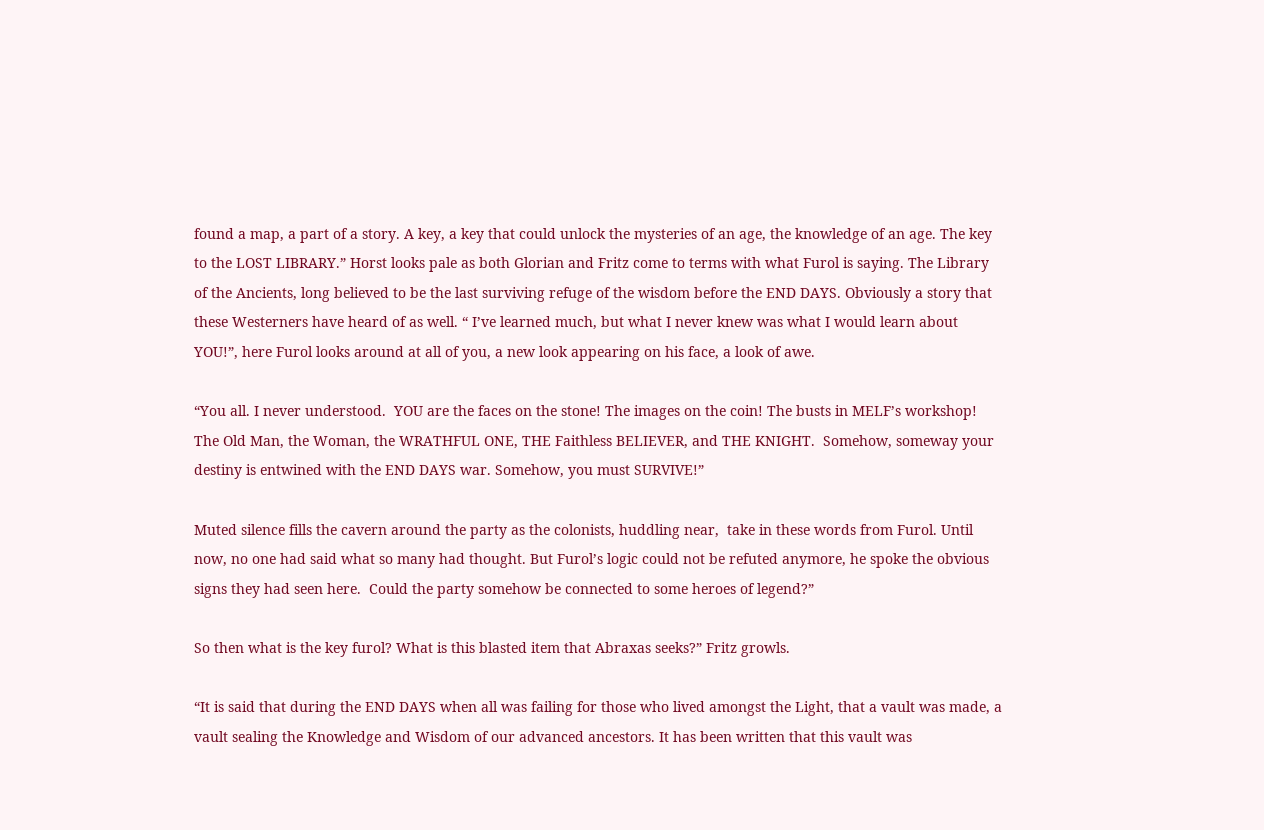found a map, a part of a story. A key, a key that could unlock the mysteries of an age, the knowledge of an age. The key to the LOST LIBRARY.” Horst looks pale as both Glorian and Fritz come to terms with what Furol is saying. The Library of the Ancients, long believed to be the last surviving refuge of the wisdom before the END DAYS. Obviously a story that these Westerners have heard of as well. “ I’ve learned much, but what I never knew was what I would learn about YOU!”, here Furol looks around at all of you, a new look appearing on his face, a look of awe.

“You all. I never understood.  YOU are the faces on the stone! The images on the coin! The busts in MELF’s workshop! The Old Man, the Woman, the WRATHFUL ONE, THE Faithless BELIEVER, and THE KNIGHT.  Somehow, someway your destiny is entwined with the END DAYS war. Somehow, you must SURVIVE!”

Muted silence fills the cavern around the party as the colonists, huddling near,  take in these words from Furol. Until now, no one had said what so many had thought. But Furol’s logic could not be refuted anymore, he spoke the obvious signs they had seen here.  Could the party somehow be connected to some heroes of legend?”

So then what is the key furol? What is this blasted item that Abraxas seeks?” Fritz growls.

“It is said that during the END DAYS when all was failing for those who lived amongst the Light, that a vault was made, a vault sealing the Knowledge and Wisdom of our advanced ancestors. It has been written that this vault was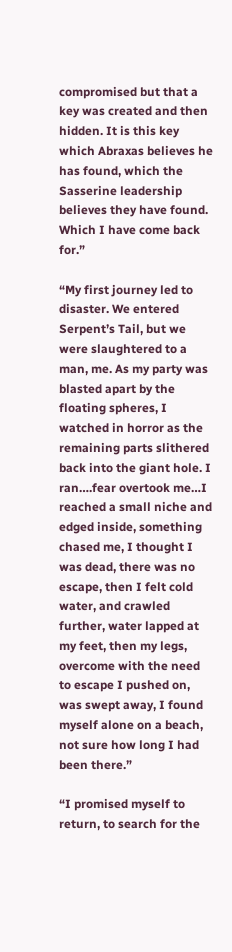compromised but that a key was created and then hidden. It is this key which Abraxas believes he has found, which the Sasserine leadership believes they have found. Which I have come back for.”

“My first journey led to disaster. We entered Serpent’s Tail, but we were slaughtered to a man, me. As my party was blasted apart by the floating spheres, I watched in horror as the remaining parts slithered back into the giant hole. I ran….fear overtook me…I reached a small niche and edged inside, something chased me, I thought I was dead, there was no escape, then I felt cold water, and crawled further, water lapped at my feet, then my legs, overcome with the need to escape I pushed on, was swept away, I found myself alone on a beach, not sure how long I had been there.”

“I promised myself to return, to search for the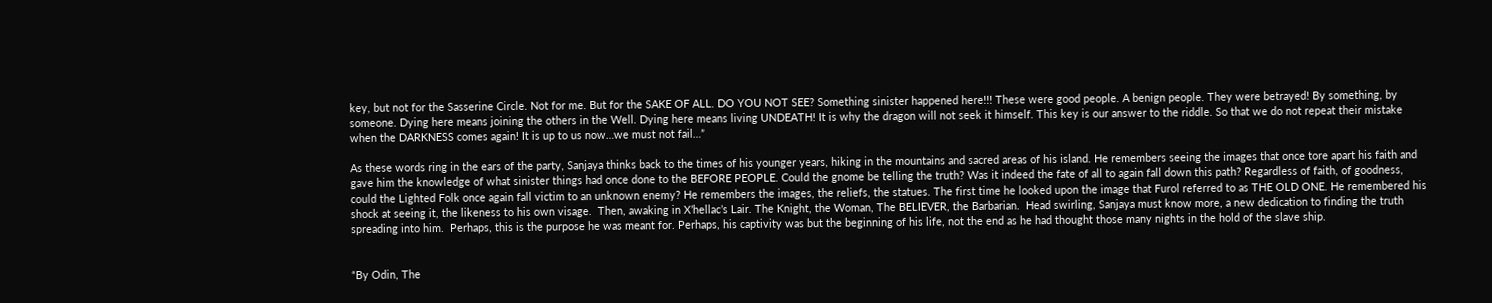key, but not for the Sasserine Circle. Not for me. But for the SAKE OF ALL. DO YOU NOT SEE? Something sinister happened here!!! These were good people. A benign people. They were betrayed! By something, by someone. Dying here means joining the others in the Well. Dying here means living UNDEATH! It is why the dragon will not seek it himself. This key is our answer to the riddle. So that we do not repeat their mistake when the DARKNESS comes again! It is up to us now…we must not fail…”

As these words ring in the ears of the party, Sanjaya thinks back to the times of his younger years, hiking in the mountains and sacred areas of his island. He remembers seeing the images that once tore apart his faith and gave him the knowledge of what sinister things had once done to the BEFORE PEOPLE. Could the gnome be telling the truth? Was it indeed the fate of all to again fall down this path? Regardless of faith, of goodness, could the Lighted Folk once again fall victim to an unknown enemy? He remembers the images, the reliefs, the statues. The first time he looked upon the image that Furol referred to as THE OLD ONE. He remembered his shock at seeing it, the likeness to his own visage.  Then, awaking in X’hellac’s Lair. The Knight, the Woman, The BELIEVER, the Barbarian.  Head swirling, Sanjaya must know more, a new dedication to finding the truth spreading into him.  Perhaps, this is the purpose he was meant for. Perhaps, his captivity was but the beginning of his life, not the end as he had thought those many nights in the hold of the slave ship.


“By Odin, The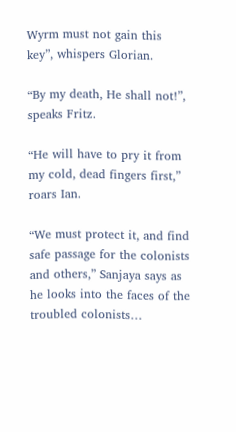Wyrm must not gain this key”, whispers Glorian.

“By my death, He shall not!”, speaks Fritz.

“He will have to pry it from my cold, dead fingers first,” roars Ian.

“We must protect it, and find safe passage for the colonists and others,” Sanjaya says as he looks into the faces of the troubled colonists…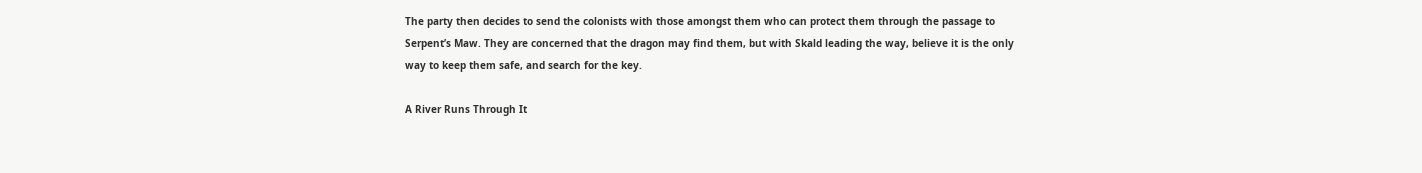The party then decides to send the colonists with those amongst them who can protect them through the passage to Serpent’s Maw. They are concerned that the dragon may find them, but with Skald leading the way, believe it is the only way to keep them safe, and search for the key.

A River Runs Through It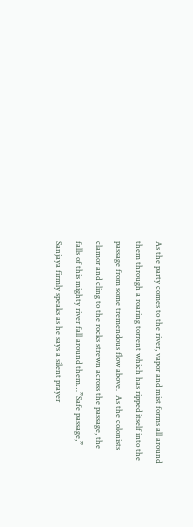As the party comes to the river, vapor and mist forms all around them through a roaring torrent which has ripped itself into the passage from some tremendous flow above.  As the colonists clamor and cling to the rocks strewn across the passage, the falls of this mighty river fall around them…”Safe passage,” Sanjaya firmly speaks as he says a silent prayer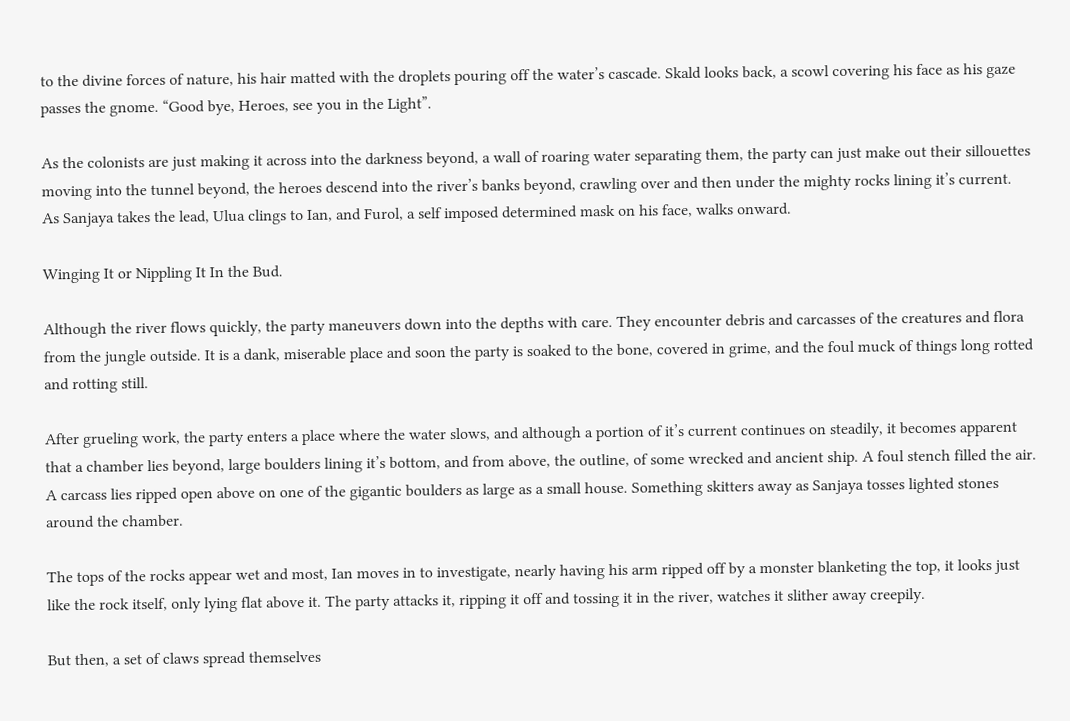to the divine forces of nature, his hair matted with the droplets pouring off the water’s cascade. Skald looks back, a scowl covering his face as his gaze passes the gnome. “Good bye, Heroes, see you in the Light”.

As the colonists are just making it across into the darkness beyond, a wall of roaring water separating them, the party can just make out their sillouettes moving into the tunnel beyond, the heroes descend into the river’s banks beyond, crawling over and then under the mighty rocks lining it’s current.  As Sanjaya takes the lead, Ulua clings to Ian, and Furol, a self imposed determined mask on his face, walks onward.

Winging It or Nippling It In the Bud.

Although the river flows quickly, the party maneuvers down into the depths with care. They encounter debris and carcasses of the creatures and flora from the jungle outside. It is a dank, miserable place and soon the party is soaked to the bone, covered in grime, and the foul muck of things long rotted and rotting still.

After grueling work, the party enters a place where the water slows, and although a portion of it’s current continues on steadily, it becomes apparent that a chamber lies beyond, large boulders lining it’s bottom, and from above, the outline, of some wrecked and ancient ship. A foul stench filled the air. A carcass lies ripped open above on one of the gigantic boulders as large as a small house. Something skitters away as Sanjaya tosses lighted stones around the chamber.

The tops of the rocks appear wet and most, Ian moves in to investigate, nearly having his arm ripped off by a monster blanketing the top, it looks just like the rock itself, only lying flat above it. The party attacks it, ripping it off and tossing it in the river, watches it slither away creepily.

But then, a set of claws spread themselves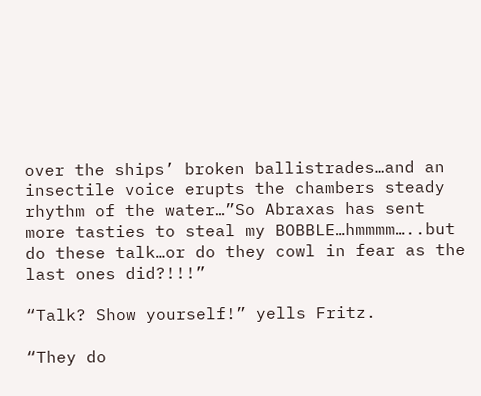over the ships’ broken ballistrades…and an insectile voice erupts the chambers steady rhythm of the water…”So Abraxas has sent more tasties to steal my BOBBLE…hmmmm…..but do these talk…or do they cowl in fear as the last ones did?!!!”

“Talk? Show yourself!” yells Fritz.

“They do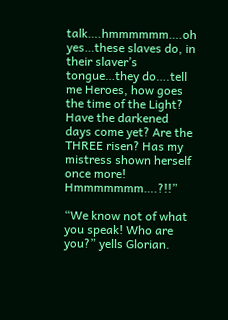talk….hmmmmmm….oh yes…these slaves do, in their slaver’s tongue…they do….tell me Heroes, how goes the time of the Light? Have the darkened days come yet? Are the THREE risen? Has my mistress shown herself once more! Hmmmmmmm….?!!”

“We know not of what you speak! Who are you?” yells Glorian.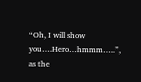“Oh, I will show you….Hero…hmmm…..”, as the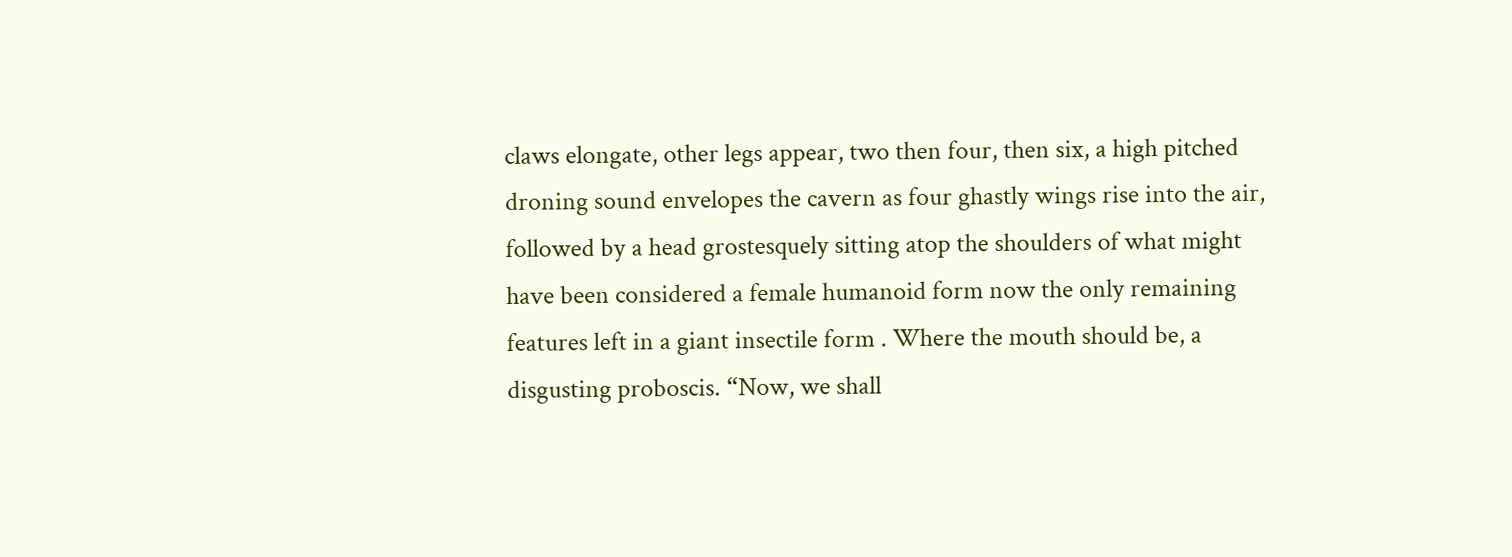claws elongate, other legs appear, two then four, then six, a high pitched droning sound envelopes the cavern as four ghastly wings rise into the air, followed by a head grostesquely sitting atop the shoulders of what might have been considered a female humanoid form now the only remaining features left in a giant insectile form . Where the mouth should be, a disgusting proboscis. “Now, we shall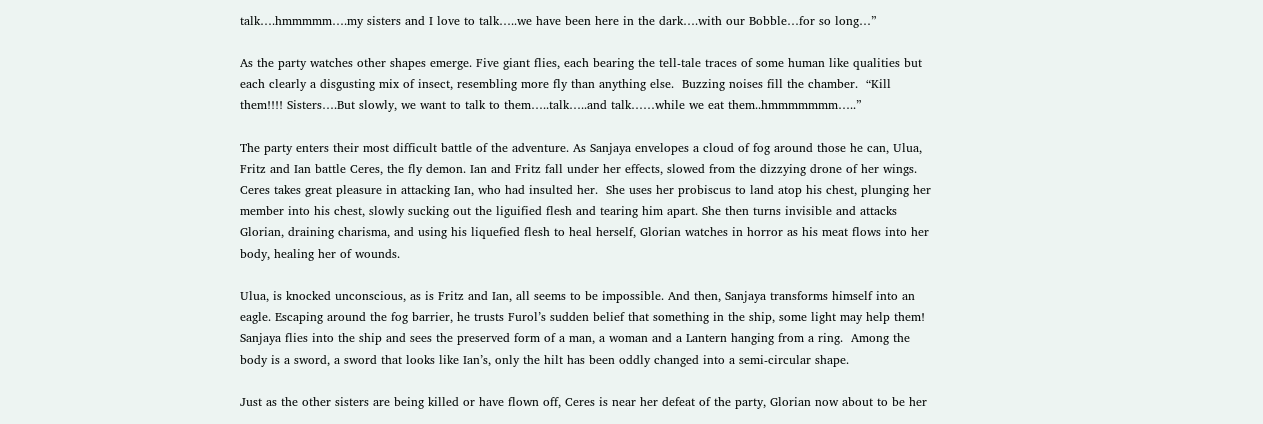talk….hmmmmm….my sisters and I love to talk…..we have been here in the dark….with our Bobble…for so long…”

As the party watches other shapes emerge. Five giant flies, each bearing the tell-tale traces of some human like qualities but each clearly a disgusting mix of insect, resembling more fly than anything else.  Buzzing noises fill the chamber.  “Kill them!!!! Sisters….But slowly, we want to talk to them…..talk…..and talk……while we eat them..hmmmmmmm…..”

The party enters their most difficult battle of the adventure. As Sanjaya envelopes a cloud of fog around those he can, Ulua, Fritz and Ian battle Ceres, the fly demon. Ian and Fritz fall under her effects, slowed from the dizzying drone of her wings.  Ceres takes great pleasure in attacking Ian, who had insulted her.  She uses her probiscus to land atop his chest, plunging her member into his chest, slowly sucking out the liguified flesh and tearing him apart. She then turns invisible and attacks Glorian, draining charisma, and using his liquefied flesh to heal herself, Glorian watches in horror as his meat flows into her body, healing her of wounds.

Ulua, is knocked unconscious, as is Fritz and Ian, all seems to be impossible. And then, Sanjaya transforms himself into an eagle. Escaping around the fog barrier, he trusts Furol’s sudden belief that something in the ship, some light may help them!  Sanjaya flies into the ship and sees the preserved form of a man, a woman and a Lantern hanging from a ring.  Among the body is a sword, a sword that looks like Ian’s, only the hilt has been oddly changed into a semi-circular shape.

Just as the other sisters are being killed or have flown off, Ceres is near her defeat of the party, Glorian now about to be her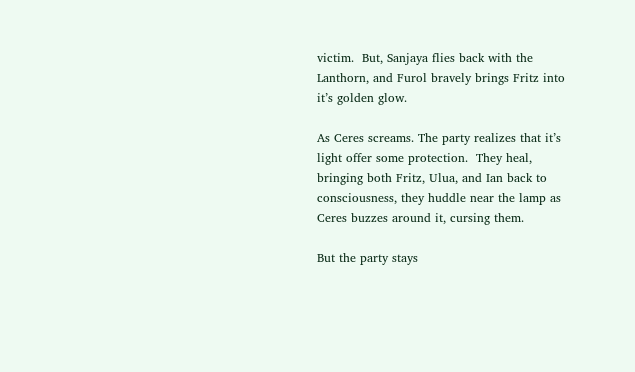victim.  But, Sanjaya flies back with the Lanthorn, and Furol bravely brings Fritz into it’s golden glow.

As Ceres screams. The party realizes that it’s light offer some protection.  They heal, bringing both Fritz, Ulua, and Ian back to consciousness, they huddle near the lamp as Ceres buzzes around it, cursing them.

But the party stays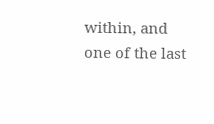within, and one of the last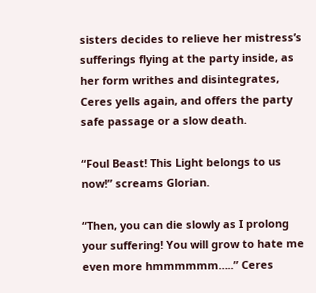sisters decides to relieve her mistress’s sufferings flying at the party inside, as her form writhes and disintegrates, Ceres yells again, and offers the party safe passage or a slow death.

“Foul Beast! This Light belongs to us now!” screams Glorian.

“Then, you can die slowly as I prolong your suffering! You will grow to hate me even more hmmmmmm…..” Ceres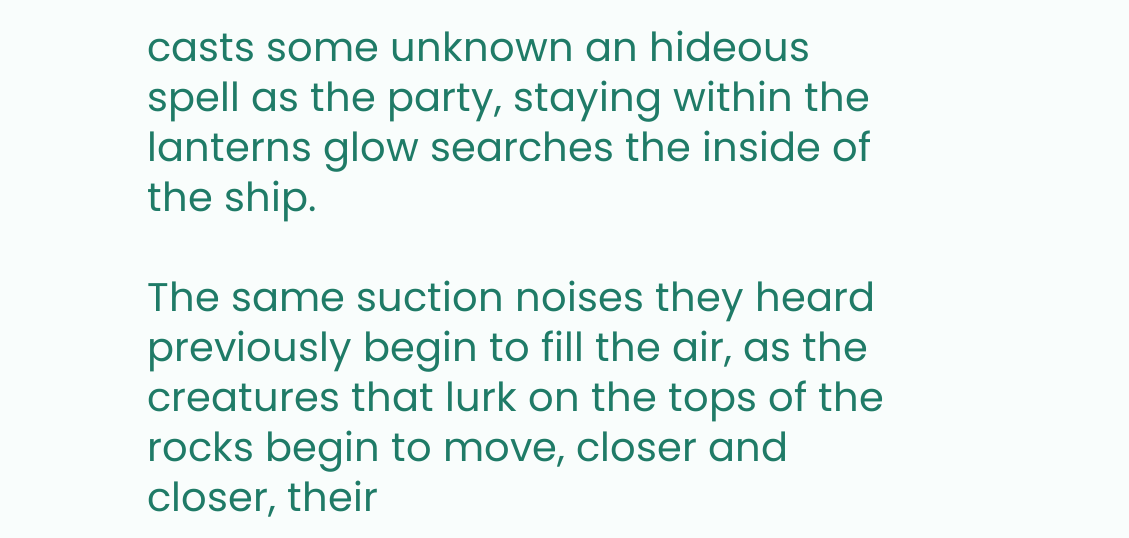casts some unknown an hideous spell as the party, staying within the lanterns glow searches the inside of the ship.

The same suction noises they heard previously begin to fill the air, as the creatures that lurk on the tops of the rocks begin to move, closer and closer, their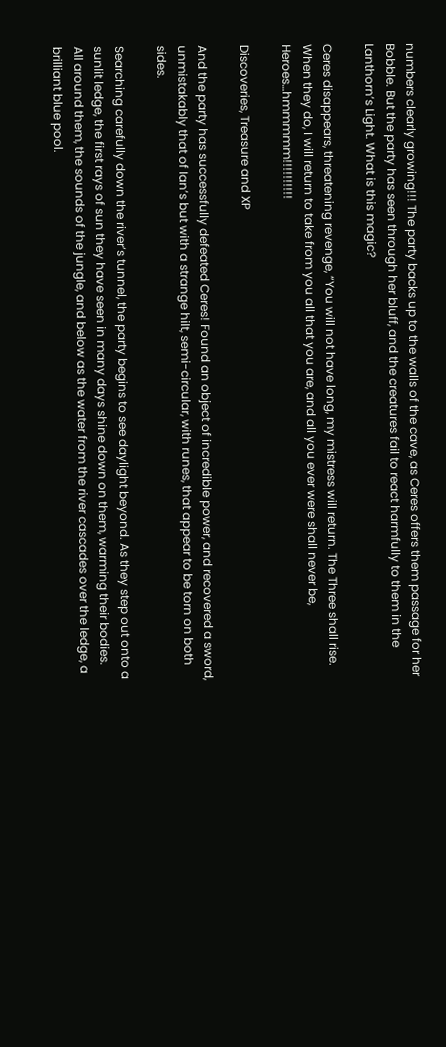numbers clearly growing!!! The party backs up to the walls of the cave, as Ceres offers them passage for her Bobble. But the party has seen through her bluff, and the creatures fail to react harmfully to them in the Lanthorn’s Light. What is this magic?

Ceres disappears, threatening revenge, “You will not have long, my mistress will return. The Three shall rise.  When they do, I will return to take from you all that you are, and all you ever were shall never be, Heroes…hmmmmm!!!!!!!!!!

Discoveries, Treasure and XP

And the party has successfully defeated Ceres! Found an object of incredible power, and recovered a sword, unmistakably that of Ian’s but with a strange hilt, semi-circular, with runes, that appear to be torn on both sides.

Searching carefully down the river’s tunnel, the party begins to see daylight beyond. As they step out onto a sunlit ledge, the first rays of sun they have seen in many days shine down on them, warming their bodies.  All around them, the sounds of the jungle, and below as the water from the river cascades over the ledge, a brilliant blue pool.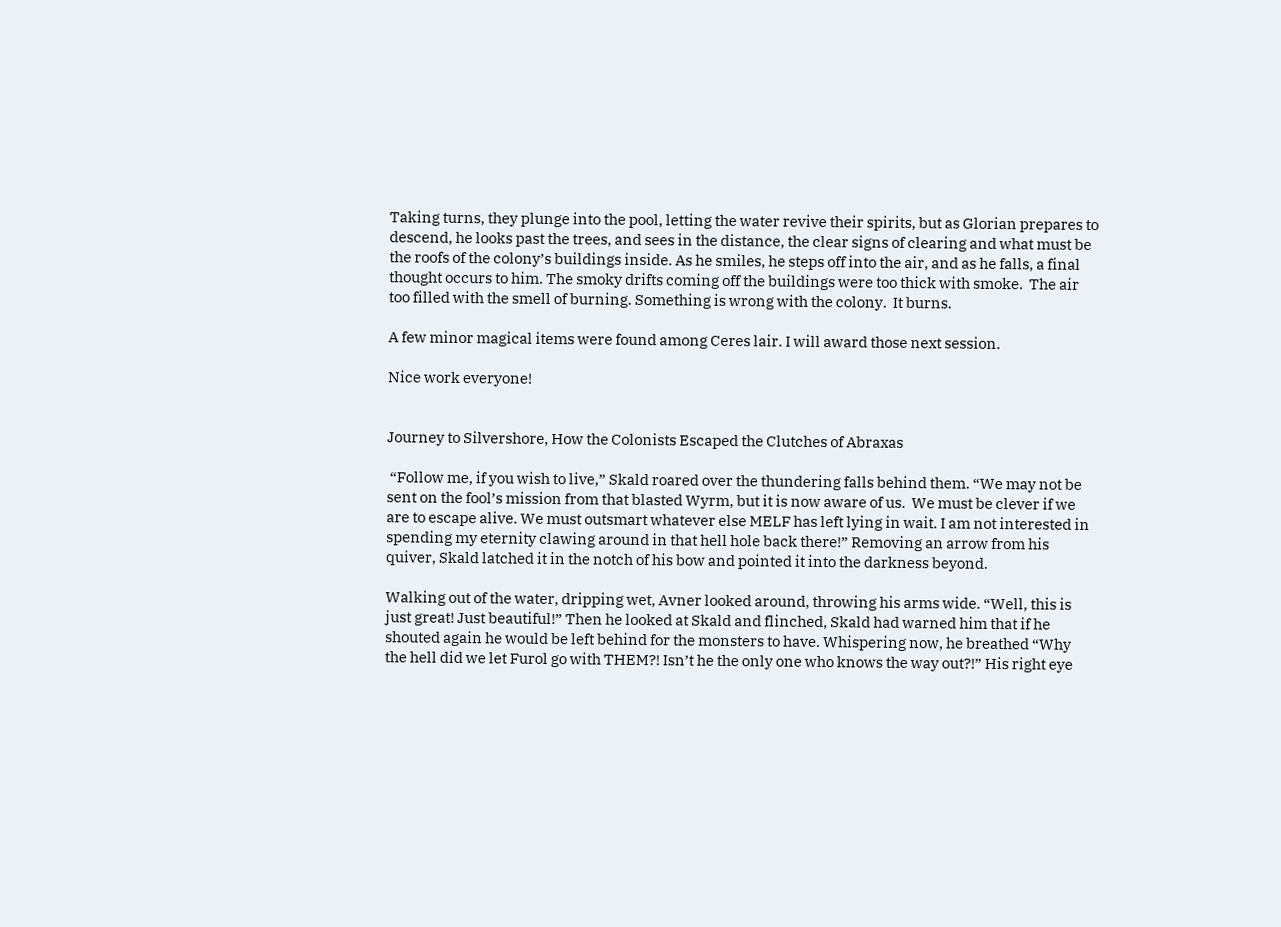Taking turns, they plunge into the pool, letting the water revive their spirits, but as Glorian prepares to descend, he looks past the trees, and sees in the distance, the clear signs of clearing and what must be the roofs of the colony’s buildings inside. As he smiles, he steps off into the air, and as he falls, a final thought occurs to him. The smoky drifts coming off the buildings were too thick with smoke.  The air too filled with the smell of burning. Something is wrong with the colony.  It burns.

A few minor magical items were found among Ceres lair. I will award those next session.

Nice work everyone!


Journey to Silvershore, How the Colonists Escaped the Clutches of Abraxas

 “Follow me, if you wish to live,” Skald roared over the thundering falls behind them. “We may not be sent on the fool’s mission from that blasted Wyrm, but it is now aware of us.  We must be clever if we are to escape alive. We must outsmart whatever else MELF has left lying in wait. I am not interested in spending my eternity clawing around in that hell hole back there!” Removing an arrow from his quiver, Skald latched it in the notch of his bow and pointed it into the darkness beyond.

Walking out of the water, dripping wet, Avner looked around, throwing his arms wide. “Well, this is just great! Just beautiful!” Then he looked at Skald and flinched, Skald had warned him that if he shouted again he would be left behind for the monsters to have. Whispering now, he breathed “Why the hell did we let Furol go with THEM?! Isn’t he the only one who knows the way out?!” His right eye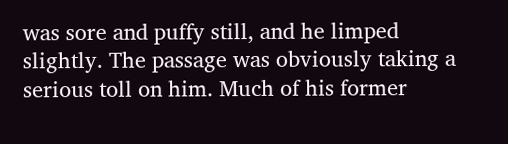was sore and puffy still, and he limped slightly. The passage was obviously taking a serious toll on him. Much of his former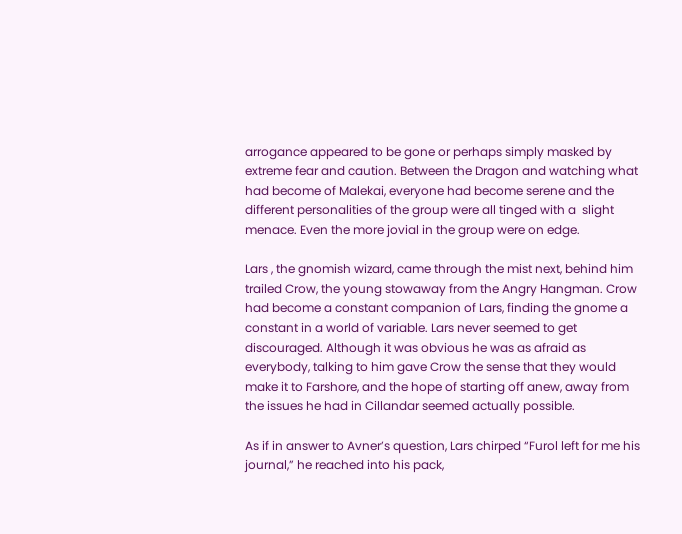arrogance appeared to be gone or perhaps simply masked by extreme fear and caution. Between the Dragon and watching what had become of Malekai, everyone had become serene and the different personalities of the group were all tinged with a  slight menace. Even the more jovial in the group were on edge.

Lars , the gnomish wizard, came through the mist next, behind him trailed Crow, the young stowaway from the Angry Hangman. Crow had become a constant companion of Lars, finding the gnome a constant in a world of variable. Lars never seemed to get discouraged. Although it was obvious he was as afraid as everybody, talking to him gave Crow the sense that they would make it to Farshore, and the hope of starting off anew, away from the issues he had in Cillandar seemed actually possible.

As if in answer to Avner’s question, Lars chirped “Furol left for me his journal,” he reached into his pack,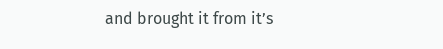and brought it from it’s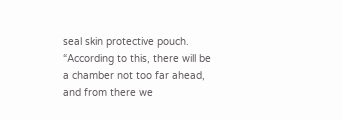seal skin protective pouch.  “According to this, there will be a chamber not too far ahead, and from there we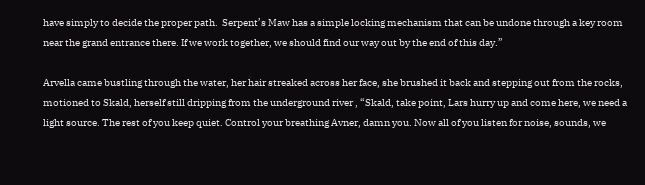have simply to decide the proper path.  Serpent’s Maw has a simple locking mechanism that can be undone through a key room near the grand entrance there. If we work together, we should find our way out by the end of this day.”

Arvella came bustling through the water, her hair streaked across her face, she brushed it back and stepping out from the rocks, motioned to Skald, herself still dripping from the underground river , “Skald, take point, Lars hurry up and come here, we need a light source. The rest of you keep quiet. Control your breathing Avner, damn you. Now all of you listen for noise, sounds, we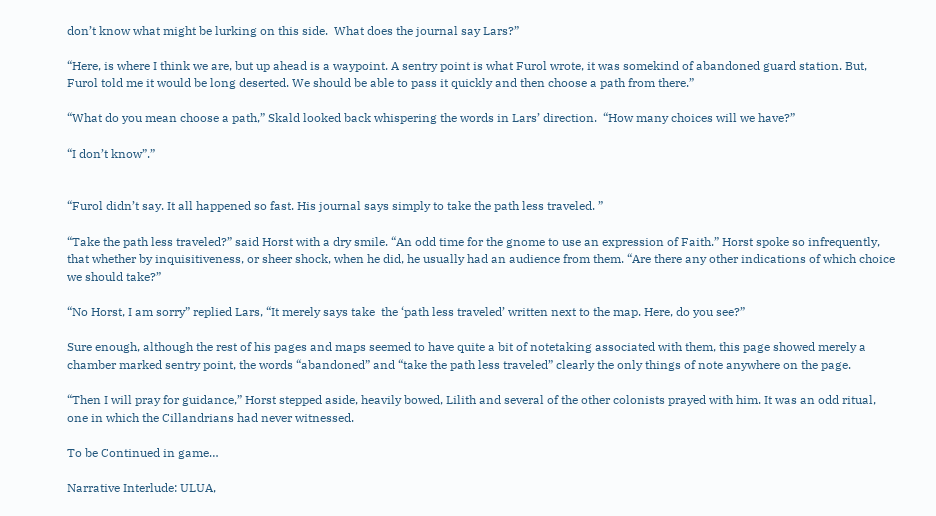don’t know what might be lurking on this side.  What does the journal say Lars?”

“Here, is where I think we are, but up ahead is a waypoint. A sentry point is what Furol wrote, it was somekind of abandoned guard station. But, Furol told me it would be long deserted. We should be able to pass it quickly and then choose a path from there.”

“What do you mean choose a path,” Skald looked back whispering the words in Lars’ direction.  “How many choices will we have?”

“I don’t know”.”


“Furol didn’t say. It all happened so fast. His journal says simply to take the path less traveled. ”

“Take the path less traveled?” said Horst with a dry smile. “An odd time for the gnome to use an expression of Faith.” Horst spoke so infrequently, that whether by inquisitiveness, or sheer shock, when he did, he usually had an audience from them. “Are there any other indications of which choice we should take?”

“No Horst, I am sorry” replied Lars, “It merely says take  the ‘path less traveled’ written next to the map. Here, do you see?”

Sure enough, although the rest of his pages and maps seemed to have quite a bit of notetaking associated with them, this page showed merely a chamber marked sentry point, the words “abandoned” and “take the path less traveled” clearly the only things of note anywhere on the page.

“Then I will pray for guidance,” Horst stepped aside, heavily bowed, Lilith and several of the other colonists prayed with him. It was an odd ritual, one in which the Cillandrians had never witnessed.

To be Continued in game…

Narrative Interlude: ULUA,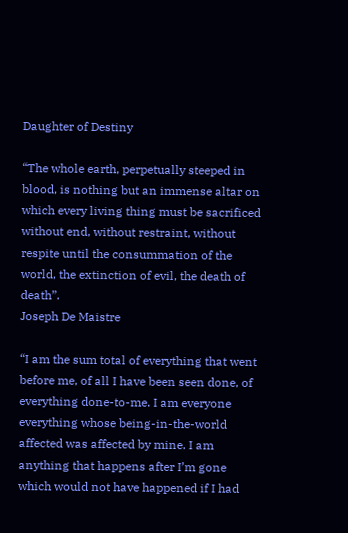Daughter of Destiny

“The whole earth, perpetually steeped in blood, is nothing but an immense altar on which every living thing must be sacrificed without end, without restraint, without respite until the consummation of the world, the extinction of evil, the death of death”.
Joseph De Maistre

“I am the sum total of everything that went before me, of all I have been seen done, of everything done-to-me. I am everyone everything whose being-in-the-world affected was affected by mine. I am anything that happens after I’m gone which would not have happened if I had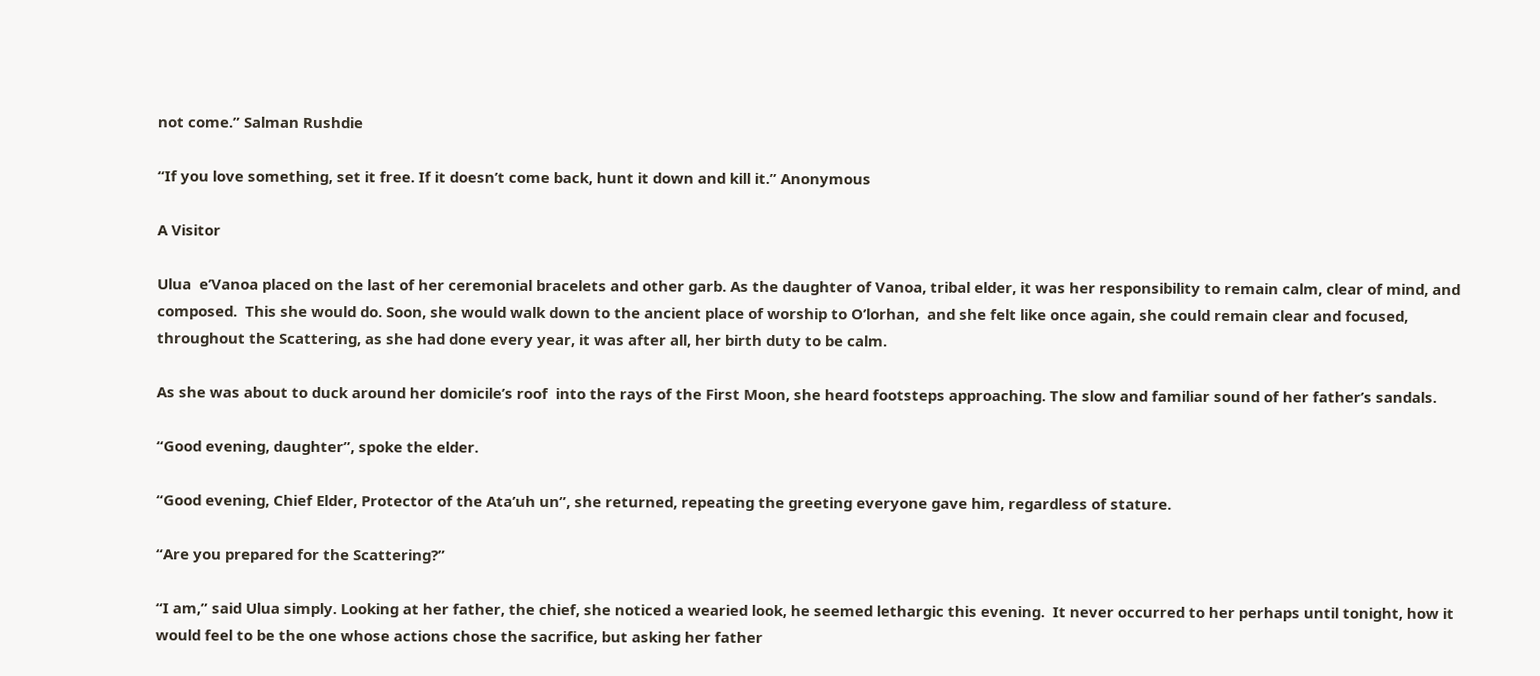not come.” Salman Rushdie

“If you love something, set it free. If it doesn’t come back, hunt it down and kill it.” Anonymous

A Visitor

Ulua  e’Vanoa placed on the last of her ceremonial bracelets and other garb. As the daughter of Vanoa, tribal elder, it was her responsibility to remain calm, clear of mind, and composed.  This she would do. Soon, she would walk down to the ancient place of worship to O’lorhan,  and she felt like once again, she could remain clear and focused, throughout the Scattering, as she had done every year, it was after all, her birth duty to be calm.

As she was about to duck around her domicile’s roof  into the rays of the First Moon, she heard footsteps approaching. The slow and familiar sound of her father’s sandals.

“Good evening, daughter”, spoke the elder.

“Good evening, Chief Elder, Protector of the Ata’uh un”, she returned, repeating the greeting everyone gave him, regardless of stature.

“Are you prepared for the Scattering?”

“I am,” said Ulua simply. Looking at her father, the chief, she noticed a wearied look, he seemed lethargic this evening.  It never occurred to her perhaps until tonight, how it would feel to be the one whose actions chose the sacrifice, but asking her father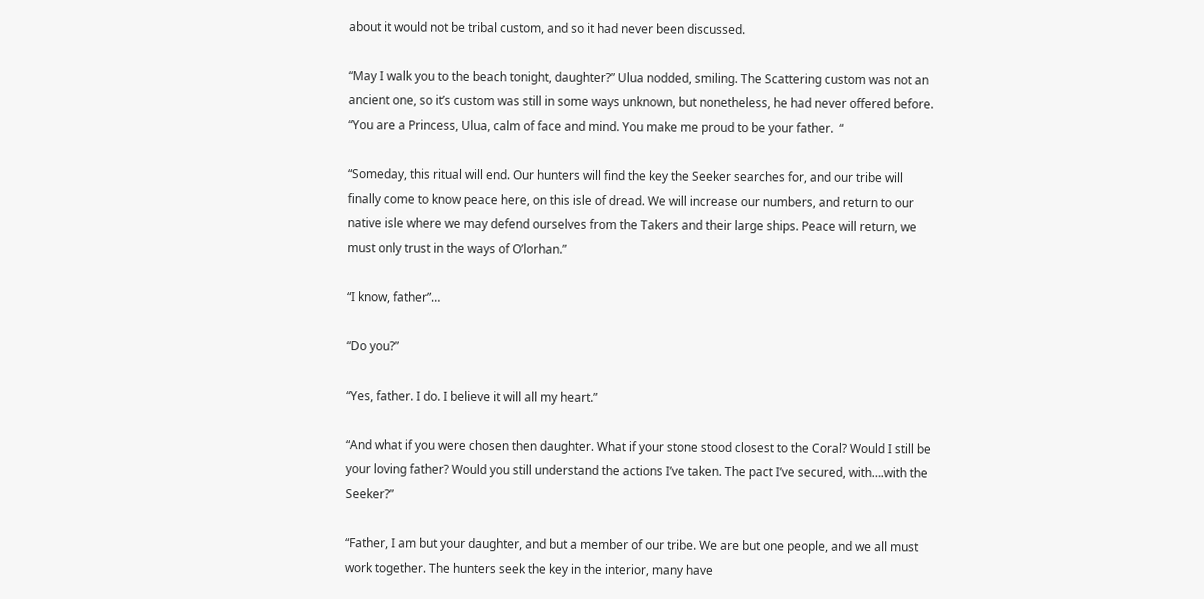about it would not be tribal custom, and so it had never been discussed.

“May I walk you to the beach tonight, daughter?” Ulua nodded, smiling. The Scattering custom was not an ancient one, so it’s custom was still in some ways unknown, but nonetheless, he had never offered before. “You are a Princess, Ulua, calm of face and mind. You make me proud to be your father.  “

“Someday, this ritual will end. Our hunters will find the key the Seeker searches for, and our tribe will finally come to know peace here, on this isle of dread. We will increase our numbers, and return to our native isle where we may defend ourselves from the Takers and their large ships. Peace will return, we must only trust in the ways of O’lorhan.”

“I know, father”…

“Do you?”

“Yes, father. I do. I believe it will all my heart.”

“And what if you were chosen then daughter. What if your stone stood closest to the Coral? Would I still be your loving father? Would you still understand the actions I’ve taken. The pact I’ve secured, with….with the Seeker?”

“Father, I am but your daughter, and but a member of our tribe. We are but one people, and we all must work together. The hunters seek the key in the interior, many have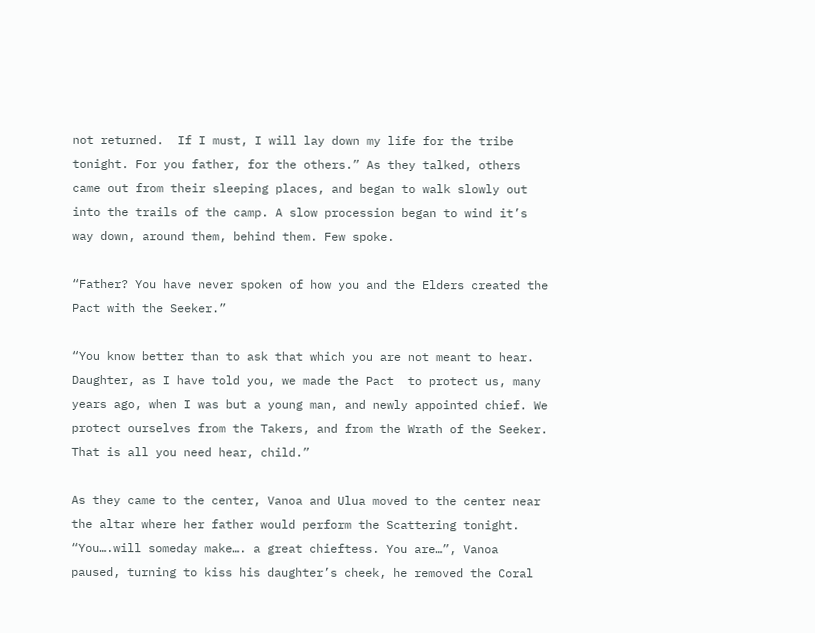not returned.  If I must, I will lay down my life for the tribe tonight. For you father, for the others.” As they talked, others came out from their sleeping places, and began to walk slowly out into the trails of the camp. A slow procession began to wind it’s way down, around them, behind them. Few spoke.

“Father? You have never spoken of how you and the Elders created the Pact with the Seeker.”

“You know better than to ask that which you are not meant to hear. Daughter, as I have told you, we made the Pact  to protect us, many years ago, when I was but a young man, and newly appointed chief. We protect ourselves from the Takers, and from the Wrath of the Seeker. That is all you need hear, child.”

As they came to the center, Vanoa and Ulua moved to the center near the altar where her father would perform the Scattering tonight. “You….will someday make…. a great chieftess. You are…”, Vanoa paused, turning to kiss his daughter’s cheek, he removed the Coral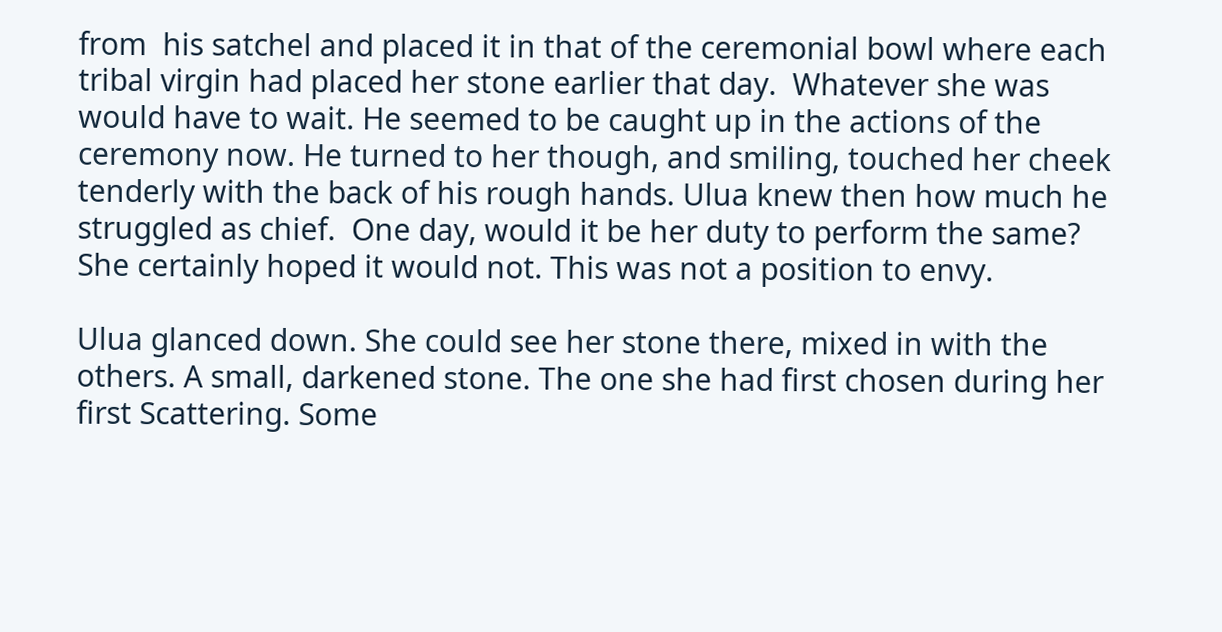from  his satchel and placed it in that of the ceremonial bowl where each tribal virgin had placed her stone earlier that day.  Whatever she was would have to wait. He seemed to be caught up in the actions of the ceremony now. He turned to her though, and smiling, touched her cheek tenderly with the back of his rough hands. Ulua knew then how much he struggled as chief.  One day, would it be her duty to perform the same? She certainly hoped it would not. This was not a position to envy.

Ulua glanced down. She could see her stone there, mixed in with the others. A small, darkened stone. The one she had first chosen during her first Scattering. Some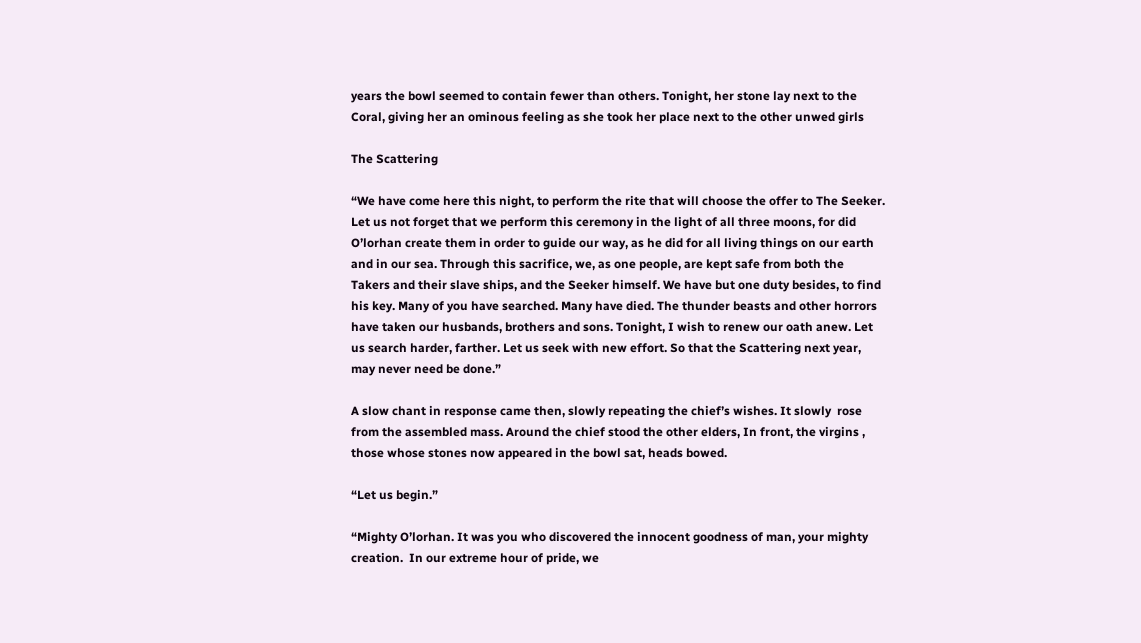years the bowl seemed to contain fewer than others. Tonight, her stone lay next to the Coral, giving her an ominous feeling as she took her place next to the other unwed girls

The Scattering

“We have come here this night, to perform the rite that will choose the offer to The Seeker. Let us not forget that we perform this ceremony in the light of all three moons, for did O’lorhan create them in order to guide our way, as he did for all living things on our earth and in our sea. Through this sacrifice, we, as one people, are kept safe from both the Takers and their slave ships, and the Seeker himself. We have but one duty besides, to find his key. Many of you have searched. Many have died. The thunder beasts and other horrors have taken our husbands, brothers and sons. Tonight, I wish to renew our oath anew. Let us search harder, farther. Let us seek with new effort. So that the Scattering next year, may never need be done.”

A slow chant in response came then, slowly repeating the chief’s wishes. It slowly  rose from the assembled mass. Around the chief stood the other elders, In front, the virgins , those whose stones now appeared in the bowl sat, heads bowed.

“Let us begin.”

“Mighty O’lorhan. It was you who discovered the innocent goodness of man, your mighty creation.  In our extreme hour of pride, we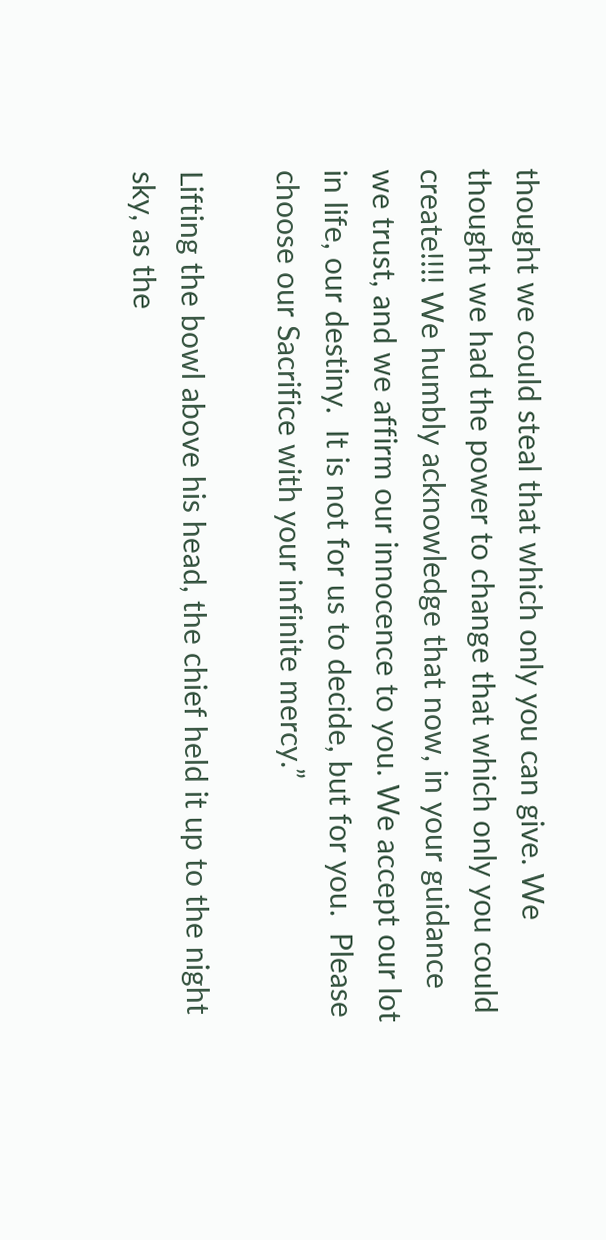thought we could steal that which only you can give. We thought we had the power to change that which only you could create!!!! We humbly acknowledge that now, in your guidance we trust, and we affirm our innocence to you. We accept our lot in life, our destiny.  It is not for us to decide, but for you.  Please choose our Sacrifice with your infinite mercy.”

Lifting the bowl above his head, the chief held it up to the night sky, as the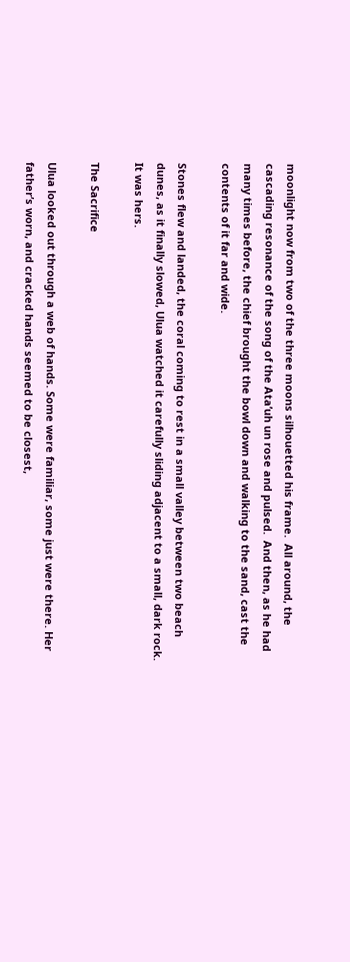moonlight now from two of the three moons silhouetted his frame.  All around, the cascading resonance of the song of the Ata’uh un rose and pulsed.  And then, as he had many times before, the chief brought the bowl down and walking to the sand, cast the contents of it far and wide.

Stones flew and landed, the coral coming to rest in a small valley between two beach dunes, as it finally slowed, Ulua watched it carefully sliding adjacent to a small, dark rock.  It was hers.

The Sacrifice

Ulua looked out through a web of hands. Some were familiar, some just were there. Her father’s worn, and cracked hands seemed to be closest,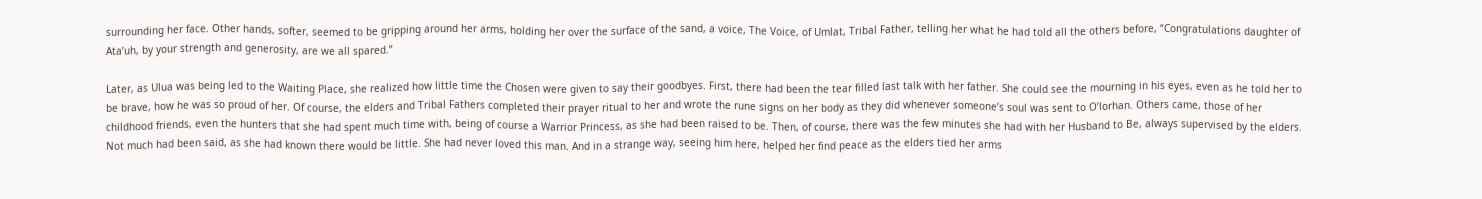surrounding her face. Other hands, softer, seemed to be gripping around her arms, holding her over the surface of the sand, a voice, The Voice, of Umlat, Tribal Father, telling her what he had told all the others before, “Congratulations daughter of Ata’uh, by your strength and generosity, are we all spared.”

Later, as Ulua was being led to the Waiting Place, she realized how little time the Chosen were given to say their goodbyes. First, there had been the tear filled last talk with her father. She could see the mourning in his eyes, even as he told her to be brave, how he was so proud of her. Of course, the elders and Tribal Fathers completed their prayer ritual to her and wrote the rune signs on her body as they did whenever someone’s soul was sent to O’lorhan. Others came, those of her childhood friends, even the hunters that she had spent much time with, being of course a Warrior Princess, as she had been raised to be. Then, of course, there was the few minutes she had with her Husband to Be, always supervised by the elders. Not much had been said, as she had known there would be little. She had never loved this man. And in a strange way, seeing him here, helped her find peace as the elders tied her arms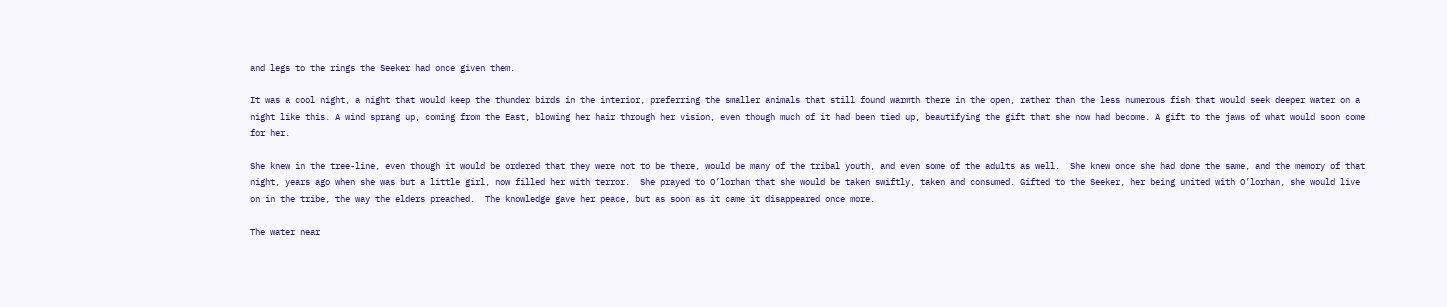and legs to the rings the Seeker had once given them.

It was a cool night, a night that would keep the thunder birds in the interior, preferring the smaller animals that still found warmth there in the open, rather than the less numerous fish that would seek deeper water on a night like this. A wind sprang up, coming from the East, blowing her hair through her vision, even though much of it had been tied up, beautifying the gift that she now had become. A gift to the jaws of what would soon come for her.

She knew in the tree-line, even though it would be ordered that they were not to be there, would be many of the tribal youth, and even some of the adults as well.  She knew once she had done the same, and the memory of that night, years ago when she was but a little girl, now filled her with terror.  She prayed to O’lorhan that she would be taken swiftly, taken and consumed. Gifted to the Seeker, her being united with O’lorhan, she would live on in the tribe, the way the elders preached.  The knowledge gave her peace, but as soon as it came it disappeared once more.

The water near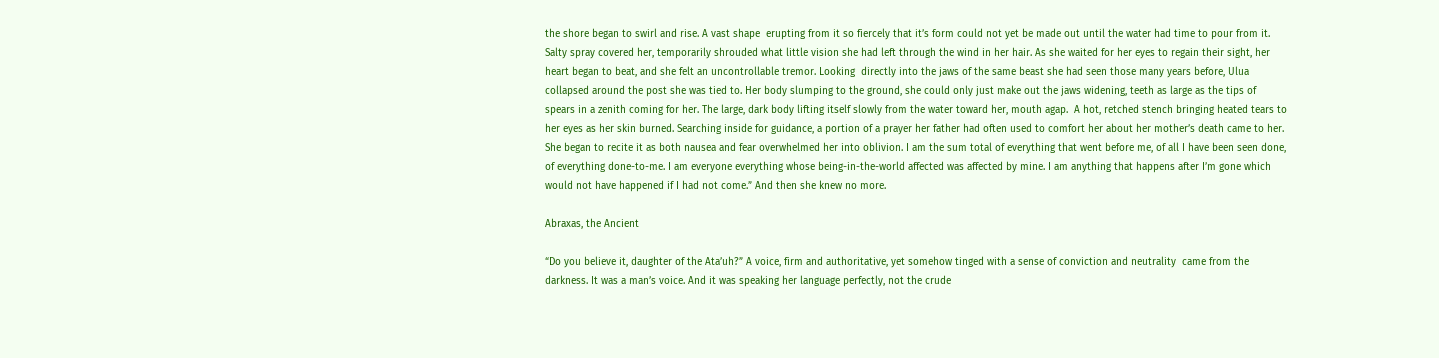the shore began to swirl and rise. A vast shape  erupting from it so fiercely that it’s form could not yet be made out until the water had time to pour from it. Salty spray covered her, temporarily shrouded what little vision she had left through the wind in her hair. As she waited for her eyes to regain their sight, her heart began to beat, and she felt an uncontrollable tremor. Looking  directly into the jaws of the same beast she had seen those many years before, Ulua collapsed around the post she was tied to. Her body slumping to the ground, she could only just make out the jaws widening, teeth as large as the tips of spears in a zenith coming for her. The large, dark body lifting itself slowly from the water toward her, mouth agap.  A hot, retched stench bringing heated tears to her eyes as her skin burned. Searching inside for guidance, a portion of a prayer her father had often used to comfort her about her mother’s death came to her.  She began to recite it as both nausea and fear overwhelmed her into oblivion. I am the sum total of everything that went before me, of all I have been seen done, of everything done-to-me. I am everyone everything whose being-in-the-world affected was affected by mine. I am anything that happens after I’m gone which would not have happened if I had not come.” And then she knew no more.

Abraxas, the Ancient

“Do you believe it, daughter of the Ata’uh?” A voice, firm and authoritative, yet somehow tinged with a sense of conviction and neutrality  came from the darkness. It was a man’s voice. And it was speaking her language perfectly, not the crude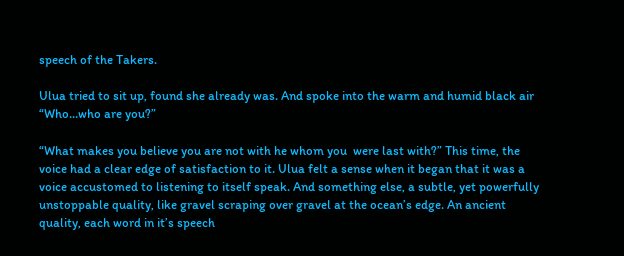speech of the Takers.

Ulua tried to sit up, found she already was. And spoke into the warm and humid black air “Who…who are you?”

“What makes you believe you are not with he whom you  were last with?” This time, the voice had a clear edge of satisfaction to it. Ulua felt a sense when it began that it was a voice accustomed to listening to itself speak. And something else, a subtle, yet powerfully unstoppable quality, like gravel scraping over gravel at the ocean’s edge. An ancient quality, each word in it’s speech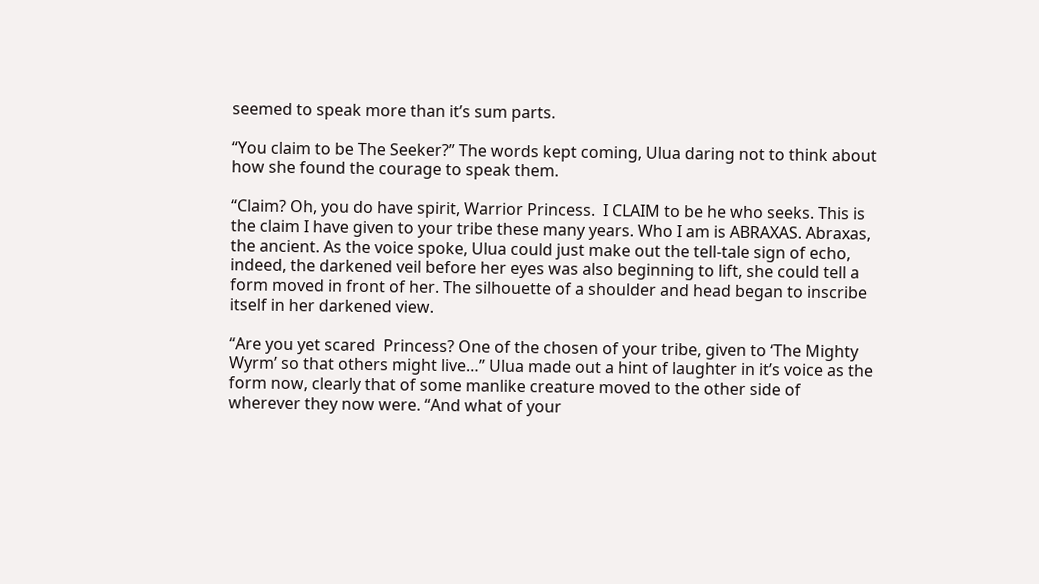seemed to speak more than it’s sum parts.

“You claim to be The Seeker?” The words kept coming, Ulua daring not to think about how she found the courage to speak them.

“Claim? Oh, you do have spirit, Warrior Princess.  I CLAIM to be he who seeks. This is the claim I have given to your tribe these many years. Who I am is ABRAXAS. Abraxas, the ancient. As the voice spoke, Ulua could just make out the tell-tale sign of echo, indeed, the darkened veil before her eyes was also beginning to lift, she could tell a form moved in front of her. The silhouette of a shoulder and head began to inscribe itself in her darkened view.

“Are you yet scared  Princess? One of the chosen of your tribe, given to ‘The Mighty Wyrm’ so that others might live…” Ulua made out a hint of laughter in it’s voice as the form now, clearly that of some manlike creature moved to the other side of wherever they now were. “And what of your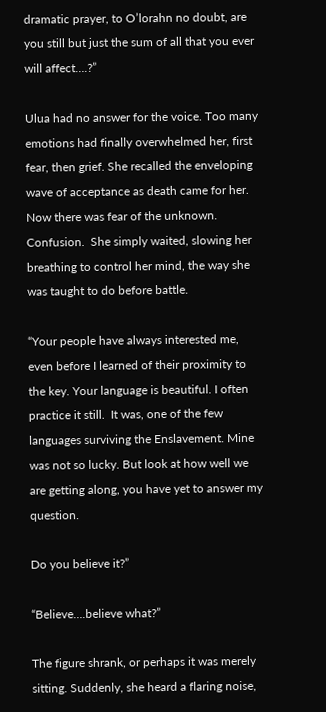dramatic prayer, to O’lorahn no doubt, are you still but just the sum of all that you ever will affect….?”

Ulua had no answer for the voice. Too many emotions had finally overwhelmed her, first fear, then grief. She recalled the enveloping wave of acceptance as death came for her. Now there was fear of the unknown. Confusion.  She simply waited, slowing her breathing to control her mind, the way she was taught to do before battle.

“Your people have always interested me, even before I learned of their proximity to the key. Your language is beautiful. I often practice it still.  It was, one of the few languages surviving the Enslavement. Mine was not so lucky. But look at how well we are getting along, you have yet to answer my question.

Do you believe it?”

“Believe….believe what?”

The figure shrank, or perhaps it was merely sitting. Suddenly, she heard a flaring noise,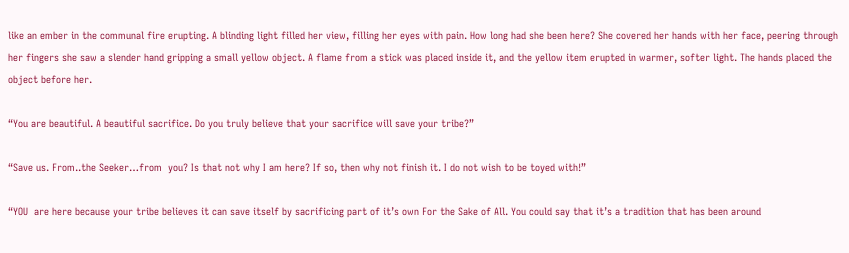like an ember in the communal fire erupting. A blinding light filled her view, filling her eyes with pain. How long had she been here? She covered her hands with her face, peering through her fingers she saw a slender hand gripping a small yellow object. A flame from a stick was placed inside it, and the yellow item erupted in warmer, softer light. The hands placed the object before her.

“You are beautiful. A beautiful sacrifice. Do you truly believe that your sacrifice will save your tribe?”

“Save us. From..the Seeker…from  you? Is that not why I am here? If so, then why not finish it. I do not wish to be toyed with!”

“YOU  are here because your tribe believes it can save itself by sacrificing part of it’s own For the Sake of All. You could say that it’s a tradition that has been around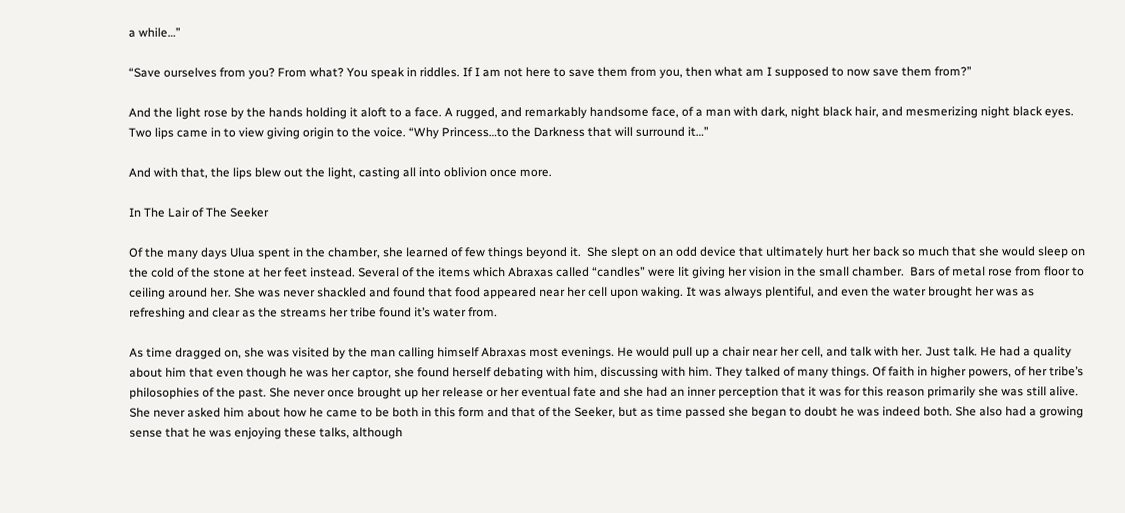a while…”

“Save ourselves from you? From what? You speak in riddles. If I am not here to save them from you, then what am I supposed to now save them from?”

And the light rose by the hands holding it aloft to a face. A rugged, and remarkably handsome face, of a man with dark, night black hair, and mesmerizing night black eyes.  Two lips came in to view giving origin to the voice. “Why Princess…to the Darkness that will surround it…”

And with that, the lips blew out the light, casting all into oblivion once more.

In The Lair of The Seeker

Of the many days Ulua spent in the chamber, she learned of few things beyond it.  She slept on an odd device that ultimately hurt her back so much that she would sleep on the cold of the stone at her feet instead. Several of the items which Abraxas called “candles” were lit giving her vision in the small chamber.  Bars of metal rose from floor to ceiling around her. She was never shackled and found that food appeared near her cell upon waking. It was always plentiful, and even the water brought her was as refreshing and clear as the streams her tribe found it’s water from.

As time dragged on, she was visited by the man calling himself Abraxas most evenings. He would pull up a chair near her cell, and talk with her. Just talk. He had a quality about him that even though he was her captor, she found herself debating with him, discussing with him. They talked of many things. Of faith in higher powers, of her tribe’s philosophies of the past. She never once brought up her release or her eventual fate and she had an inner perception that it was for this reason primarily she was still alive. She never asked him about how he came to be both in this form and that of the Seeker, but as time passed she began to doubt he was indeed both. She also had a growing sense that he was enjoying these talks, although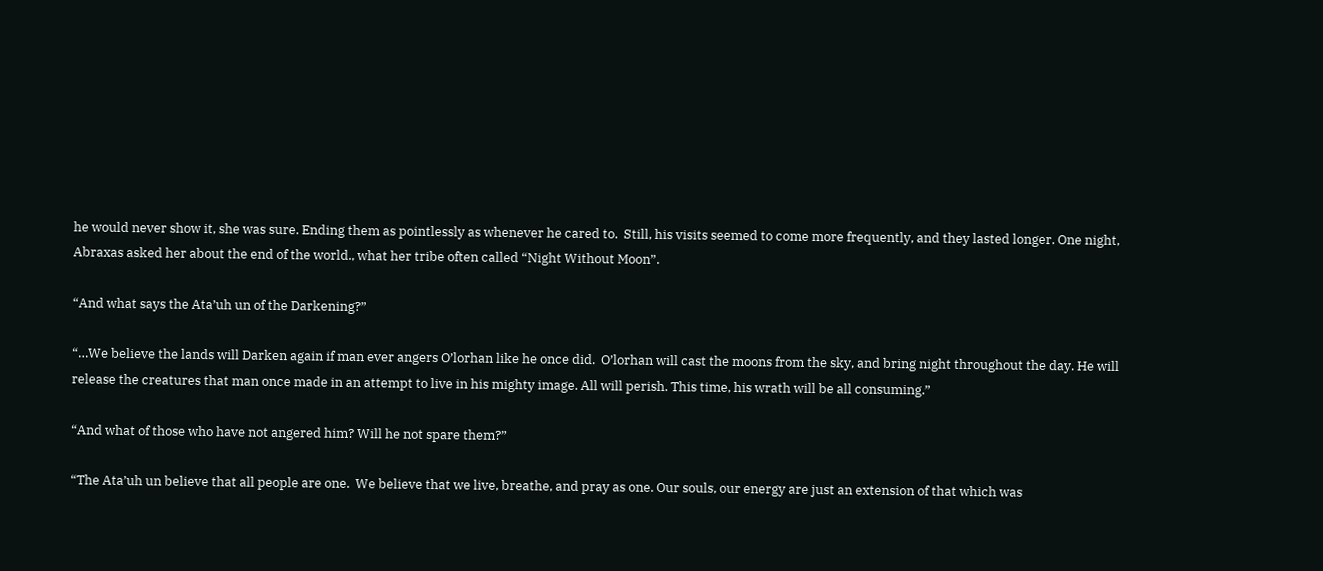he would never show it, she was sure. Ending them as pointlessly as whenever he cared to.  Still, his visits seemed to come more frequently, and they lasted longer. One night, Abraxas asked her about the end of the world., what her tribe often called “Night Without Moon”.

“And what says the Ata’uh un of the Darkening?”

“…We believe the lands will Darken again if man ever angers O’lorhan like he once did.  O’lorhan will cast the moons from the sky, and bring night throughout the day. He will release the creatures that man once made in an attempt to live in his mighty image. All will perish. This time, his wrath will be all consuming.”

“And what of those who have not angered him? Will he not spare them?”

“The Ata’uh un believe that all people are one.  We believe that we live, breathe, and pray as one. Our souls, our energy are just an extension of that which was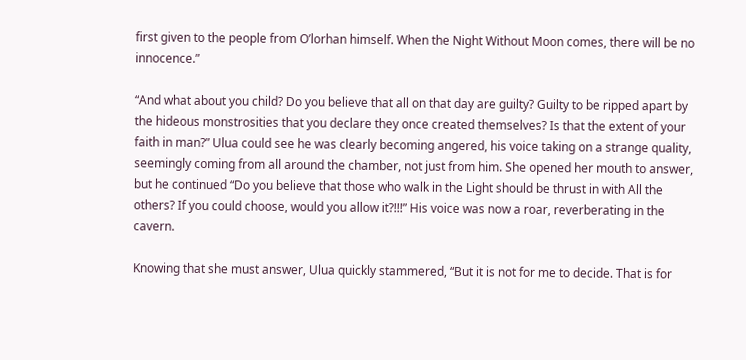first given to the people from O’lorhan himself. When the Night Without Moon comes, there will be no innocence.”

“And what about you child? Do you believe that all on that day are guilty? Guilty to be ripped apart by the hideous monstrosities that you declare they once created themselves? Is that the extent of your faith in man?” Ulua could see he was clearly becoming angered, his voice taking on a strange quality, seemingly coming from all around the chamber, not just from him. She opened her mouth to answer, but he continued “Do you believe that those who walk in the Light should be thrust in with All the others? If you could choose, would you allow it?!!!” His voice was now a roar, reverberating in the cavern.

Knowing that she must answer, Ulua quickly stammered, “But it is not for me to decide. That is for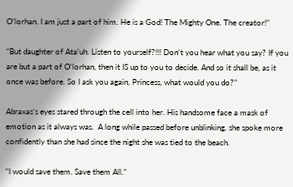O’lorhan. I am just a part of him. He is a God! The Mighty One. The creator!”

“But daughter of Ata’uh. Listen to yourself?!!! Don’t you hear what you say? If you are but a part of O’lorhan, then it IS up to you to decide. And so it shall be, as it once was before. So I ask you again, Princess, what would you do?”

Abraxas’s eyes stared through the cell into her. His handsome face a mask of emotion as it always was.  A long while passed before unblinking, she spoke more confidently than she had since the night she was tied to the beach.

“I would save them. Save them All.”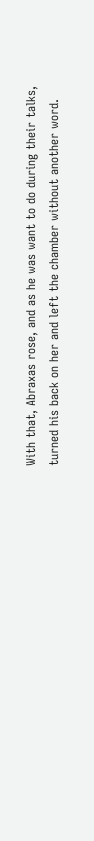With that, Abraxas rose, and as he was want to do during their talks, turned his back on her and left the chamber without another word.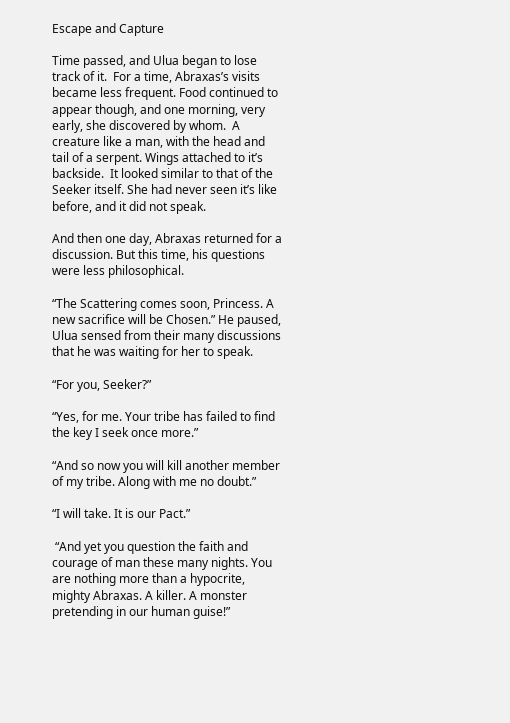Escape and Capture

Time passed, and Ulua began to lose track of it.  For a time, Abraxas’s visits became less frequent. Food continued to appear though, and one morning, very early, she discovered by whom.  A creature like a man, with the head and tail of a serpent. Wings attached to it’s backside.  It looked similar to that of the Seeker itself. She had never seen it’s like before, and it did not speak.

And then one day, Abraxas returned for a discussion. But this time, his questions were less philosophical.

“The Scattering comes soon, Princess. A new sacrifice will be Chosen.” He paused, Ulua sensed from their many discussions that he was waiting for her to speak.

“For you, Seeker?”

“Yes, for me. Your tribe has failed to find the key I seek once more.”

“And so now you will kill another member of my tribe. Along with me no doubt.”

“I will take. It is our Pact.”

 “And yet you question the faith and courage of man these many nights. You are nothing more than a hypocrite, mighty Abraxas. A killer. A monster pretending in our human guise!”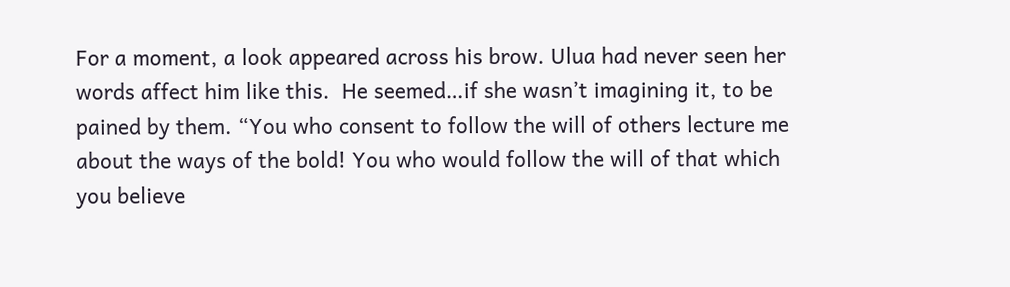For a moment, a look appeared across his brow. Ulua had never seen her words affect him like this.  He seemed…if she wasn’t imagining it, to be pained by them. “You who consent to follow the will of others lecture me about the ways of the bold! You who would follow the will of that which you believe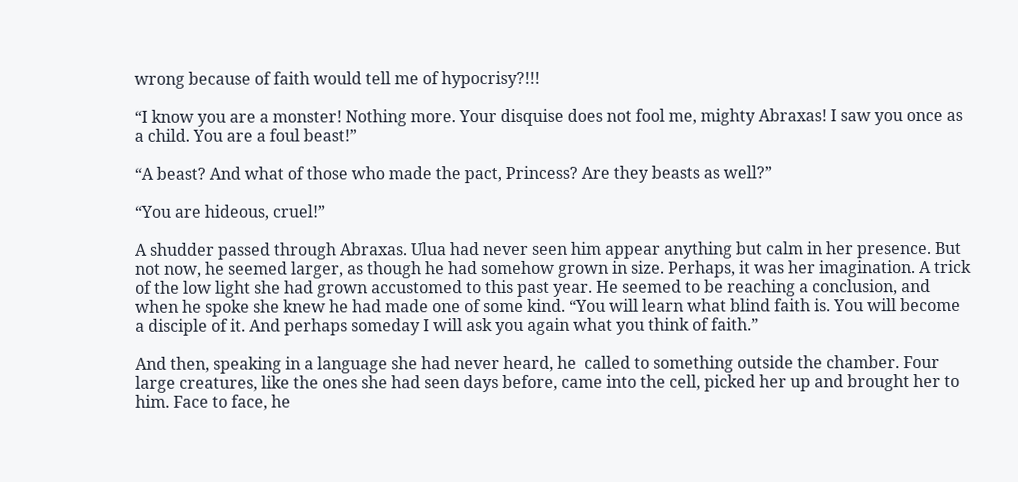wrong because of faith would tell me of hypocrisy?!!!

“I know you are a monster! Nothing more. Your disquise does not fool me, mighty Abraxas! I saw you once as a child. You are a foul beast!”

“A beast? And what of those who made the pact, Princess? Are they beasts as well?”

“You are hideous, cruel!”

A shudder passed through Abraxas. Ulua had never seen him appear anything but calm in her presence. But not now, he seemed larger, as though he had somehow grown in size. Perhaps, it was her imagination. A trick of the low light she had grown accustomed to this past year. He seemed to be reaching a conclusion, and when he spoke she knew he had made one of some kind. “You will learn what blind faith is. You will become a disciple of it. And perhaps someday I will ask you again what you think of faith.”

And then, speaking in a language she had never heard, he  called to something outside the chamber. Four large creatures, like the ones she had seen days before, came into the cell, picked her up and brought her to him. Face to face, he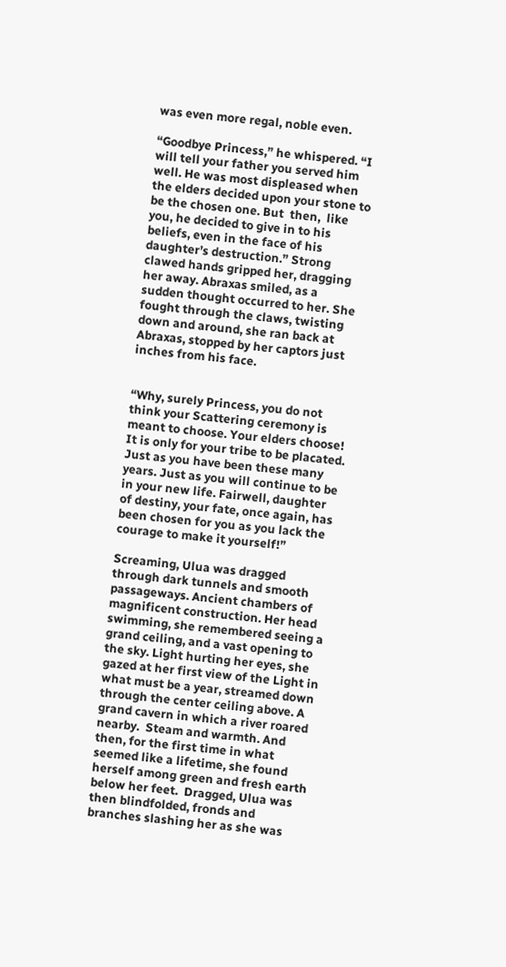was even more regal, noble even.

“Goodbye Princess,” he whispered. “I will tell your father you served him well. He was most displeased when the elders decided upon your stone to be the chosen one. But  then,  like you, he decided to give in to his beliefs, even in the face of his daughter’s destruction.” Strong clawed hands gripped her, dragging her away. Abraxas smiled, as a sudden thought occurred to her. She fought through the claws, twisting down and around, she ran back at Abraxas, stopped by her captors just inches from his face.


“Why, surely Princess, you do not think your Scattering ceremony is meant to choose. Your elders choose! It is only for your tribe to be placated. Just as you have been these many years. Just as you will continue to be in your new life. Fairwell, daughter of destiny, your fate, once again, has been chosen for you as you lack the courage to make it yourself!”

Screaming, Ulua was dragged through dark tunnels and smooth passageways. Ancient chambers of magnificent construction. Her head swimming, she remembered seeing a grand ceiling, and a vast opening to the sky. Light hurting her eyes, she gazed at her first view of the Light in what must be a year, streamed down through the center ceiling above. A grand cavern in which a river roared nearby.  Steam and warmth. And then, for the first time in what seemed like a lifetime, she found herself among green and fresh earth below her feet.  Dragged, Ulua was then blindfolded, fronds and branches slashing her as she was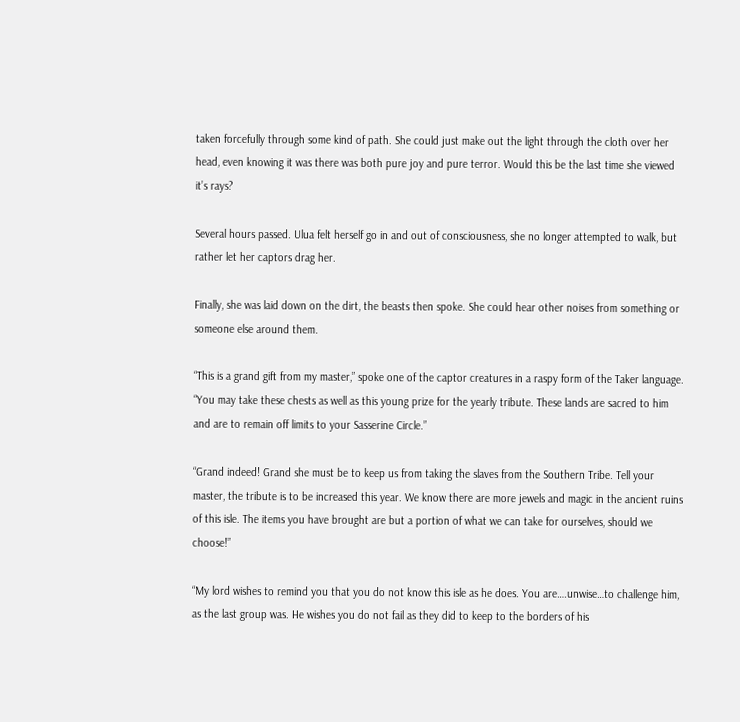taken forcefully through some kind of path. She could just make out the light through the cloth over her head, even knowing it was there was both pure joy and pure terror. Would this be the last time she viewed it’s rays?

Several hours passed. Ulua felt herself go in and out of consciousness, she no longer attempted to walk, but rather let her captors drag her.

Finally, she was laid down on the dirt, the beasts then spoke. She could hear other noises from something or someone else around them.

“This is a grand gift from my master,” spoke one of the captor creatures in a raspy form of the Taker language. “You may take these chests as well as this young prize for the yearly tribute. These lands are sacred to him and are to remain off limits to your Sasserine Circle.”

“Grand indeed! Grand she must be to keep us from taking the slaves from the Southern Tribe. Tell your master, the tribute is to be increased this year. We know there are more jewels and magic in the ancient ruins of this isle. The items you have brought are but a portion of what we can take for ourselves, should we choose!”

“My lord wishes to remind you that you do not know this isle as he does. You are….unwise…to challenge him, as the last group was. He wishes you do not fail as they did to keep to the borders of his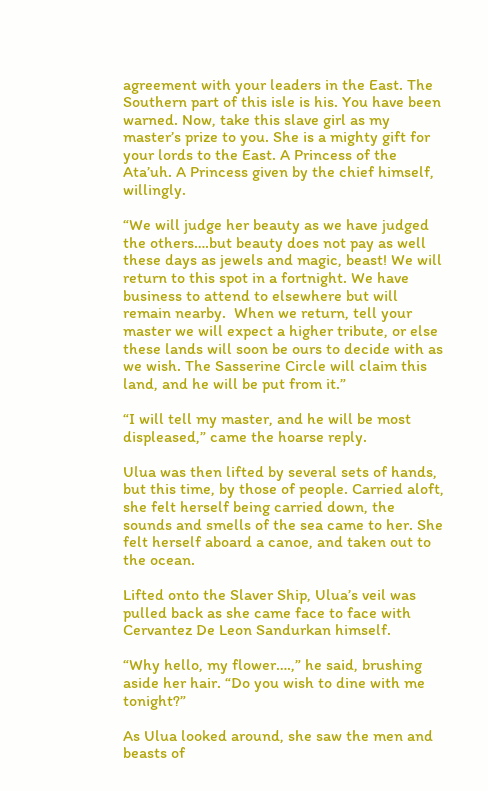agreement with your leaders in the East. The Southern part of this isle is his. You have been warned. Now, take this slave girl as my master’s prize to you. She is a mighty gift for your lords to the East. A Princess of the Ata’uh. A Princess given by the chief himself, willingly.

“We will judge her beauty as we have judged the others….but beauty does not pay as well these days as jewels and magic, beast! We will return to this spot in a fortnight. We have business to attend to elsewhere but will remain nearby.  When we return, tell your master we will expect a higher tribute, or else these lands will soon be ours to decide with as we wish. The Sasserine Circle will claim this land, and he will be put from it.”

“I will tell my master, and he will be most displeased,” came the hoarse reply.

Ulua was then lifted by several sets of hands, but this time, by those of people. Carried aloft, she felt herself being carried down, the sounds and smells of the sea came to her. She felt herself aboard a canoe, and taken out to the ocean.

Lifted onto the Slaver Ship, Ulua’s veil was pulled back as she came face to face with Cervantez De Leon Sandurkan himself.

“Why hello, my flower….,” he said, brushing aside her hair. “Do you wish to dine with me tonight?”

As Ulua looked around, she saw the men and beasts of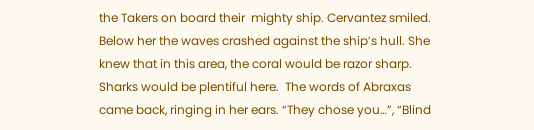the Takers on board their  mighty ship. Cervantez smiled. Below her the waves crashed against the ship’s hull. She knew that in this area, the coral would be razor sharp. Sharks would be plentiful here.  The words of Abraxas came back, ringing in her ears. “They chose you…”, “Blind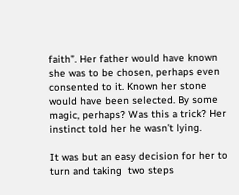faith”. Her father would have known she was to be chosen, perhaps even consented to it. Known her stone would have been selected. By some magic, perhaps? Was this a trick? Her instinct told her he wasn’t lying.

It was but an easy decision for her to turn and taking  two steps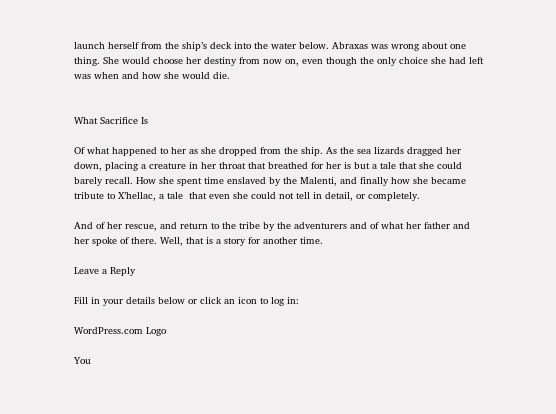launch herself from the ship’s deck into the water below. Abraxas was wrong about one thing. She would choose her destiny from now on, even though the only choice she had left was when and how she would die.


What Sacrifice Is

Of what happened to her as she dropped from the ship. As the sea lizards dragged her down, placing a creature in her throat that breathed for her is but a tale that she could barely recall. How she spent time enslaved by the Malenti, and finally how she became tribute to X’hellac, a tale  that even she could not tell in detail, or completely.

And of her rescue, and return to the tribe by the adventurers and of what her father and her spoke of there. Well, that is a story for another time.

Leave a Reply

Fill in your details below or click an icon to log in:

WordPress.com Logo

You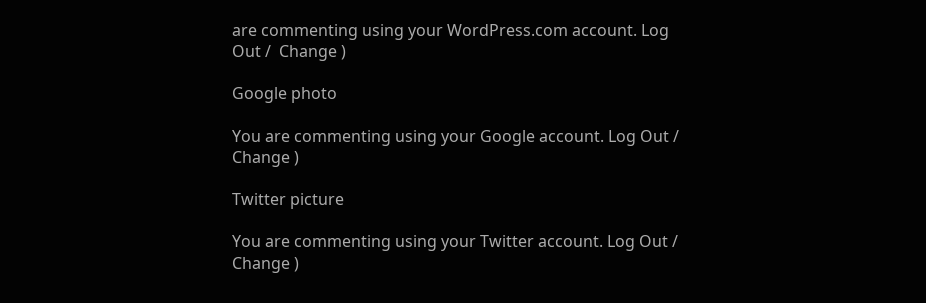are commenting using your WordPress.com account. Log Out /  Change )

Google photo

You are commenting using your Google account. Log Out /  Change )

Twitter picture

You are commenting using your Twitter account. Log Out /  Change )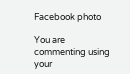Facebook photo

You are commenting using your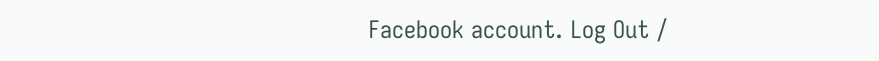Facebook account. Log Out /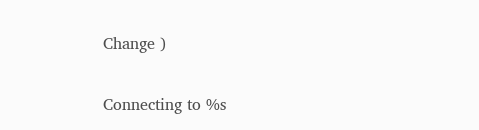Change )

Connecting to %s